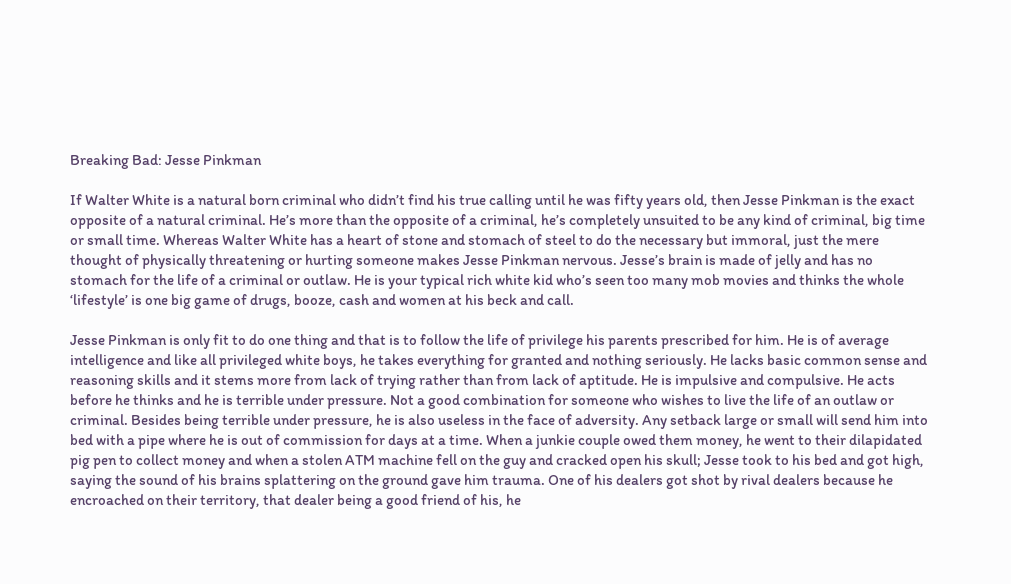Breaking Bad: Jesse Pinkman

If Walter White is a natural born criminal who didn’t find his true calling until he was fifty years old, then Jesse Pinkman is the exact opposite of a natural criminal. He’s more than the opposite of a criminal, he’s completely unsuited to be any kind of criminal, big time or small time. Whereas Walter White has a heart of stone and stomach of steel to do the necessary but immoral, just the mere thought of physically threatening or hurting someone makes Jesse Pinkman nervous. Jesse’s brain is made of jelly and has no stomach for the life of a criminal or outlaw. He is your typical rich white kid who’s seen too many mob movies and thinks the whole ‘lifestyle’ is one big game of drugs, booze, cash and women at his beck and call.

Jesse Pinkman is only fit to do one thing and that is to follow the life of privilege his parents prescribed for him. He is of average intelligence and like all privileged white boys, he takes everything for granted and nothing seriously. He lacks basic common sense and reasoning skills and it stems more from lack of trying rather than from lack of aptitude. He is impulsive and compulsive. He acts before he thinks and he is terrible under pressure. Not a good combination for someone who wishes to live the life of an outlaw or criminal. Besides being terrible under pressure, he is also useless in the face of adversity. Any setback large or small will send him into bed with a pipe where he is out of commission for days at a time. When a junkie couple owed them money, he went to their dilapidated pig pen to collect money and when a stolen ATM machine fell on the guy and cracked open his skull; Jesse took to his bed and got high, saying the sound of his brains splattering on the ground gave him trauma. One of his dealers got shot by rival dealers because he encroached on their territory, that dealer being a good friend of his, he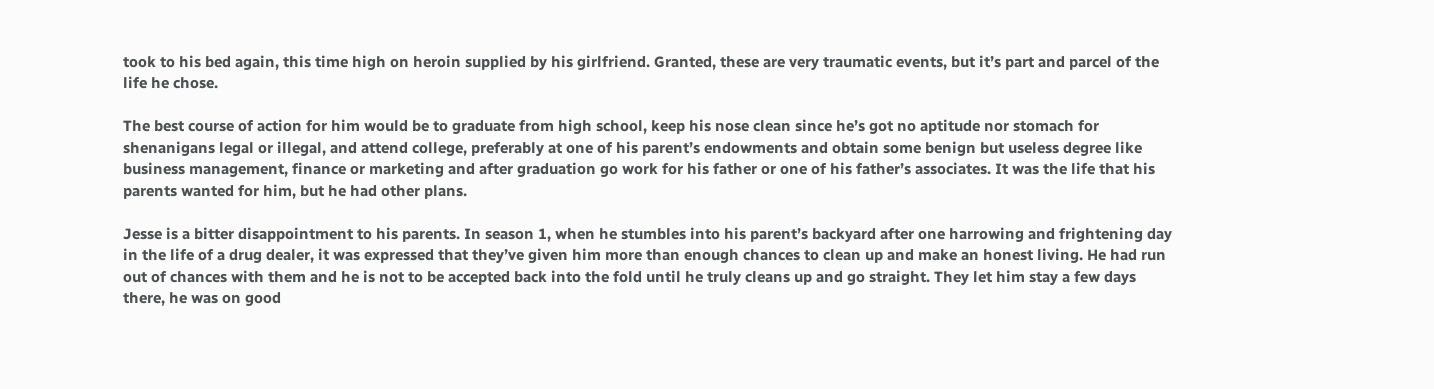took to his bed again, this time high on heroin supplied by his girlfriend. Granted, these are very traumatic events, but it’s part and parcel of the life he chose.

The best course of action for him would be to graduate from high school, keep his nose clean since he’s got no aptitude nor stomach for shenanigans legal or illegal, and attend college, preferably at one of his parent’s endowments and obtain some benign but useless degree like business management, finance or marketing and after graduation go work for his father or one of his father’s associates. It was the life that his parents wanted for him, but he had other plans.

Jesse is a bitter disappointment to his parents. In season 1, when he stumbles into his parent’s backyard after one harrowing and frightening day in the life of a drug dealer, it was expressed that they’ve given him more than enough chances to clean up and make an honest living. He had run out of chances with them and he is not to be accepted back into the fold until he truly cleans up and go straight. They let him stay a few days there, he was on good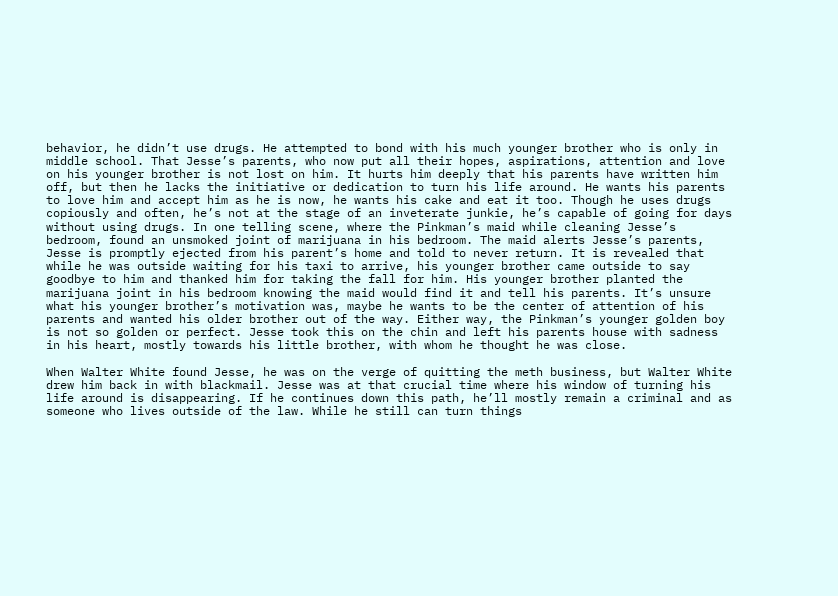behavior, he didn’t use drugs. He attempted to bond with his much younger brother who is only in middle school. That Jesse’s parents, who now put all their hopes, aspirations, attention and love on his younger brother is not lost on him. It hurts him deeply that his parents have written him off, but then he lacks the initiative or dedication to turn his life around. He wants his parents to love him and accept him as he is now, he wants his cake and eat it too. Though he uses drugs copiously and often, he’s not at the stage of an inveterate junkie, he’s capable of going for days without using drugs. In one telling scene, where the Pinkman’s maid while cleaning Jesse’s bedroom, found an unsmoked joint of marijuana in his bedroom. The maid alerts Jesse’s parents, Jesse is promptly ejected from his parent’s home and told to never return. It is revealed that while he was outside waiting for his taxi to arrive, his younger brother came outside to say goodbye to him and thanked him for taking the fall for him. His younger brother planted the marijuana joint in his bedroom knowing the maid would find it and tell his parents. It’s unsure what his younger brother’s motivation was, maybe he wants to be the center of attention of his parents and wanted his older brother out of the way. Either way, the Pinkman’s younger golden boy is not so golden or perfect. Jesse took this on the chin and left his parents house with sadness in his heart, mostly towards his little brother, with whom he thought he was close.

When Walter White found Jesse, he was on the verge of quitting the meth business, but Walter White drew him back in with blackmail. Jesse was at that crucial time where his window of turning his life around is disappearing. If he continues down this path, he’ll mostly remain a criminal and as someone who lives outside of the law. While he still can turn things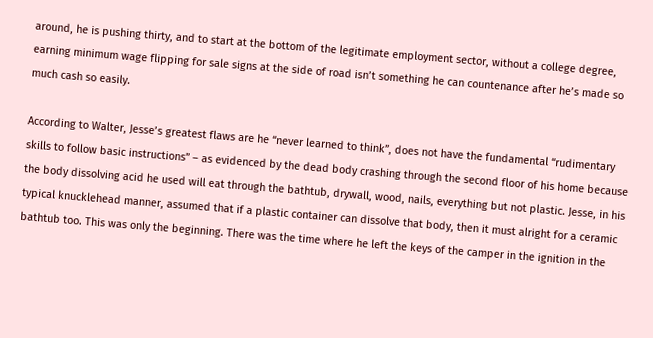around, he is pushing thirty, and to start at the bottom of the legitimate employment sector, without a college degree, earning minimum wage flipping for sale signs at the side of road isn’t something he can countenance after he’s made so much cash so easily.

According to Walter, Jesse’s greatest flaws are he “never learned to think”, does not have the fundamental “rudimentary skills to follow basic instructions” – as evidenced by the dead body crashing through the second floor of his home because the body dissolving acid he used will eat through the bathtub, drywall, wood, nails, everything but not plastic. Jesse, in his typical knucklehead manner, assumed that if a plastic container can dissolve that body, then it must alright for a ceramic bathtub too. This was only the beginning. There was the time where he left the keys of the camper in the ignition in the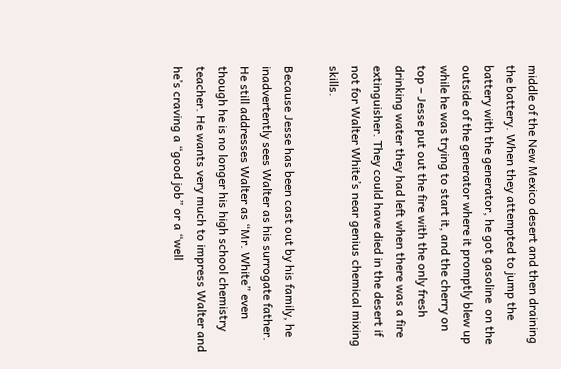middle of the New Mexico desert and then draining the battery. When they attempted to jump the battery with the generator, he got gasoline  on the outside of the generator where it promptly blew up while he was trying to start it, and the cherry on top – Jesse put out the fire with the only fresh drinking water they had left when there was a fire extinguisher. They could have died in the desert if not for Walter White’s near genius chemical mixing skills.

Because Jesse has been cast out by his family, he inadvertently sees Walter as his surrogate father. He still addresses Walter as “Mr. White” even though he is no longer his high school chemistry teacher. He wants very much to impress Walter and he’s craving a “good job” or a “well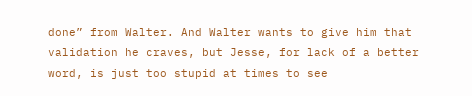done” from Walter. And Walter wants to give him that validation he craves, but Jesse, for lack of a better word, is just too stupid at times to see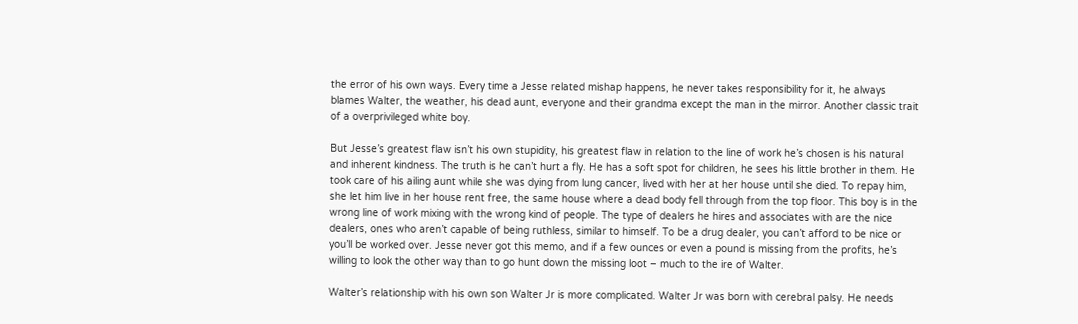the error of his own ways. Every time a Jesse related mishap happens, he never takes responsibility for it, he always blames Walter, the weather, his dead aunt, everyone and their grandma except the man in the mirror. Another classic trait of a overprivileged white boy.

But Jesse’s greatest flaw isn’t his own stupidity, his greatest flaw in relation to the line of work he’s chosen is his natural and inherent kindness. The truth is he can’t hurt a fly. He has a soft spot for children, he sees his little brother in them. He took care of his ailing aunt while she was dying from lung cancer, lived with her at her house until she died. To repay him, she let him live in her house rent free, the same house where a dead body fell through from the top floor. This boy is in the wrong line of work mixing with the wrong kind of people. The type of dealers he hires and associates with are the nice dealers, ones who aren’t capable of being ruthless, similar to himself. To be a drug dealer, you can’t afford to be nice or you’ll be worked over. Jesse never got this memo, and if a few ounces or even a pound is missing from the profits, he’s willing to look the other way than to go hunt down the missing loot – much to the ire of Walter.

Walter’s relationship with his own son Walter Jr is more complicated. Walter Jr was born with cerebral palsy. He needs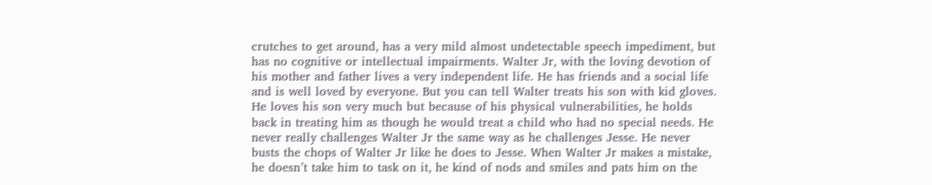crutches to get around, has a very mild almost undetectable speech impediment, but has no cognitive or intellectual impairments. Walter Jr, with the loving devotion of his mother and father lives a very independent life. He has friends and a social life and is well loved by everyone. But you can tell Walter treats his son with kid gloves. He loves his son very much but because of his physical vulnerabilities, he holds back in treating him as though he would treat a child who had no special needs. He never really challenges Walter Jr the same way as he challenges Jesse. He never busts the chops of Walter Jr like he does to Jesse. When Walter Jr makes a mistake, he doesn’t take him to task on it, he kind of nods and smiles and pats him on the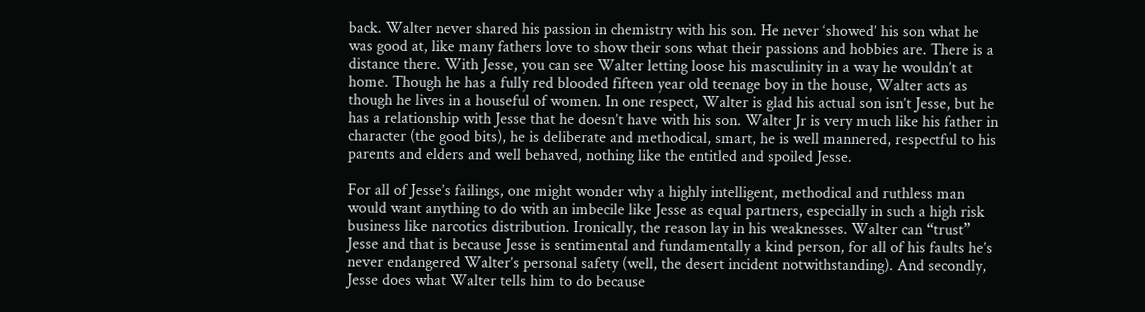back. Walter never shared his passion in chemistry with his son. He never ‘showed’ his son what he was good at, like many fathers love to show their sons what their passions and hobbies are. There is a distance there. With Jesse, you can see Walter letting loose his masculinity in a way he wouldn’t at home. Though he has a fully red blooded fifteen year old teenage boy in the house, Walter acts as though he lives in a houseful of women. In one respect, Walter is glad his actual son isn’t Jesse, but he has a relationship with Jesse that he doesn’t have with his son. Walter Jr is very much like his father in character (the good bits), he is deliberate and methodical, smart, he is well mannered, respectful to his parents and elders and well behaved, nothing like the entitled and spoiled Jesse.

For all of Jesse’s failings, one might wonder why a highly intelligent, methodical and ruthless man would want anything to do with an imbecile like Jesse as equal partners, especially in such a high risk business like narcotics distribution. Ironically, the reason lay in his weaknesses. Walter can “trust” Jesse and that is because Jesse is sentimental and fundamentally a kind person, for all of his faults he’s never endangered Walter’s personal safety (well, the desert incident notwithstanding). And secondly, Jesse does what Walter tells him to do because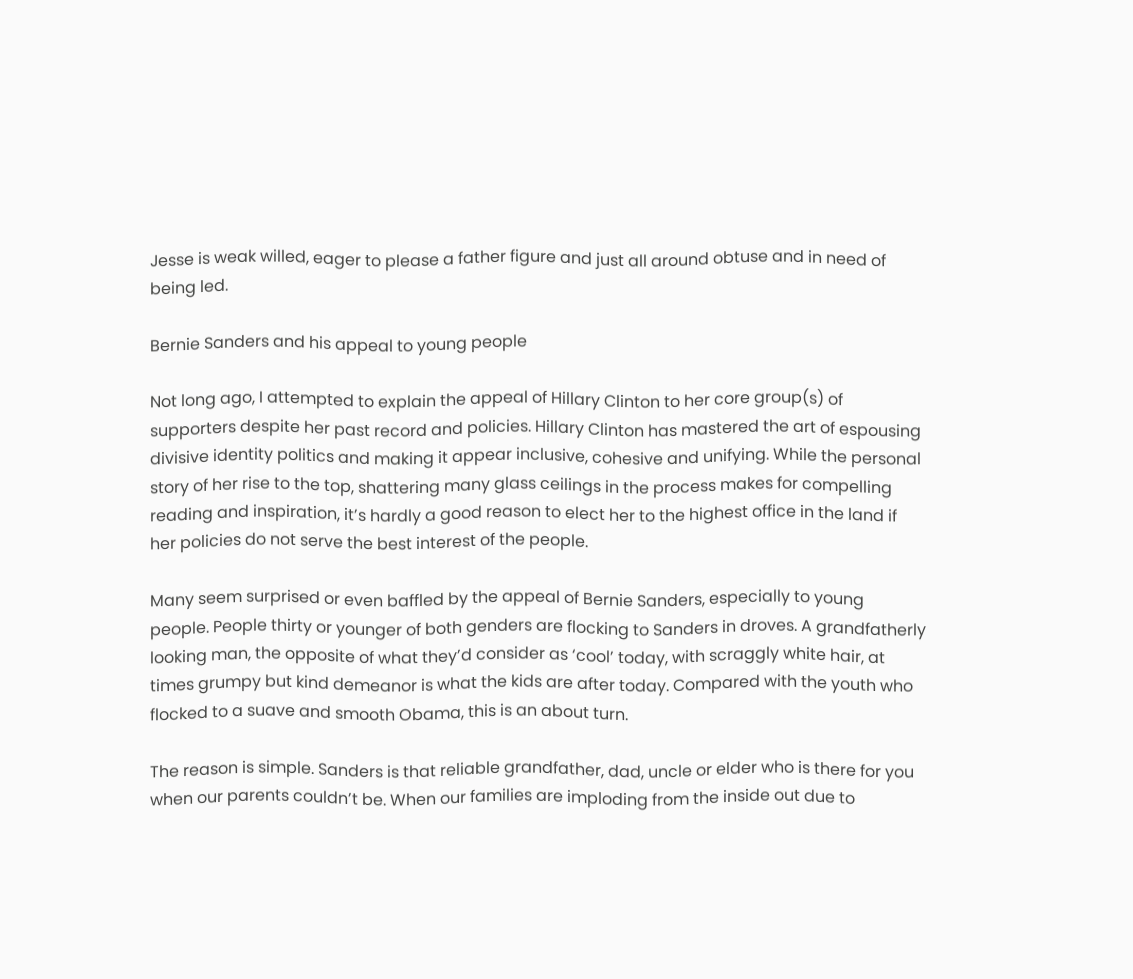Jesse is weak willed, eager to please a father figure and just all around obtuse and in need of being led.

Bernie Sanders and his appeal to young people

Not long ago, I attempted to explain the appeal of Hillary Clinton to her core group(s) of supporters despite her past record and policies. Hillary Clinton has mastered the art of espousing divisive identity politics and making it appear inclusive, cohesive and unifying. While the personal story of her rise to the top, shattering many glass ceilings in the process makes for compelling reading and inspiration, it’s hardly a good reason to elect her to the highest office in the land if her policies do not serve the best interest of the people.

Many seem surprised or even baffled by the appeal of Bernie Sanders, especially to young people. People thirty or younger of both genders are flocking to Sanders in droves. A grandfatherly looking man, the opposite of what they’d consider as ‘cool’ today, with scraggly white hair, at times grumpy but kind demeanor is what the kids are after today. Compared with the youth who flocked to a suave and smooth Obama, this is an about turn.

The reason is simple. Sanders is that reliable grandfather, dad, uncle or elder who is there for you when our parents couldn’t be. When our families are imploding from the inside out due to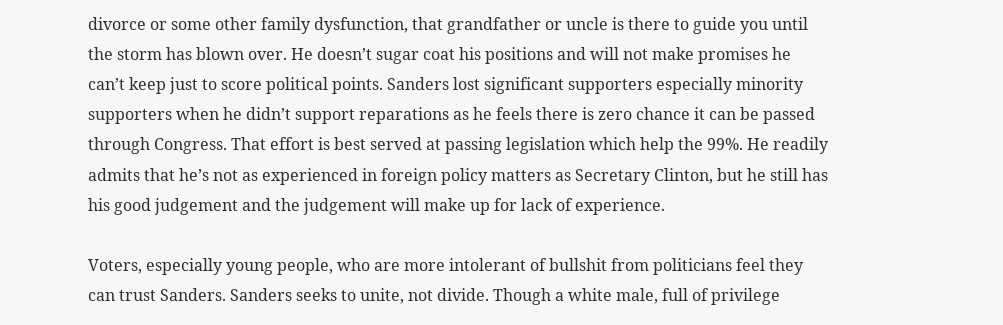divorce or some other family dysfunction, that grandfather or uncle is there to guide you until the storm has blown over. He doesn’t sugar coat his positions and will not make promises he can’t keep just to score political points. Sanders lost significant supporters especially minority supporters when he didn’t support reparations as he feels there is zero chance it can be passed through Congress. That effort is best served at passing legislation which help the 99%. He readily admits that he’s not as experienced in foreign policy matters as Secretary Clinton, but he still has his good judgement and the judgement will make up for lack of experience.

Voters, especially young people, who are more intolerant of bullshit from politicians feel they can trust Sanders. Sanders seeks to unite, not divide. Though a white male, full of privilege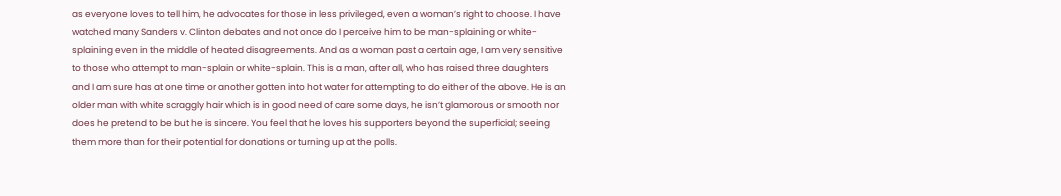as everyone loves to tell him, he advocates for those in less privileged, even a woman’s right to choose. I have watched many Sanders v. Clinton debates and not once do I perceive him to be man-splaining or white-splaining even in the middle of heated disagreements. And as a woman past a certain age, I am very sensitive to those who attempt to man-splain or white-splain. This is a man, after all, who has raised three daughters and I am sure has at one time or another gotten into hot water for attempting to do either of the above. He is an older man with white scraggly hair which is in good need of care some days, he isn’t glamorous or smooth nor does he pretend to be but he is sincere. You feel that he loves his supporters beyond the superficial; seeing them more than for their potential for donations or turning up at the polls.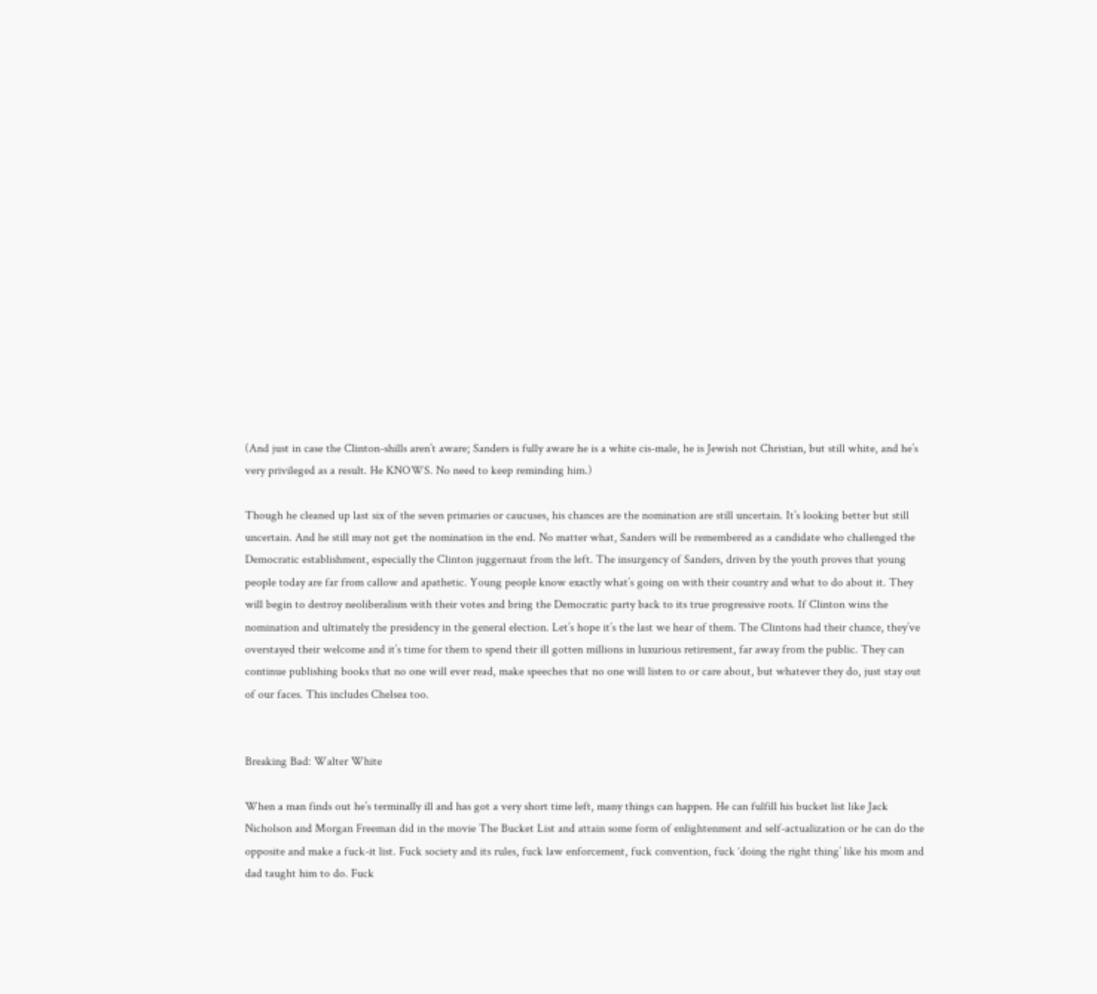(And just in case the Clinton-shills aren’t aware; Sanders is fully aware he is a white cis-male, he is Jewish not Christian, but still white, and he’s very privileged as a result. He KNOWS. No need to keep reminding him.)

Though he cleaned up last six of the seven primaries or caucuses, his chances are the nomination are still uncertain. It’s looking better but still uncertain. And he still may not get the nomination in the end. No matter what, Sanders will be remembered as a candidate who challenged the Democratic establishment, especially the Clinton juggernaut from the left. The insurgency of Sanders, driven by the youth proves that young people today are far from callow and apathetic. Young people know exactly what’s going on with their country and what to do about it. They will begin to destroy neoliberalism with their votes and bring the Democratic party back to its true progressive roots. If Clinton wins the nomination and ultimately the presidency in the general election. Let’s hope it’s the last we hear of them. The Clintons had their chance, they’ve overstayed their welcome and it’s time for them to spend their ill gotten millions in luxurious retirement, far away from the public. They can continue publishing books that no one will ever read, make speeches that no one will listen to or care about, but whatever they do, just stay out of our faces. This includes Chelsea too.


Breaking Bad: Walter White

When a man finds out he’s terminally ill and has got a very short time left, many things can happen. He can fulfill his bucket list like Jack Nicholson and Morgan Freeman did in the movie The Bucket List and attain some form of enlightenment and self-actualization or he can do the opposite and make a fuck-it list. Fuck society and its rules, fuck law enforcement, fuck convention, fuck ‘doing the right thing’ like his mom and dad taught him to do. Fuck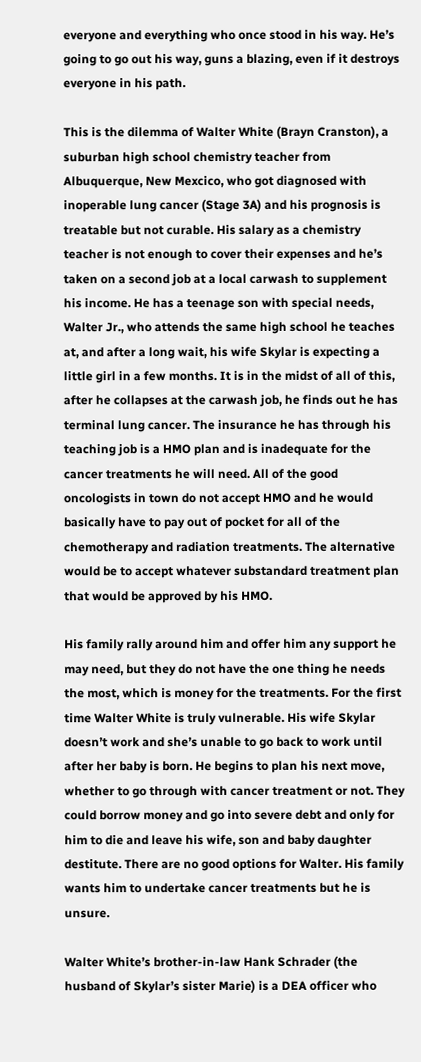everyone and everything who once stood in his way. He’s going to go out his way, guns a blazing, even if it destroys everyone in his path.

This is the dilemma of Walter White (Brayn Cranston), a suburban high school chemistry teacher from Albuquerque, New Mexcico, who got diagnosed with inoperable lung cancer (Stage 3A) and his prognosis is treatable but not curable. His salary as a chemistry teacher is not enough to cover their expenses and he’s taken on a second job at a local carwash to supplement his income. He has a teenage son with special needs, Walter Jr., who attends the same high school he teaches at, and after a long wait, his wife Skylar is expecting a little girl in a few months. It is in the midst of all of this, after he collapses at the carwash job, he finds out he has terminal lung cancer. The insurance he has through his teaching job is a HMO plan and is inadequate for the cancer treatments he will need. All of the good oncologists in town do not accept HMO and he would basically have to pay out of pocket for all of the chemotherapy and radiation treatments. The alternative would be to accept whatever substandard treatment plan that would be approved by his HMO.

His family rally around him and offer him any support he may need, but they do not have the one thing he needs the most, which is money for the treatments. For the first time Walter White is truly vulnerable. His wife Skylar doesn’t work and she’s unable to go back to work until after her baby is born. He begins to plan his next move, whether to go through with cancer treatment or not. They could borrow money and go into severe debt and only for him to die and leave his wife, son and baby daughter destitute. There are no good options for Walter. His family wants him to undertake cancer treatments but he is unsure.

Walter White’s brother-in-law Hank Schrader (the husband of Skylar’s sister Marie) is a DEA officer who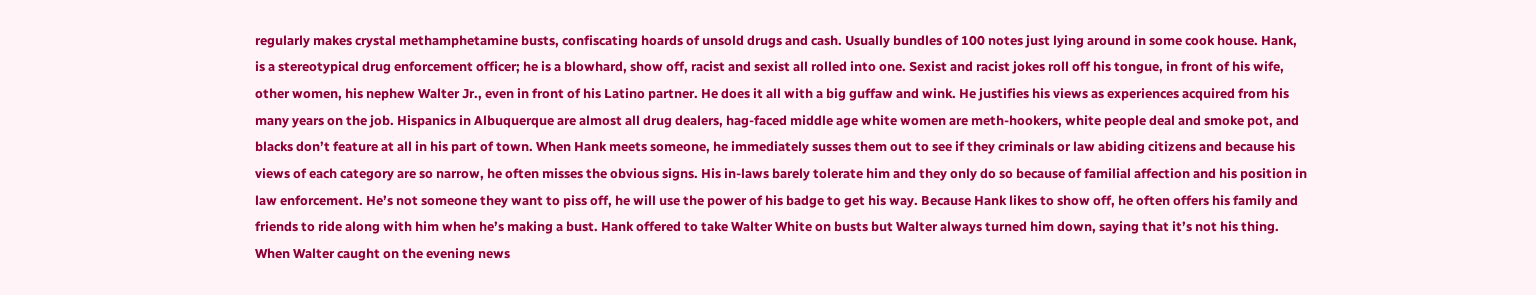regularly makes crystal methamphetamine busts, confiscating hoards of unsold drugs and cash. Usually bundles of 100 notes just lying around in some cook house. Hank, is a stereotypical drug enforcement officer; he is a blowhard, show off, racist and sexist all rolled into one. Sexist and racist jokes roll off his tongue, in front of his wife, other women, his nephew Walter Jr., even in front of his Latino partner. He does it all with a big guffaw and wink. He justifies his views as experiences acquired from his many years on the job. Hispanics in Albuquerque are almost all drug dealers, hag-faced middle age white women are meth-hookers, white people deal and smoke pot, and blacks don’t feature at all in his part of town. When Hank meets someone, he immediately susses them out to see if they criminals or law abiding citizens and because his views of each category are so narrow, he often misses the obvious signs. His in-laws barely tolerate him and they only do so because of familial affection and his position in law enforcement. He’s not someone they want to piss off, he will use the power of his badge to get his way. Because Hank likes to show off, he often offers his family and friends to ride along with him when he’s making a bust. Hank offered to take Walter White on busts but Walter always turned him down, saying that it’s not his thing. When Walter caught on the evening news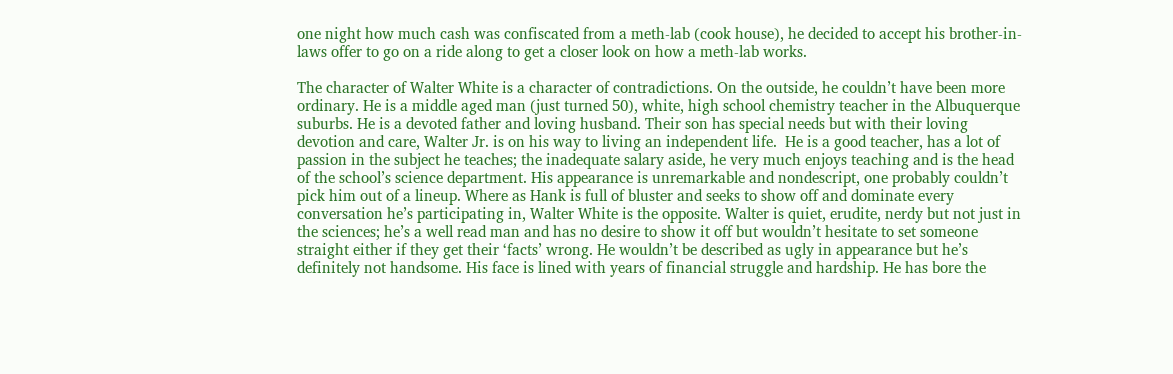one night how much cash was confiscated from a meth-lab (cook house), he decided to accept his brother-in-laws offer to go on a ride along to get a closer look on how a meth-lab works.

The character of Walter White is a character of contradictions. On the outside, he couldn’t have been more ordinary. He is a middle aged man (just turned 50), white, high school chemistry teacher in the Albuquerque suburbs. He is a devoted father and loving husband. Their son has special needs but with their loving devotion and care, Walter Jr. is on his way to living an independent life.  He is a good teacher, has a lot of passion in the subject he teaches; the inadequate salary aside, he very much enjoys teaching and is the head of the school’s science department. His appearance is unremarkable and nondescript, one probably couldn’t pick him out of a lineup. Where as Hank is full of bluster and seeks to show off and dominate every conversation he’s participating in, Walter White is the opposite. Walter is quiet, erudite, nerdy but not just in the sciences; he’s a well read man and has no desire to show it off but wouldn’t hesitate to set someone straight either if they get their ‘facts’ wrong. He wouldn’t be described as ugly in appearance but he’s definitely not handsome. His face is lined with years of financial struggle and hardship. He has bore the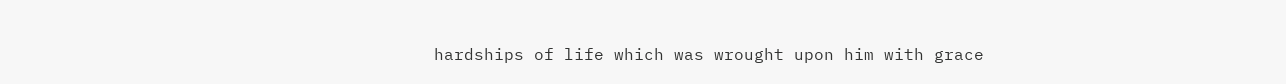hardships of life which was wrought upon him with grace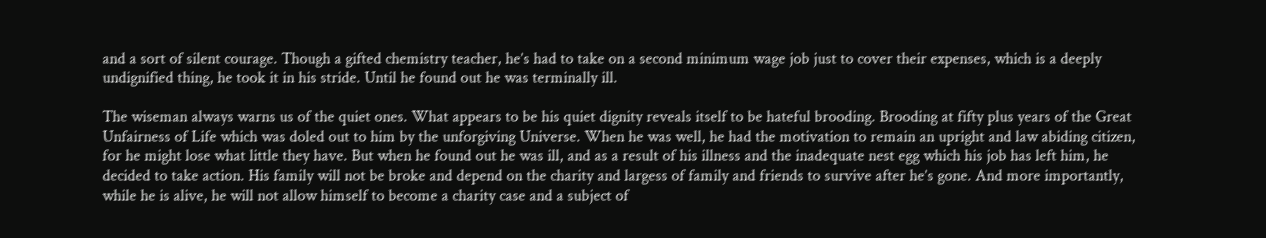and a sort of silent courage. Though a gifted chemistry teacher, he’s had to take on a second minimum wage job just to cover their expenses, which is a deeply undignified thing, he took it in his stride. Until he found out he was terminally ill.

The wiseman always warns us of the quiet ones. What appears to be his quiet dignity reveals itself to be hateful brooding. Brooding at fifty plus years of the Great Unfairness of Life which was doled out to him by the unforgiving Universe. When he was well, he had the motivation to remain an upright and law abiding citizen, for he might lose what little they have. But when he found out he was ill, and as a result of his illness and the inadequate nest egg which his job has left him, he decided to take action. His family will not be broke and depend on the charity and largess of family and friends to survive after he’s gone. And more importantly, while he is alive, he will not allow himself to become a charity case and a subject of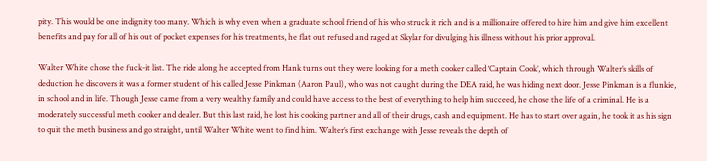pity. This would be one indignity too many. Which is why even when a graduate school friend of his who struck it rich and is a millionaire offered to hire him and give him excellent benefits and pay for all of his out of pocket expenses for his treatments, he flat out refused and raged at Skylar for divulging his illness without his prior approval.

Walter White chose the fuck-it list. The ride along he accepted from Hank turns out they were looking for a meth cooker called ‘Captain Cook’, which through Walter’s skills of deduction he discovers it was a former student of his called Jesse Pinkman (Aaron Paul), who was not caught during the DEA raid, he was hiding next door. Jesse Pinkman is a flunkie, in school and in life. Though Jesse came from a very wealthy family and could have access to the best of everything to help him succeed, he chose the life of a criminal. He is a moderately successful meth cooker and dealer. But this last raid, he lost his cooking partner and all of their drugs, cash and equipment. He has to start over again, he took it as his sign to quit the meth business and go straight, until Walter White went to find him. Walter’s first exchange with Jesse reveals the depth of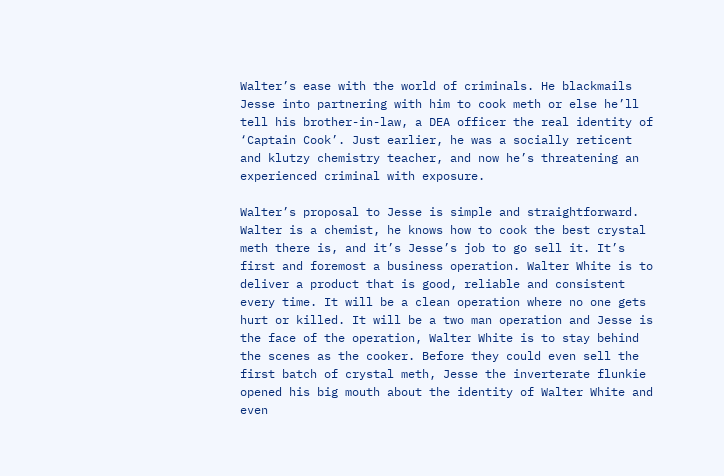Walter’s ease with the world of criminals. He blackmails Jesse into partnering with him to cook meth or else he’ll tell his brother-in-law, a DEA officer the real identity of ‘Captain Cook’. Just earlier, he was a socially reticent and klutzy chemistry teacher, and now he’s threatening an experienced criminal with exposure.

Walter’s proposal to Jesse is simple and straightforward. Walter is a chemist, he knows how to cook the best crystal meth there is, and it’s Jesse’s job to go sell it. It’s first and foremost a business operation. Walter White is to deliver a product that is good, reliable and consistent every time. It will be a clean operation where no one gets hurt or killed. It will be a two man operation and Jesse is the face of the operation, Walter White is to stay behind the scenes as the cooker. Before they could even sell the first batch of crystal meth, Jesse the inverterate flunkie opened his big mouth about the identity of Walter White and even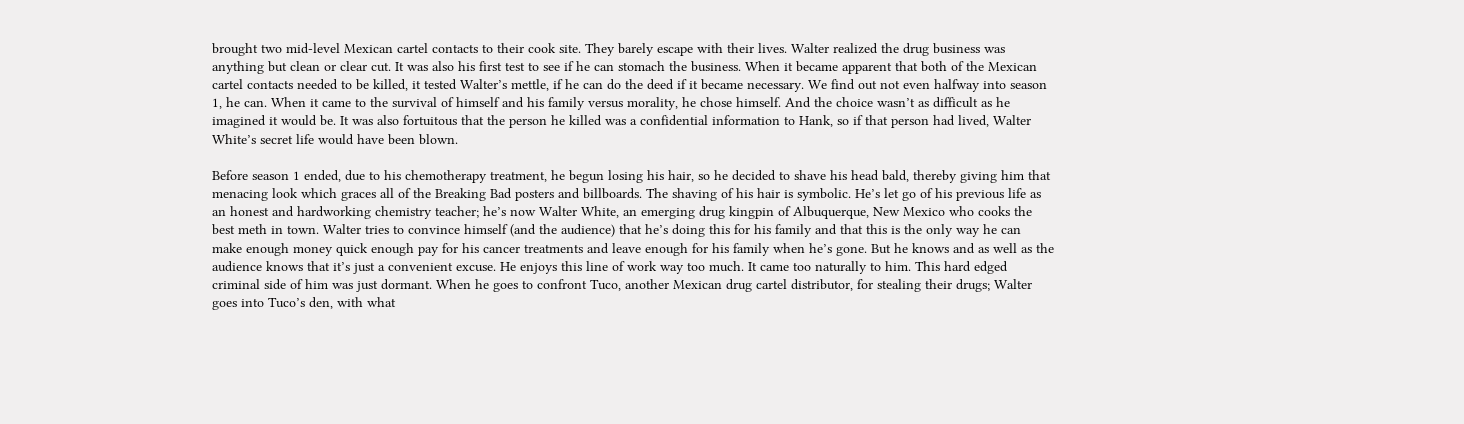brought two mid-level Mexican cartel contacts to their cook site. They barely escape with their lives. Walter realized the drug business was anything but clean or clear cut. It was also his first test to see if he can stomach the business. When it became apparent that both of the Mexican cartel contacts needed to be killed, it tested Walter’s mettle, if he can do the deed if it became necessary. We find out not even halfway into season 1, he can. When it came to the survival of himself and his family versus morality, he chose himself. And the choice wasn’t as difficult as he imagined it would be. It was also fortuitous that the person he killed was a confidential information to Hank, so if that person had lived, Walter White’s secret life would have been blown.

Before season 1 ended, due to his chemotherapy treatment, he begun losing his hair, so he decided to shave his head bald, thereby giving him that menacing look which graces all of the Breaking Bad posters and billboards. The shaving of his hair is symbolic. He’s let go of his previous life as an honest and hardworking chemistry teacher; he’s now Walter White, an emerging drug kingpin of Albuquerque, New Mexico who cooks the best meth in town. Walter tries to convince himself (and the audience) that he’s doing this for his family and that this is the only way he can make enough money quick enough pay for his cancer treatments and leave enough for his family when he’s gone. But he knows and as well as the audience knows that it’s just a convenient excuse. He enjoys this line of work way too much. It came too naturally to him. This hard edged criminal side of him was just dormant. When he goes to confront Tuco, another Mexican drug cartel distributor, for stealing their drugs; Walter goes into Tuco’s den, with what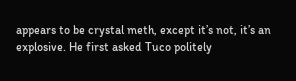appears to be crystal meth, except it’s not, it’s an explosive. He first asked Tuco politely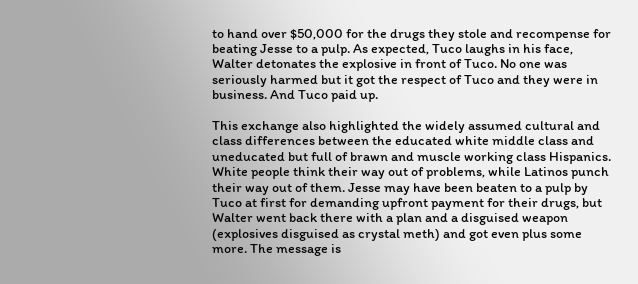to hand over $50,000 for the drugs they stole and recompense for beating Jesse to a pulp. As expected, Tuco laughs in his face, Walter detonates the explosive in front of Tuco. No one was seriously harmed but it got the respect of Tuco and they were in business. And Tuco paid up.

This exchange also highlighted the widely assumed cultural and class differences between the educated white middle class and uneducated but full of brawn and muscle working class Hispanics. White people think their way out of problems, while Latinos punch their way out of them. Jesse may have been beaten to a pulp by Tuco at first for demanding upfront payment for their drugs, but Walter went back there with a plan and a disguised weapon (explosives disguised as crystal meth) and got even plus some more. The message is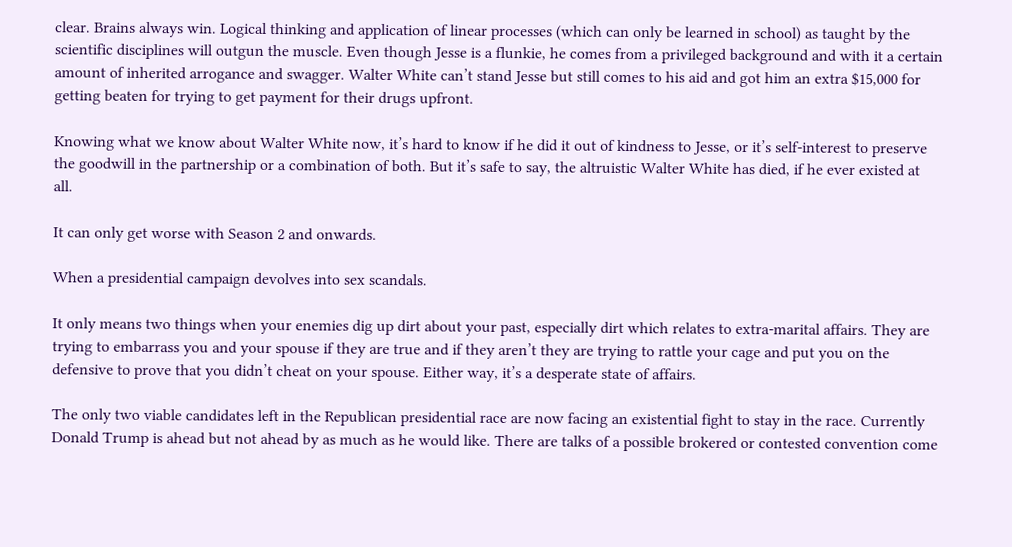clear. Brains always win. Logical thinking and application of linear processes (which can only be learned in school) as taught by the scientific disciplines will outgun the muscle. Even though Jesse is a flunkie, he comes from a privileged background and with it a certain amount of inherited arrogance and swagger. Walter White can’t stand Jesse but still comes to his aid and got him an extra $15,000 for getting beaten for trying to get payment for their drugs upfront.

Knowing what we know about Walter White now, it’s hard to know if he did it out of kindness to Jesse, or it’s self-interest to preserve the goodwill in the partnership or a combination of both. But it’s safe to say, the altruistic Walter White has died, if he ever existed at all.

It can only get worse with Season 2 and onwards.

When a presidential campaign devolves into sex scandals.

It only means two things when your enemies dig up dirt about your past, especially dirt which relates to extra-marital affairs. They are trying to embarrass you and your spouse if they are true and if they aren’t they are trying to rattle your cage and put you on the defensive to prove that you didn’t cheat on your spouse. Either way, it’s a desperate state of affairs.

The only two viable candidates left in the Republican presidential race are now facing an existential fight to stay in the race. Currently Donald Trump is ahead but not ahead by as much as he would like. There are talks of a possible brokered or contested convention come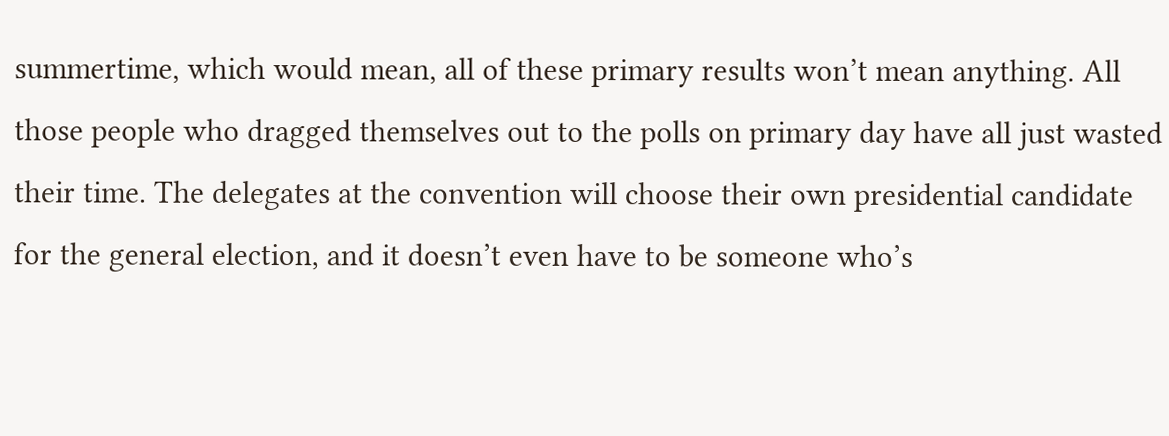summertime, which would mean, all of these primary results won’t mean anything. All those people who dragged themselves out to the polls on primary day have all just wasted their time. The delegates at the convention will choose their own presidential candidate for the general election, and it doesn’t even have to be someone who’s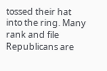tossed their hat into the ring. Many rank and file Republicans are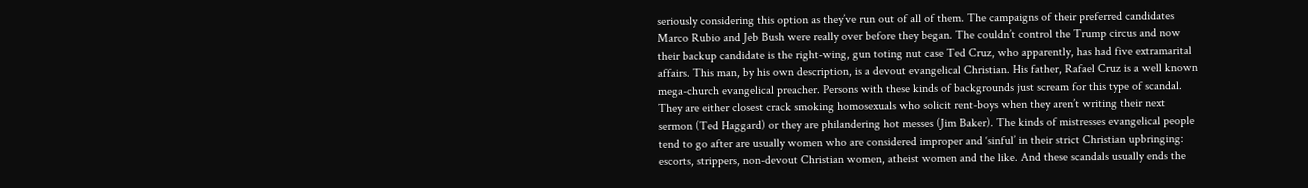seriously considering this option as they’ve run out of all of them. The campaigns of their preferred candidates Marco Rubio and Jeb Bush were really over before they began. The couldn’t control the Trump circus and now their backup candidate is the right-wing, gun toting nut case Ted Cruz, who apparently, has had five extramarital affairs. This man, by his own description, is a devout evangelical Christian. His father, Rafael Cruz is a well known mega-church evangelical preacher. Persons with these kinds of backgrounds just scream for this type of scandal. They are either closest crack smoking homosexuals who solicit rent-boys when they aren’t writing their next sermon (Ted Haggard) or they are philandering hot messes (Jim Baker). The kinds of mistresses evangelical people tend to go after are usually women who are considered improper and ‘sinful’ in their strict Christian upbringing: escorts, strippers, non-devout Christian women, atheist women and the like. And these scandals usually ends the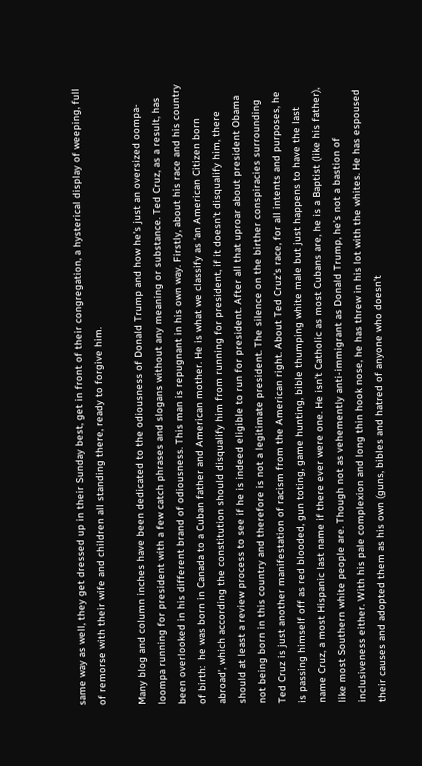same way as well, they get dressed up in their Sunday best, get in front of their congregation, a hysterical display of weeping, full of remorse with their wife and children all standing there, ready to forgive him.

Many blog and column inches have been dedicated to the odiousness of Donald Trump and how he’s just an oversized oompa-loompa running for president with a few catch phrases and slogans without any meaning or substance. Ted Cruz, as a result, has been overlooked in his different brand of odiousness. This man is repugnant in his own way. Firstly, about his race and his country of birth:  he was born in Canada to a Cuban father and American mother. He is what we classify as ‘an American Citizen born abroad’, which according the constitution should disqualify him from running for president, if it doesn’t disqualify him, there should at least a review process to see if he is indeed eligible to run for president. After all that uproar about president Obama not being born in this country and therefore is not a legitimate president. The silence on the birther conspiracies surrounding Ted Cruz is just another manifestation of racism from the American right. About Ted Cruz’s race, for all intents and purposes, he is passing himself off as red blooded, gun toting, game hunting, bible thumping white male but just happens to have the last name Cruz, a most Hispanic last name if there ever were one. He isn’t Catholic as most Cubans are, he is a Baptist (like his father), like most Southern white people are. Though not as vehemently anti-immigrant as Donald Trump, he’s not a bastion of inclusiveness either. With his pale complexion and long thin hook nose, he has threw in his lot with the whites. He has espoused their causes and adopted them as his own (guns, bibles and hatred of anyone who doesn’t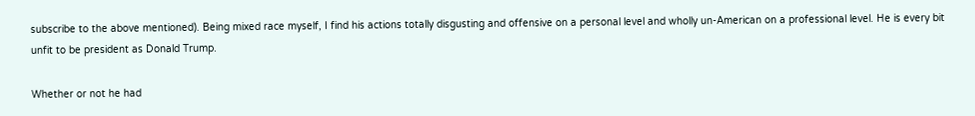subscribe to the above mentioned). Being mixed race myself, I find his actions totally disgusting and offensive on a personal level and wholly un-American on a professional level. He is every bit unfit to be president as Donald Trump.

Whether or not he had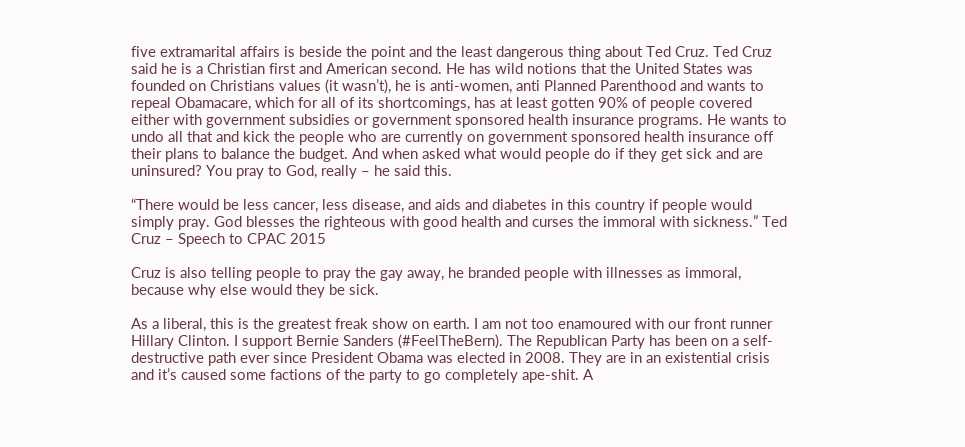five extramarital affairs is beside the point and the least dangerous thing about Ted Cruz. Ted Cruz said he is a Christian first and American second. He has wild notions that the United States was founded on Christians values (it wasn’t), he is anti-women, anti Planned Parenthood and wants to repeal Obamacare, which for all of its shortcomings, has at least gotten 90% of people covered either with government subsidies or government sponsored health insurance programs. He wants to undo all that and kick the people who are currently on government sponsored health insurance off their plans to balance the budget. And when asked what would people do if they get sick and are uninsured? You pray to God, really – he said this.

“There would be less cancer, less disease, and aids and diabetes in this country if people would simply pray. God blesses the righteous with good health and curses the immoral with sickness.” Ted Cruz – Speech to CPAC 2015

Cruz is also telling people to pray the gay away, he branded people with illnesses as immoral, because why else would they be sick.

As a liberal, this is the greatest freak show on earth. I am not too enamoured with our front runner Hillary Clinton. I support Bernie Sanders (#FeelTheBern). The Republican Party has been on a self-destructive path ever since President Obama was elected in 2008. They are in an existential crisis and it’s caused some factions of the party to go completely ape-shit. A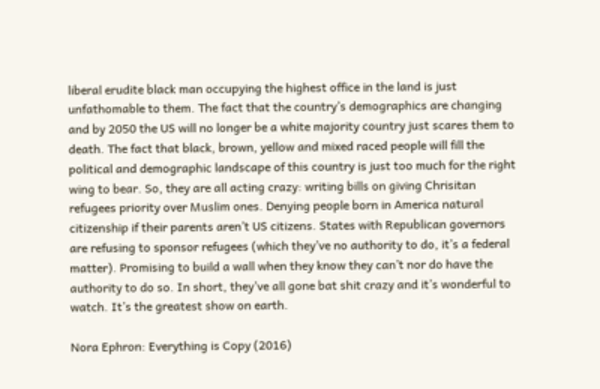liberal erudite black man occupying the highest office in the land is just unfathomable to them. The fact that the country’s demographics are changing and by 2050 the US will no longer be a white majority country just scares them to death. The fact that black, brown, yellow and mixed raced people will fill the political and demographic landscape of this country is just too much for the right wing to bear. So, they are all acting crazy: writing bills on giving Chrisitan refugees priority over Muslim ones. Denying people born in America natural citizenship if their parents aren’t US citizens. States with Republican governors are refusing to sponsor refugees (which they’ve no authority to do, it’s a federal matter). Promising to build a wall when they know they can’t nor do have the authority to do so. In short, they’ve all gone bat shit crazy and it’s wonderful to watch. It’s the greatest show on earth.

Nora Ephron: Everything is Copy (2016)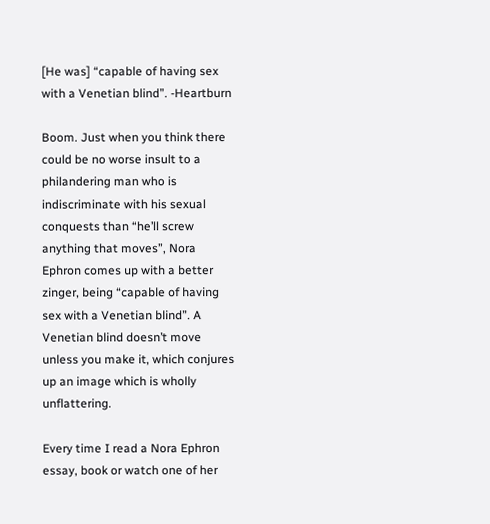[He was] “capable of having sex with a Venetian blind”. -Heartburn

Boom. Just when you think there could be no worse insult to a philandering man who is indiscriminate with his sexual conquests than “he’ll screw anything that moves”, Nora Ephron comes up with a better zinger, being “capable of having sex with a Venetian blind”. A Venetian blind doesn’t move unless you make it, which conjures up an image which is wholly unflattering.

Every time I read a Nora Ephron essay, book or watch one of her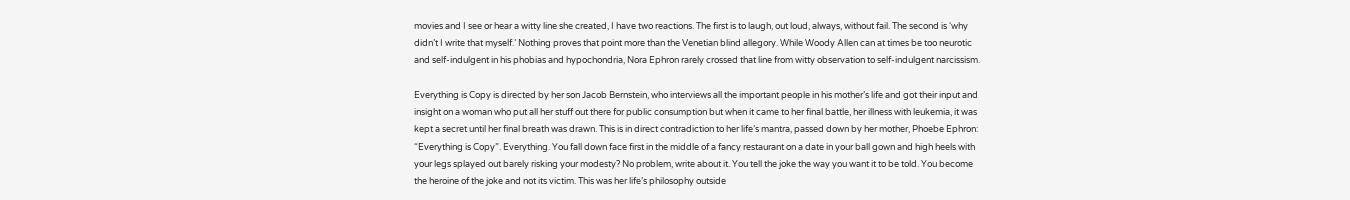movies and I see or hear a witty line she created, I have two reactions. The first is to laugh, out loud, always, without fail. The second is ‘why didn’t I write that myself.’ Nothing proves that point more than the Venetian blind allegory. While Woody Allen can at times be too neurotic and self-indulgent in his phobias and hypochondria, Nora Ephron rarely crossed that line from witty observation to self-indulgent narcissism.

Everything is Copy is directed by her son Jacob Bernstein, who interviews all the important people in his mother’s life and got their input and insight on a woman who put all her stuff out there for public consumption but when it came to her final battle, her illness with leukemia, it was kept a secret until her final breath was drawn. This is in direct contradiction to her life’s mantra, passed down by her mother, Phoebe Ephron: “Everything is Copy”. Everything. You fall down face first in the middle of a fancy restaurant on a date in your ball gown and high heels with your legs splayed out barely risking your modesty? No problem, write about it. You tell the joke the way you want it to be told. You become the heroine of the joke and not its victim. This was her life’s philosophy outside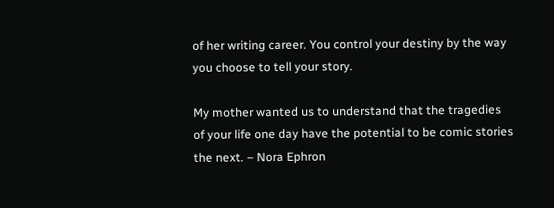of her writing career. You control your destiny by the way you choose to tell your story.

My mother wanted us to understand that the tragedies of your life one day have the potential to be comic stories the next. – Nora Ephron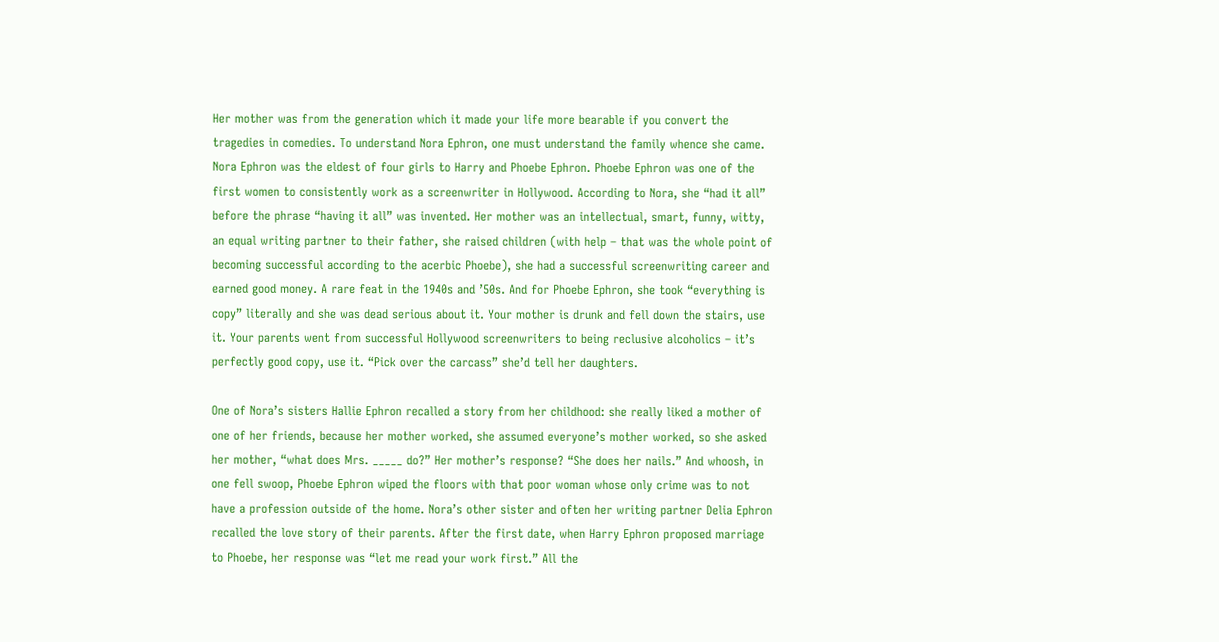Her mother was from the generation which it made your life more bearable if you convert the tragedies in comedies. To understand Nora Ephron, one must understand the family whence she came. Nora Ephron was the eldest of four girls to Harry and Phoebe Ephron. Phoebe Ephron was one of the first women to consistently work as a screenwriter in Hollywood. According to Nora, she “had it all” before the phrase “having it all” was invented. Her mother was an intellectual, smart, funny, witty, an equal writing partner to their father, she raised children (with help – that was the whole point of becoming successful according to the acerbic Phoebe), she had a successful screenwriting career and earned good money. A rare feat in the 1940s and ’50s. And for Phoebe Ephron, she took “everything is copy” literally and she was dead serious about it. Your mother is drunk and fell down the stairs, use it. Your parents went from successful Hollywood screenwriters to being reclusive alcoholics – it’s perfectly good copy, use it. “Pick over the carcass” she’d tell her daughters.

One of Nora’s sisters Hallie Ephron recalled a story from her childhood: she really liked a mother of one of her friends, because her mother worked, she assumed everyone’s mother worked, so she asked her mother, “what does Mrs. _____ do?” Her mother’s response? “She does her nails.” And whoosh, in one fell swoop, Phoebe Ephron wiped the floors with that poor woman whose only crime was to not have a profession outside of the home. Nora’s other sister and often her writing partner Delia Ephron recalled the love story of their parents. After the first date, when Harry Ephron proposed marriage to Phoebe, her response was “let me read your work first.” All the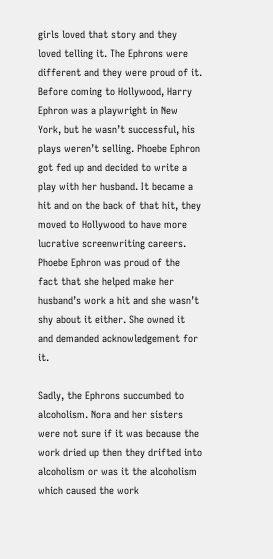girls loved that story and they loved telling it. The Ephrons were different and they were proud of it. Before coming to Hollywood, Harry Ephron was a playwright in New York, but he wasn’t successful, his plays weren’t selling. Phoebe Ephron got fed up and decided to write a play with her husband. It became a hit and on the back of that hit, they moved to Hollywood to have more lucrative screenwriting careers. Phoebe Ephron was proud of the fact that she helped make her husband’s work a hit and she wasn’t shy about it either. She owned it and demanded acknowledgement for it.

Sadly, the Ephrons succumbed to alcoholism. Nora and her sisters were not sure if it was because the work dried up then they drifted into alcoholism or was it the alcoholism which caused the work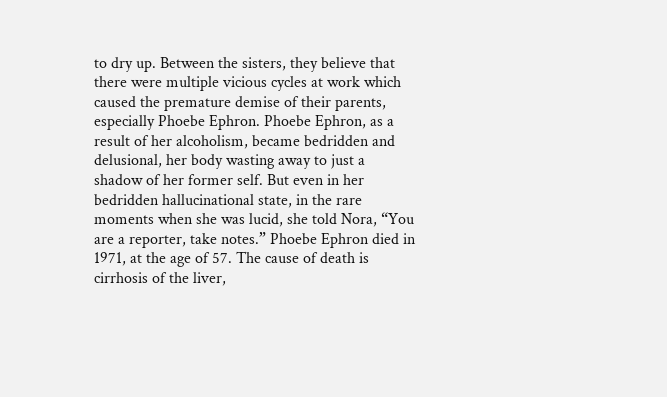to dry up. Between the sisters, they believe that there were multiple vicious cycles at work which caused the premature demise of their parents, especially Phoebe Ephron. Phoebe Ephron, as a result of her alcoholism, became bedridden and delusional, her body wasting away to just a shadow of her former self. But even in her bedridden hallucinational state, in the rare moments when she was lucid, she told Nora, “You are a reporter, take notes.” Phoebe Ephron died in 1971, at the age of 57. The cause of death is cirrhosis of the liver,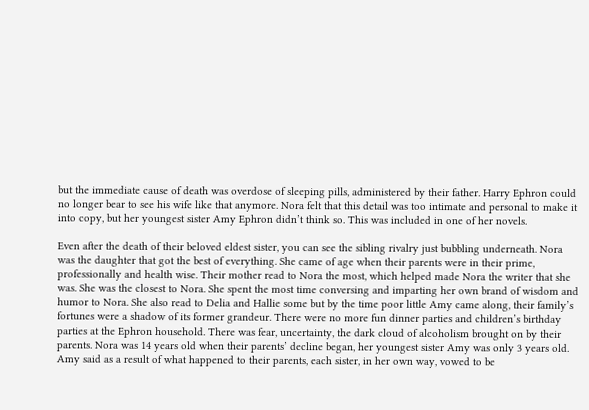but the immediate cause of death was overdose of sleeping pills, administered by their father. Harry Ephron could no longer bear to see his wife like that anymore. Nora felt that this detail was too intimate and personal to make it into copy, but her youngest sister Amy Ephron didn’t think so. This was included in one of her novels.

Even after the death of their beloved eldest sister, you can see the sibling rivalry just bubbling underneath. Nora was the daughter that got the best of everything. She came of age when their parents were in their prime, professionally and health wise. Their mother read to Nora the most, which helped made Nora the writer that she was. She was the closest to Nora. She spent the most time conversing and imparting her own brand of wisdom and humor to Nora. She also read to Delia and Hallie some but by the time poor little Amy came along, their family’s fortunes were a shadow of its former grandeur. There were no more fun dinner parties and children’s birthday parties at the Ephron household. There was fear, uncertainty, the dark cloud of alcoholism brought on by their parents. Nora was 14 years old when their parents’ decline began, her youngest sister Amy was only 3 years old. Amy said as a result of what happened to their parents, each sister, in her own way, vowed to be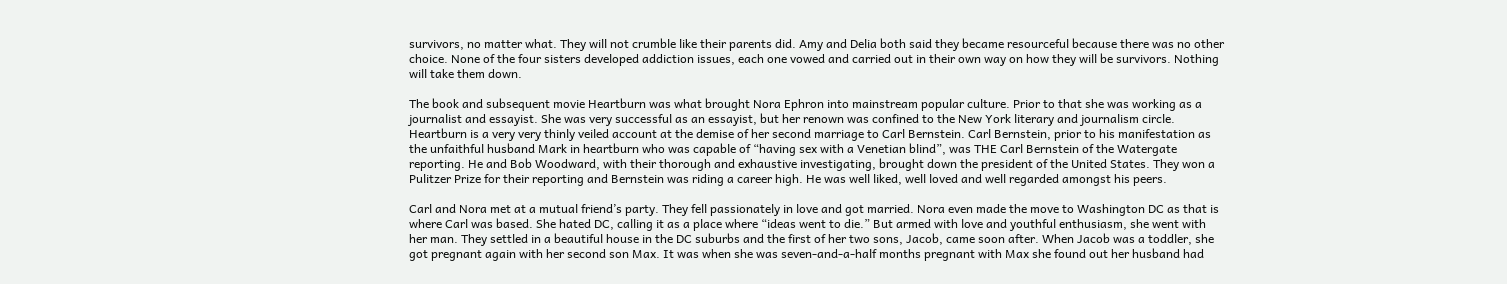survivors, no matter what. They will not crumble like their parents did. Amy and Delia both said they became resourceful because there was no other choice. None of the four sisters developed addiction issues, each one vowed and carried out in their own way on how they will be survivors. Nothing will take them down.

The book and subsequent movie Heartburn was what brought Nora Ephron into mainstream popular culture. Prior to that she was working as a journalist and essayist. She was very successful as an essayist, but her renown was confined to the New York literary and journalism circle. Heartburn is a very very thinly veiled account at the demise of her second marriage to Carl Bernstein. Carl Bernstein, prior to his manifestation as the unfaithful husband Mark in heartburn who was capable of “having sex with a Venetian blind”, was THE Carl Bernstein of the Watergate reporting. He and Bob Woodward, with their thorough and exhaustive investigating, brought down the president of the United States. They won a Pulitzer Prize for their reporting and Bernstein was riding a career high. He was well liked, well loved and well regarded amongst his peers.

Carl and Nora met at a mutual friend’s party. They fell passionately in love and got married. Nora even made the move to Washington DC as that is where Carl was based. She hated DC, calling it as a place where “ideas went to die.” But armed with love and youthful enthusiasm, she went with her man. They settled in a beautiful house in the DC suburbs and the first of her two sons, Jacob, came soon after. When Jacob was a toddler, she got pregnant again with her second son Max. It was when she was seven-and-a-half months pregnant with Max she found out her husband had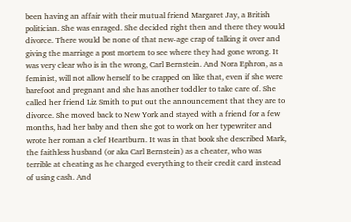been having an affair with their mutual friend Margaret Jay, a British politician. She was enraged. She decided right then and there they would divorce. There would be none of that new-age crap of talking it over and giving the marriage a post mortem to see where they had gone wrong. It was very clear who is in the wrong, Carl Bernstein. And Nora Ephron, as a feminist, will not allow herself to be crapped on like that, even if she were barefoot and pregnant and she has another toddler to take care of. She called her friend Liz Smith to put out the announcement that they are to divorce. She moved back to New York and stayed with a friend for a few months, had her baby and then she got to work on her typewriter and wrote her roman a clef Heartburn. It was in that book she described Mark, the faithless husband (or aka Carl Bernstein) as a cheater, who was terrible at cheating as he charged everything to their credit card instead of using cash. And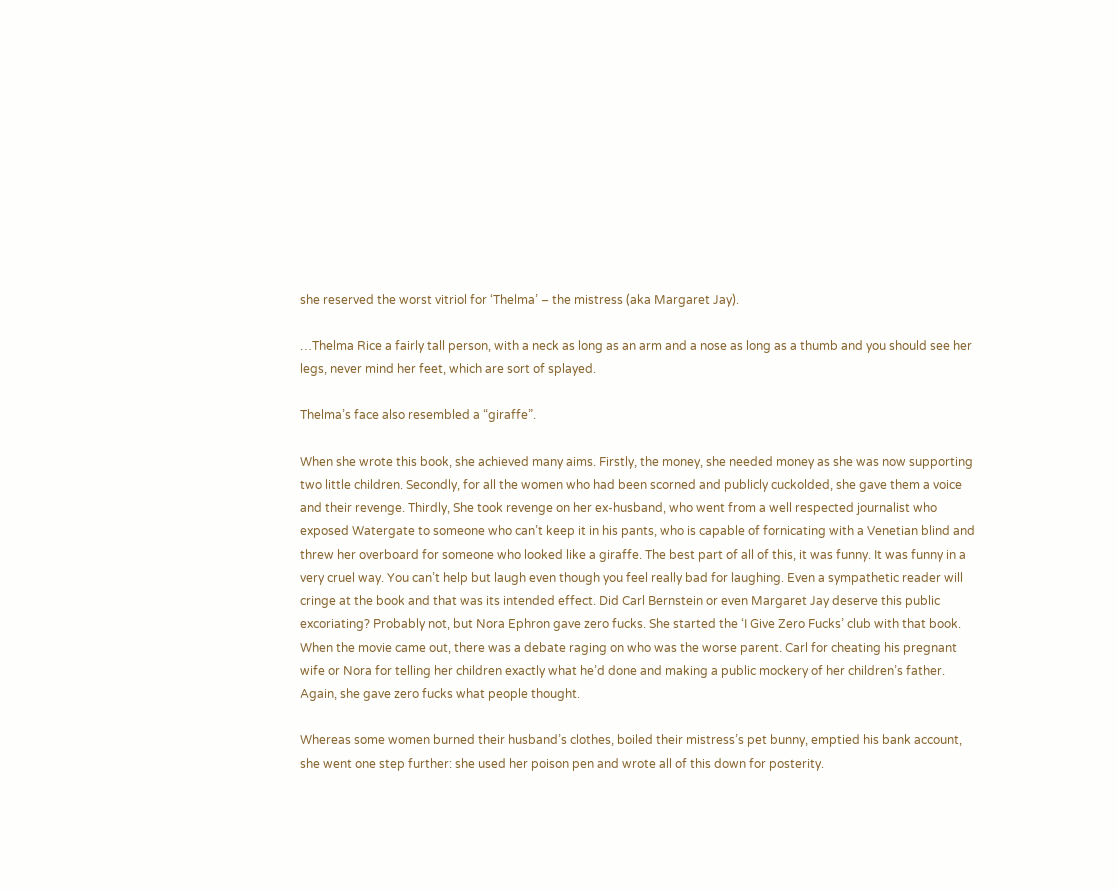she reserved the worst vitriol for ‘Thelma’ – the mistress (aka Margaret Jay).

…Thelma Rice a fairly tall person, with a neck as long as an arm and a nose as long as a thumb and you should see her legs, never mind her feet, which are sort of splayed.

Thelma’s face also resembled a “giraffe”.

When she wrote this book, she achieved many aims. Firstly, the money, she needed money as she was now supporting two little children. Secondly, for all the women who had been scorned and publicly cuckolded, she gave them a voice and their revenge. Thirdly, She took revenge on her ex-husband, who went from a well respected journalist who exposed Watergate to someone who can’t keep it in his pants, who is capable of fornicating with a Venetian blind and threw her overboard for someone who looked like a giraffe. The best part of all of this, it was funny. It was funny in a very cruel way. You can’t help but laugh even though you feel really bad for laughing. Even a sympathetic reader will cringe at the book and that was its intended effect. Did Carl Bernstein or even Margaret Jay deserve this public excoriating? Probably not, but Nora Ephron gave zero fucks. She started the ‘I Give Zero Fucks’ club with that book. When the movie came out, there was a debate raging on who was the worse parent. Carl for cheating his pregnant wife or Nora for telling her children exactly what he’d done and making a public mockery of her children’s father. Again, she gave zero fucks what people thought.

Whereas some women burned their husband’s clothes, boiled their mistress’s pet bunny, emptied his bank account, she went one step further: she used her poison pen and wrote all of this down for posterity.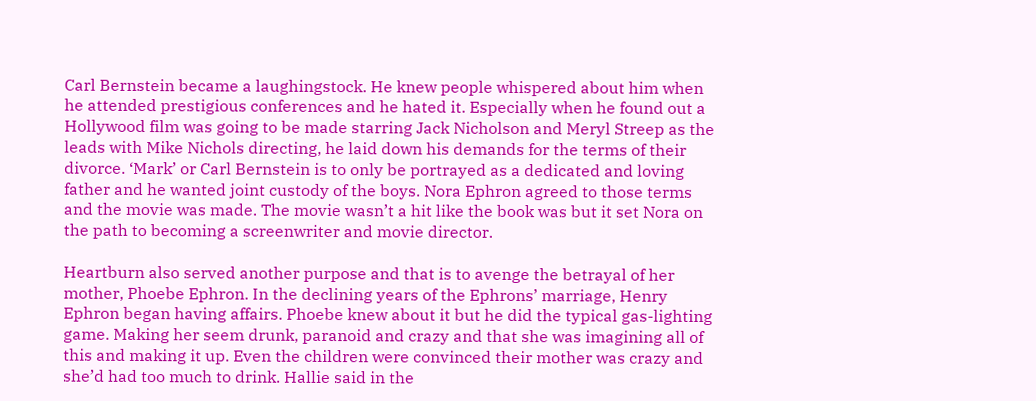Carl Bernstein became a laughingstock. He knew people whispered about him when he attended prestigious conferences and he hated it. Especially when he found out a Hollywood film was going to be made starring Jack Nicholson and Meryl Streep as the leads with Mike Nichols directing, he laid down his demands for the terms of their divorce. ‘Mark’ or Carl Bernstein is to only be portrayed as a dedicated and loving father and he wanted joint custody of the boys. Nora Ephron agreed to those terms and the movie was made. The movie wasn’t a hit like the book was but it set Nora on the path to becoming a screenwriter and movie director.

Heartburn also served another purpose and that is to avenge the betrayal of her mother, Phoebe Ephron. In the declining years of the Ephrons’ marriage, Henry Ephron began having affairs. Phoebe knew about it but he did the typical gas-lighting game. Making her seem drunk, paranoid and crazy and that she was imagining all of this and making it up. Even the children were convinced their mother was crazy and she’d had too much to drink. Hallie said in the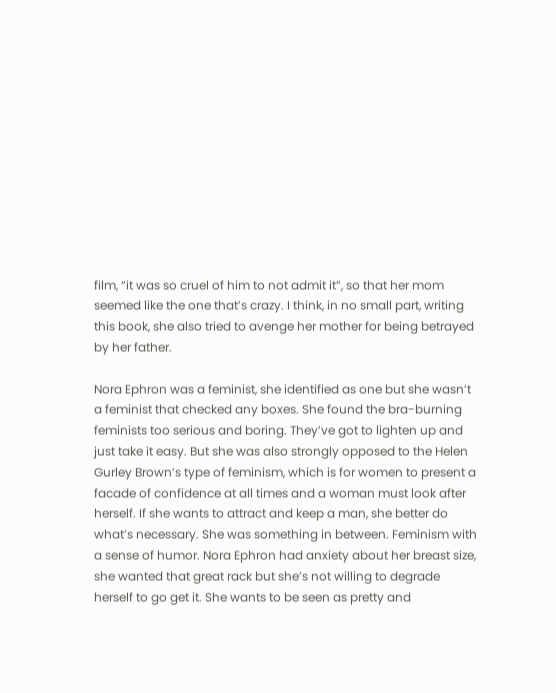film, “it was so cruel of him to not admit it”, so that her mom seemed like the one that’s crazy. I think, in no small part, writing this book, she also tried to avenge her mother for being betrayed by her father.

Nora Ephron was a feminist, she identified as one but she wasn’t a feminist that checked any boxes. She found the bra-burning feminists too serious and boring. They’ve got to lighten up and just take it easy. But she was also strongly opposed to the Helen Gurley Brown’s type of feminism, which is for women to present a facade of confidence at all times and a woman must look after herself. If she wants to attract and keep a man, she better do what’s necessary. She was something in between. Feminism with a sense of humor. Nora Ephron had anxiety about her breast size, she wanted that great rack but she’s not willing to degrade herself to go get it. She wants to be seen as pretty and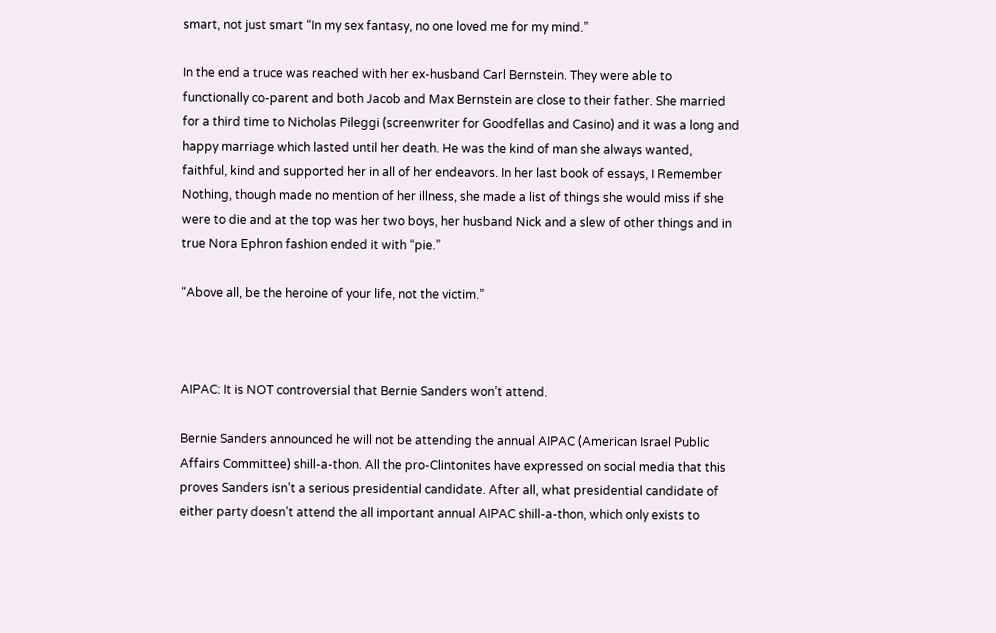smart, not just smart “In my sex fantasy, no one loved me for my mind.”

In the end a truce was reached with her ex-husband Carl Bernstein. They were able to functionally co-parent and both Jacob and Max Bernstein are close to their father. She married for a third time to Nicholas Pileggi (screenwriter for Goodfellas and Casino) and it was a long and happy marriage which lasted until her death. He was the kind of man she always wanted, faithful, kind and supported her in all of her endeavors. In her last book of essays, I Remember Nothing, though made no mention of her illness, she made a list of things she would miss if she were to die and at the top was her two boys, her husband Nick and a slew of other things and in true Nora Ephron fashion ended it with “pie.”

“Above all, be the heroine of your life, not the victim.”



AIPAC: It is NOT controversial that Bernie Sanders won’t attend.

Bernie Sanders announced he will not be attending the annual AIPAC (American Israel Public Affairs Committee) shill-a-thon. All the pro-Clintonites have expressed on social media that this proves Sanders isn’t a serious presidential candidate. After all, what presidential candidate of either party doesn’t attend the all important annual AIPAC shill-a-thon, which only exists to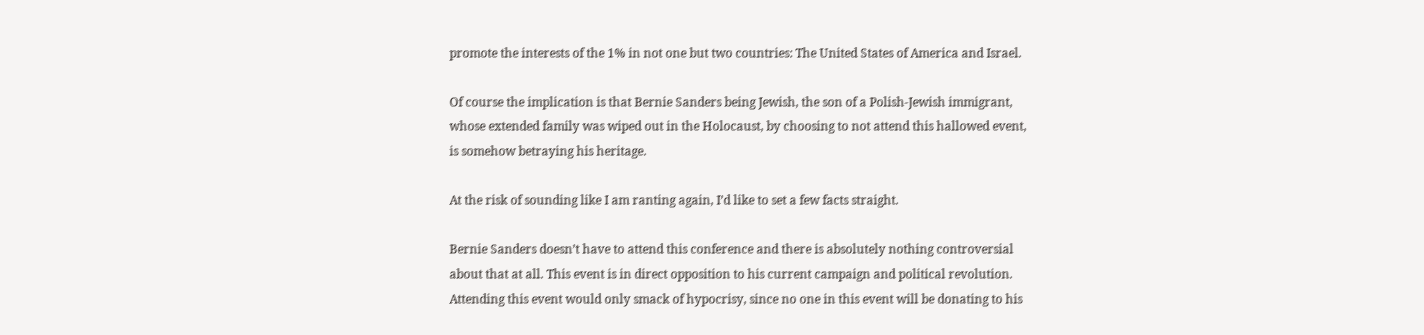promote the interests of the 1% in not one but two countries: The United States of America and Israel.

Of course the implication is that Bernie Sanders being Jewish, the son of a Polish-Jewish immigrant, whose extended family was wiped out in the Holocaust, by choosing to not attend this hallowed event, is somehow betraying his heritage.

At the risk of sounding like I am ranting again, I’d like to set a few facts straight.

Bernie Sanders doesn’t have to attend this conference and there is absolutely nothing controversial about that at all. This event is in direct opposition to his current campaign and political revolution. Attending this event would only smack of hypocrisy, since no one in this event will be donating to his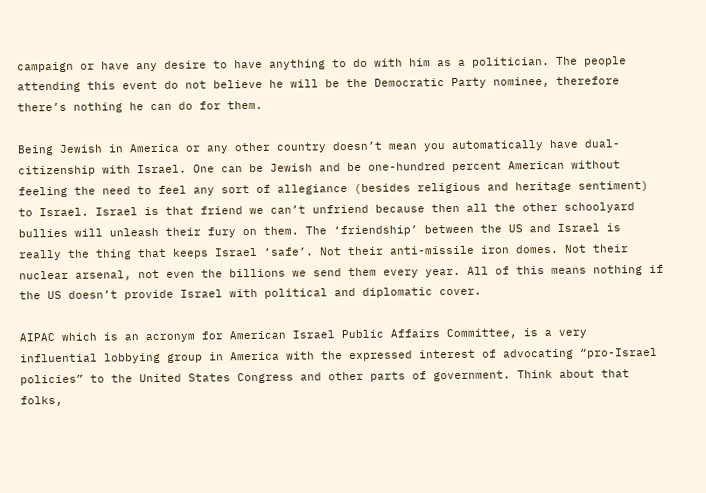campaign or have any desire to have anything to do with him as a politician. The people attending this event do not believe he will be the Democratic Party nominee, therefore there’s nothing he can do for them.

Being Jewish in America or any other country doesn’t mean you automatically have dual-citizenship with Israel. One can be Jewish and be one-hundred percent American without feeling the need to feel any sort of allegiance (besides religious and heritage sentiment) to Israel. Israel is that friend we can’t unfriend because then all the other schoolyard bullies will unleash their fury on them. The ‘friendship’ between the US and Israel is really the thing that keeps Israel ‘safe’. Not their anti-missile iron domes. Not their nuclear arsenal, not even the billions we send them every year. All of this means nothing if the US doesn’t provide Israel with political and diplomatic cover.

AIPAC which is an acronym for American Israel Public Affairs Committee, is a very influential lobbying group in America with the expressed interest of advocating “pro-Israel policies” to the United States Congress and other parts of government. Think about that folks,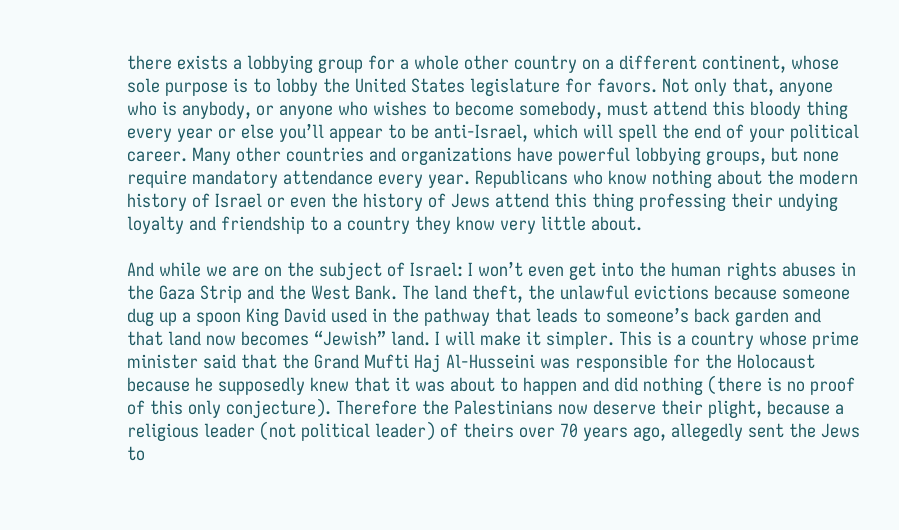there exists a lobbying group for a whole other country on a different continent, whose sole purpose is to lobby the United States legislature for favors. Not only that, anyone who is anybody, or anyone who wishes to become somebody, must attend this bloody thing every year or else you’ll appear to be anti-Israel, which will spell the end of your political career. Many other countries and organizations have powerful lobbying groups, but none require mandatory attendance every year. Republicans who know nothing about the modern history of Israel or even the history of Jews attend this thing professing their undying loyalty and friendship to a country they know very little about.

And while we are on the subject of Israel: I won’t even get into the human rights abuses in the Gaza Strip and the West Bank. The land theft, the unlawful evictions because someone dug up a spoon King David used in the pathway that leads to someone’s back garden and that land now becomes “Jewish” land. I will make it simpler. This is a country whose prime minister said that the Grand Mufti Haj Al-Husseini was responsible for the Holocaust because he supposedly knew that it was about to happen and did nothing (there is no proof of this only conjecture). Therefore the Palestinians now deserve their plight, because a religious leader (not political leader) of theirs over 70 years ago, allegedly sent the Jews to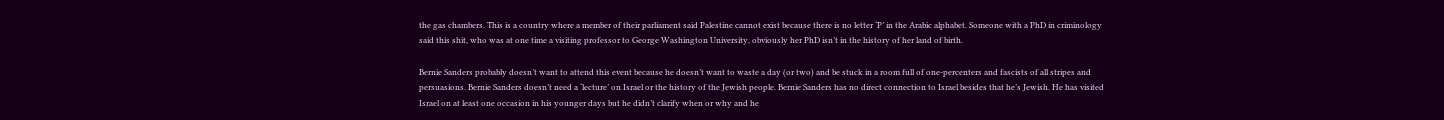the gas chambers. This is a country where a member of their parliament said Palestine cannot exist because there is no letter ‘P’ in the Arabic alphabet. Someone with a PhD in criminology said this shit, who was at one time a visiting professor to George Washington University, obviously her PhD isn’t in the history of her land of birth.

Bernie Sanders probably doesn’t want to attend this event because he doesn’t want to waste a day (or two) and be stuck in a room full of one-percenters and fascists of all stripes and persuasions. Bernie Sanders doesn’t need a ‘lecture’ on Israel or the history of the Jewish people. Bernie Sanders has no direct connection to Israel besides that he’s Jewish. He has visited Israel on at least one occasion in his younger days but he didn’t clarify when or why and he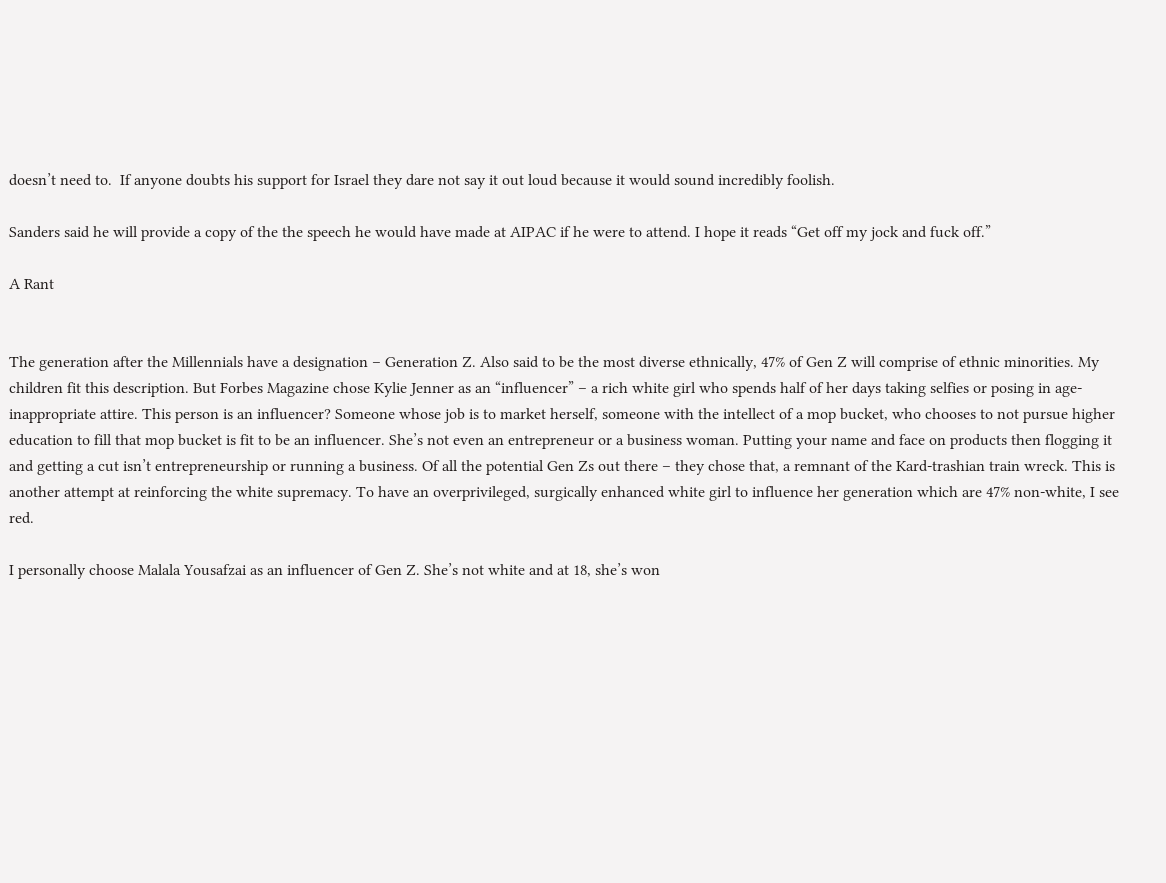doesn’t need to.  If anyone doubts his support for Israel they dare not say it out loud because it would sound incredibly foolish.

Sanders said he will provide a copy of the the speech he would have made at AIPAC if he were to attend. I hope it reads “Get off my jock and fuck off.”

A Rant


The generation after the Millennials have a designation – Generation Z. Also said to be the most diverse ethnically, 47% of Gen Z will comprise of ethnic minorities. My children fit this description. But Forbes Magazine chose Kylie Jenner as an “influencer” – a rich white girl who spends half of her days taking selfies or posing in age-inappropriate attire. This person is an influencer? Someone whose job is to market herself, someone with the intellect of a mop bucket, who chooses to not pursue higher education to fill that mop bucket is fit to be an influencer. She’s not even an entrepreneur or a business woman. Putting your name and face on products then flogging it and getting a cut isn’t entrepreneurship or running a business. Of all the potential Gen Zs out there – they chose that, a remnant of the Kard-trashian train wreck. This is another attempt at reinforcing the white supremacy. To have an overprivileged, surgically enhanced white girl to influence her generation which are 47% non-white, I see red.

I personally choose Malala Yousafzai as an influencer of Gen Z. She’s not white and at 18, she’s won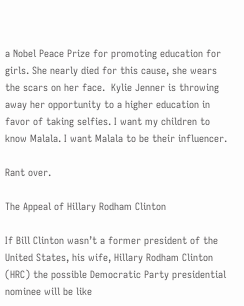a Nobel Peace Prize for promoting education for girls. She nearly died for this cause, she wears the scars on her face.  Kylie Jenner is throwing away her opportunity to a higher education in favor of taking selfies. I want my children to know Malala. I want Malala to be their influencer.

Rant over.

The Appeal of Hillary Rodham Clinton

If Bill Clinton wasn’t a former president of the United States, his wife, Hillary Rodham Clinton (HRC) the possible Democratic Party presidential nominee will be like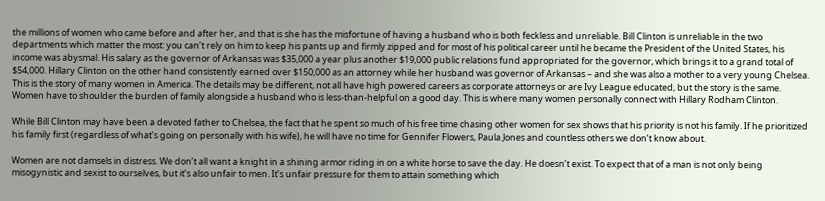the millions of women who came before and after her, and that is she has the misfortune of having a husband who is both feckless and unreliable. Bill Clinton is unreliable in the two departments which matter the most: you can’t rely on him to keep his pants up and firmly zipped and for most of his political career until he became the President of the United States, his income was abysmal. His salary as the governor of Arkansas was $35,000 a year plus another $19,000 public relations fund appropriated for the governor, which brings it to a grand total of $54,000. Hillary Clinton on the other hand consistently earned over $150,000 as an attorney while her husband was governor of Arkansas – and she was also a mother to a very young Chelsea. This is the story of many women in America. The details may be different, not all have high powered careers as corporate attorneys or are Ivy League educated, but the story is the same. Women have to shoulder the burden of family alongside a husband who is less-than-helpful on a good day. This is where many women personally connect with Hillary Rodham Clinton.

While Bill Clinton may have been a devoted father to Chelsea, the fact that he spent so much of his free time chasing other women for sex shows that his priority is not his family. If he prioritized his family first (regardless of what’s going on personally with his wife), he will have no time for Gennifer Flowers, Paula Jones and countless others we don’t know about.

Women are not damsels in distress. We don’t all want a knight in a shining armor riding in on a white horse to save the day. He doesn’t exist. To expect that of a man is not only being misogynistic and sexist to ourselves, but it’s also unfair to men. It’s unfair pressure for them to attain something which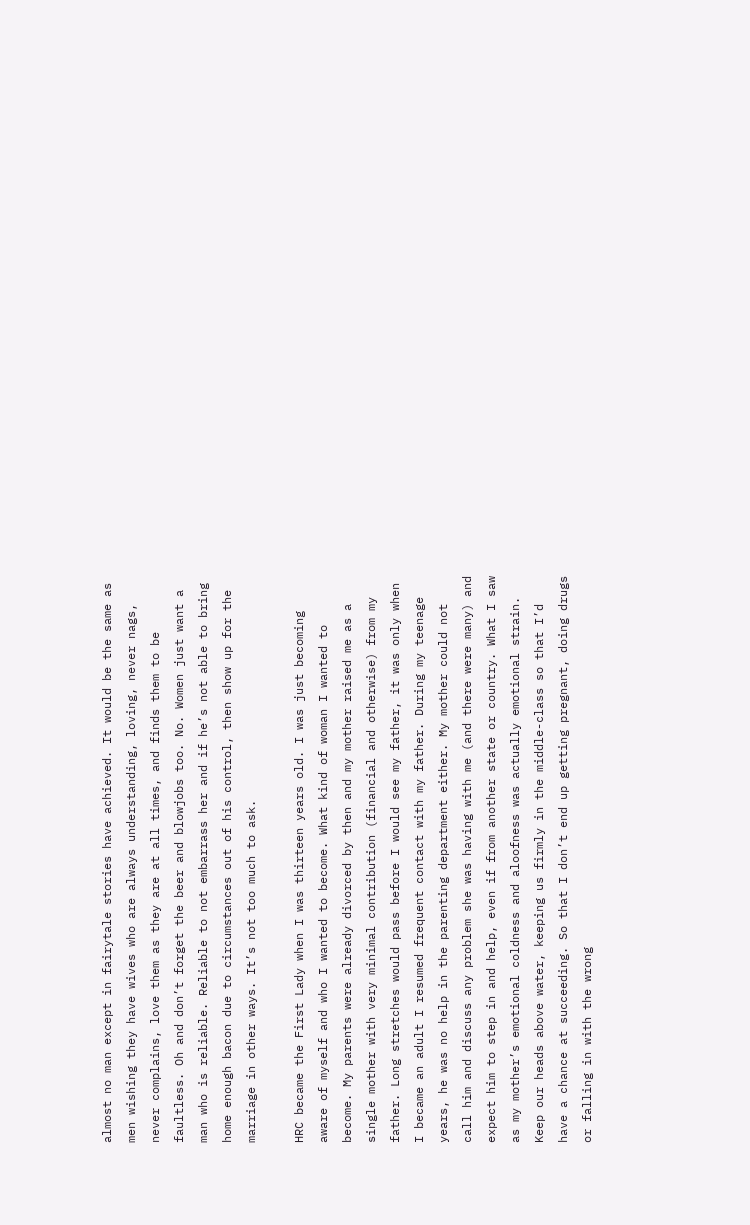almost no man except in fairytale stories have achieved. It would be the same as men wishing they have wives who are always understanding, loving, never nags, never complains, love them as they are at all times, and finds them to be faultless. Oh and don’t forget the beer and blowjobs too. No. Women just want a man who is reliable. Reliable to not embarrass her and if he’s not able to bring home enough bacon due to circumstances out of his control, then show up for the marriage in other ways. It’s not too much to ask.

HRC became the First Lady when I was thirteen years old. I was just becoming aware of myself and who I wanted to become. What kind of woman I wanted to become. My parents were already divorced by then and my mother raised me as a single mother with very minimal contribution (financial and otherwise) from my father. Long stretches would pass before I would see my father, it was only when I became an adult I resumed frequent contact with my father. During my teenage years, he was no help in the parenting department either. My mother could not call him and discuss any problem she was having with me (and there were many) and expect him to step in and help, even if from another state or country. What I saw as my mother’s emotional coldness and aloofness was actually emotional strain. Keep our heads above water, keeping us firmly in the middle-class so that I’d have a chance at succeeding. So that I don’t end up getting pregnant, doing drugs or falling in with the wrong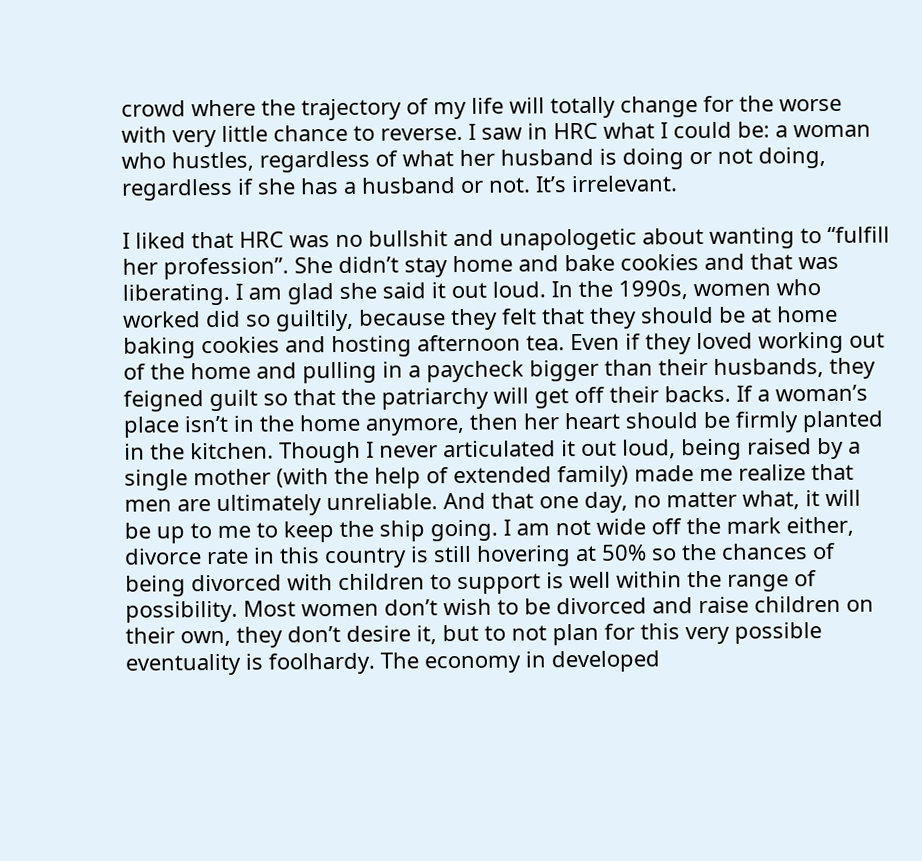crowd where the trajectory of my life will totally change for the worse with very little chance to reverse. I saw in HRC what I could be: a woman who hustles, regardless of what her husband is doing or not doing, regardless if she has a husband or not. It’s irrelevant.

I liked that HRC was no bullshit and unapologetic about wanting to “fulfill her profession”. She didn’t stay home and bake cookies and that was liberating. I am glad she said it out loud. In the 1990s, women who worked did so guiltily, because they felt that they should be at home baking cookies and hosting afternoon tea. Even if they loved working out of the home and pulling in a paycheck bigger than their husbands, they feigned guilt so that the patriarchy will get off their backs. If a woman’s place isn’t in the home anymore, then her heart should be firmly planted in the kitchen. Though I never articulated it out loud, being raised by a single mother (with the help of extended family) made me realize that men are ultimately unreliable. And that one day, no matter what, it will be up to me to keep the ship going. I am not wide off the mark either, divorce rate in this country is still hovering at 50% so the chances of being divorced with children to support is well within the range of possibility. Most women don’t wish to be divorced and raise children on their own, they don’t desire it, but to not plan for this very possible eventuality is foolhardy. The economy in developed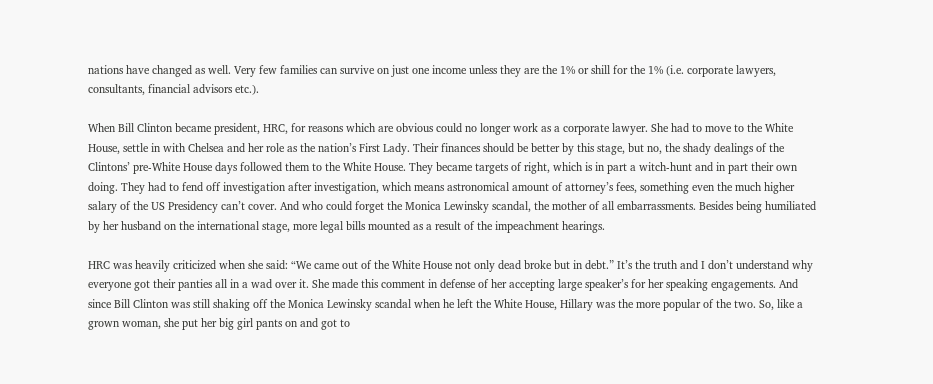nations have changed as well. Very few families can survive on just one income unless they are the 1% or shill for the 1% (i.e. corporate lawyers, consultants, financial advisors etc.).

When Bill Clinton became president, HRC, for reasons which are obvious could no longer work as a corporate lawyer. She had to move to the White House, settle in with Chelsea and her role as the nation’s First Lady. Their finances should be better by this stage, but no, the shady dealings of the Clintons’ pre-White House days followed them to the White House. They became targets of right, which is in part a witch-hunt and in part their own doing. They had to fend off investigation after investigation, which means astronomical amount of attorney’s fees, something even the much higher salary of the US Presidency can’t cover. And who could forget the Monica Lewinsky scandal, the mother of all embarrassments. Besides being humiliated by her husband on the international stage, more legal bills mounted as a result of the impeachment hearings.

HRC was heavily criticized when she said: “We came out of the White House not only dead broke but in debt.” It’s the truth and I don’t understand why everyone got their panties all in a wad over it. She made this comment in defense of her accepting large speaker’s for her speaking engagements. And since Bill Clinton was still shaking off the Monica Lewinsky scandal when he left the White House, Hillary was the more popular of the two. So, like a grown woman, she put her big girl pants on and got to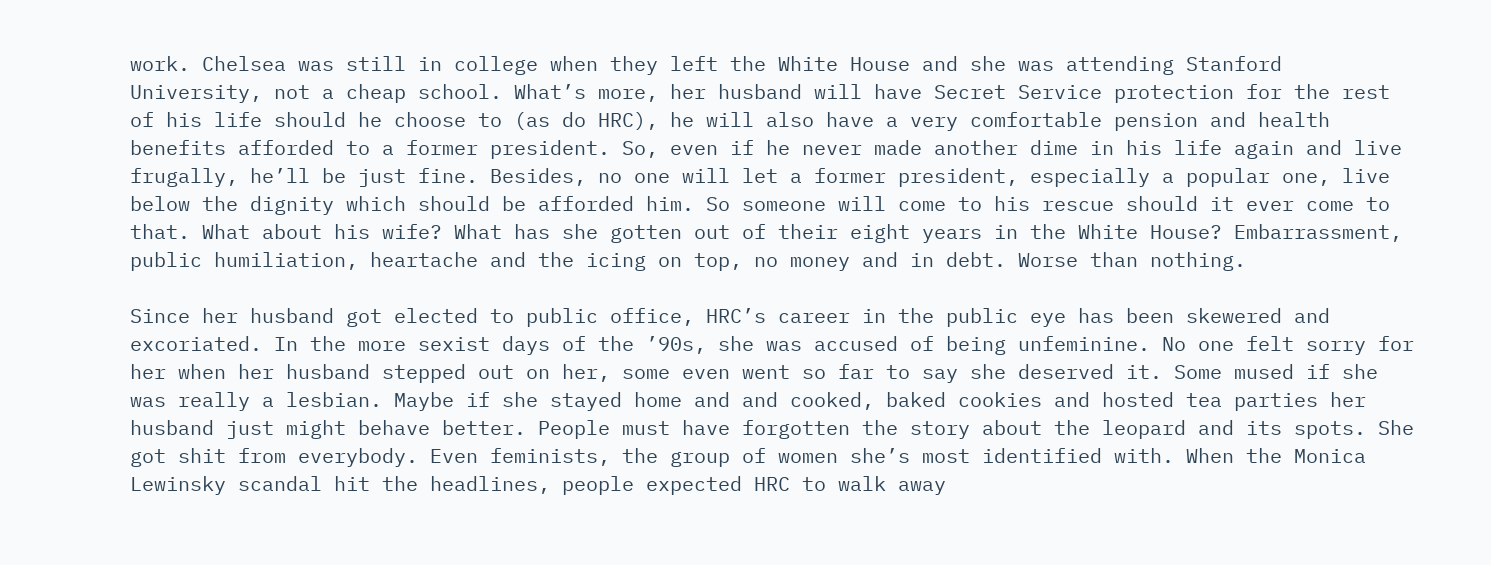work. Chelsea was still in college when they left the White House and she was attending Stanford University, not a cheap school. What’s more, her husband will have Secret Service protection for the rest of his life should he choose to (as do HRC), he will also have a very comfortable pension and health benefits afforded to a former president. So, even if he never made another dime in his life again and live frugally, he’ll be just fine. Besides, no one will let a former president, especially a popular one, live below the dignity which should be afforded him. So someone will come to his rescue should it ever come to that. What about his wife? What has she gotten out of their eight years in the White House? Embarrassment, public humiliation, heartache and the icing on top, no money and in debt. Worse than nothing.

Since her husband got elected to public office, HRC’s career in the public eye has been skewered and excoriated. In the more sexist days of the ’90s, she was accused of being unfeminine. No one felt sorry for her when her husband stepped out on her, some even went so far to say she deserved it. Some mused if she was really a lesbian. Maybe if she stayed home and and cooked, baked cookies and hosted tea parties her husband just might behave better. People must have forgotten the story about the leopard and its spots. She got shit from everybody. Even feminists, the group of women she’s most identified with. When the Monica Lewinsky scandal hit the headlines, people expected HRC to walk away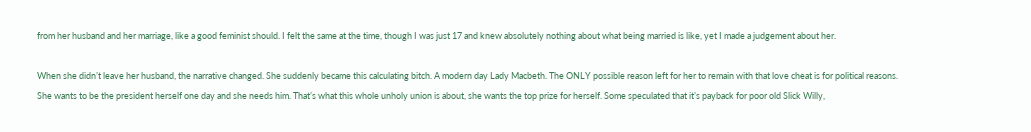from her husband and her marriage, like a good feminist should. I felt the same at the time, though I was just 17 and knew absolutely nothing about what being married is like, yet I made a judgement about her.

When she didn’t leave her husband, the narrative changed. She suddenly became this calculating bitch. A modern day Lady Macbeth. The ONLY possible reason left for her to remain with that love cheat is for political reasons. She wants to be the president herself one day and she needs him. That’s what this whole unholy union is about, she wants the top prize for herself. Some speculated that it’s payback for poor old Slick Willy,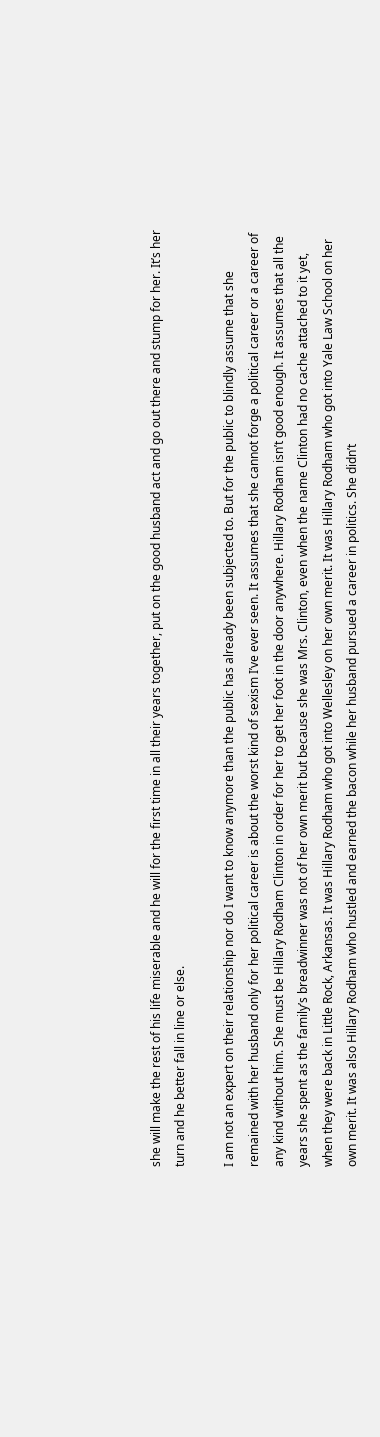she will make the rest of his life miserable and he will for the first time in all their years together, put on the good husband act and go out there and stump for her. It’s her turn and he better fall in line or else.

I am not an expert on their relationship nor do I want to know anymore than the public has already been subjected to. But for the public to blindly assume that she remained with her husband only for her political career is about the worst kind of sexism I’ve ever seen. It assumes that she cannot forge a political career or a career of any kind without him. She must be Hillary Rodham Clinton in order for her to get her foot in the door anywhere. Hillary Rodham isn’t good enough. It assumes that all the years she spent as the family’s breadwinner was not of her own merit but because she was Mrs. Clinton, even when the name Clinton had no cache attached to it yet, when they were back in Little Rock, Arkansas. It was Hillary Rodham who got into Wellesley on her own merit. It was Hillary Rodham who got into Yale Law School on her own merit. It was also Hillary Rodham who hustled and earned the bacon while her husband pursued a career in politics. She didn’t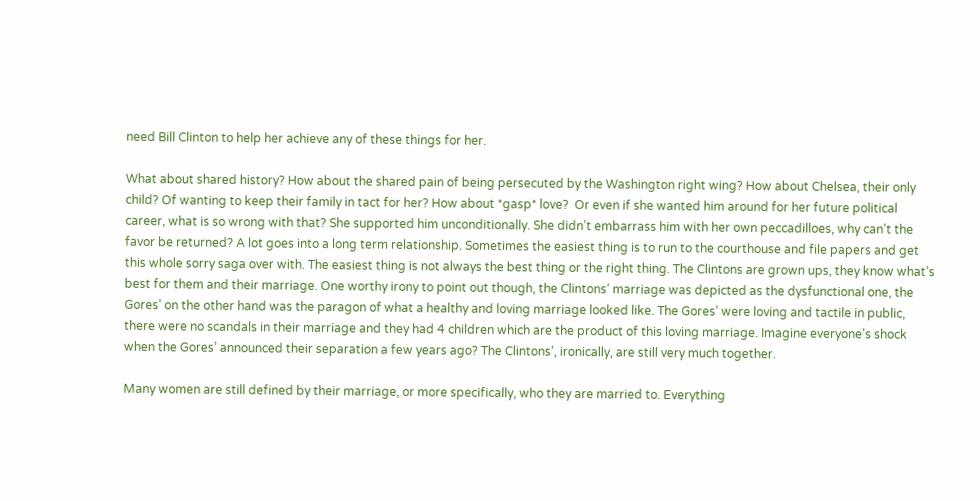need Bill Clinton to help her achieve any of these things for her.

What about shared history? How about the shared pain of being persecuted by the Washington right wing? How about Chelsea, their only child? Of wanting to keep their family in tact for her? How about *gasp* love?  Or even if she wanted him around for her future political career, what is so wrong with that? She supported him unconditionally. She didn’t embarrass him with her own peccadilloes, why can’t the favor be returned? A lot goes into a long term relationship. Sometimes the easiest thing is to run to the courthouse and file papers and get this whole sorry saga over with. The easiest thing is not always the best thing or the right thing. The Clintons are grown ups, they know what’s best for them and their marriage. One worthy irony to point out though, the Clintons’ marriage was depicted as the dysfunctional one, the Gores’ on the other hand was the paragon of what a healthy and loving marriage looked like. The Gores’ were loving and tactile in public, there were no scandals in their marriage and they had 4 children which are the product of this loving marriage. Imagine everyone’s shock when the Gores’ announced their separation a few years ago? The Clintons’, ironically, are still very much together.

Many women are still defined by their marriage, or more specifically, who they are married to. Everything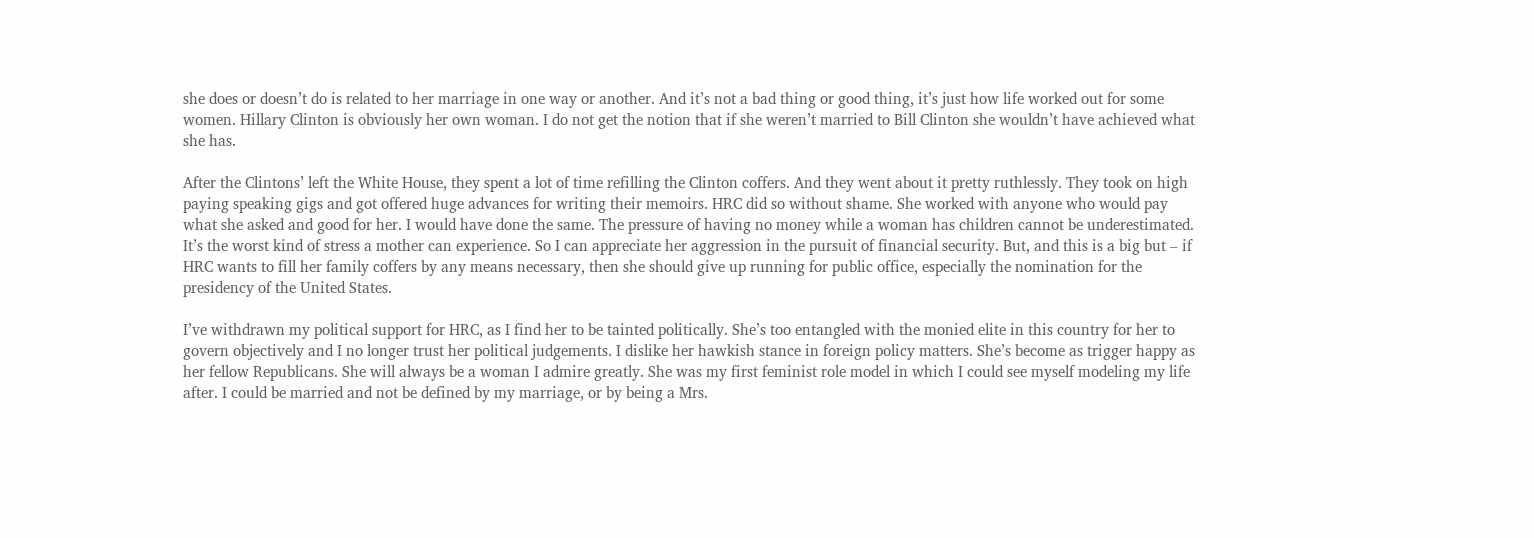she does or doesn’t do is related to her marriage in one way or another. And it’s not a bad thing or good thing, it’s just how life worked out for some women. Hillary Clinton is obviously her own woman. I do not get the notion that if she weren’t married to Bill Clinton she wouldn’t have achieved what she has.

After the Clintons’ left the White House, they spent a lot of time refilling the Clinton coffers. And they went about it pretty ruthlessly. They took on high paying speaking gigs and got offered huge advances for writing their memoirs. HRC did so without shame. She worked with anyone who would pay what she asked and good for her. I would have done the same. The pressure of having no money while a woman has children cannot be underestimated. It’s the worst kind of stress a mother can experience. So I can appreciate her aggression in the pursuit of financial security. But, and this is a big but – if HRC wants to fill her family coffers by any means necessary, then she should give up running for public office, especially the nomination for the presidency of the United States.

I’ve withdrawn my political support for HRC, as I find her to be tainted politically. She’s too entangled with the monied elite in this country for her to govern objectively and I no longer trust her political judgements. I dislike her hawkish stance in foreign policy matters. She’s become as trigger happy as her fellow Republicans. She will always be a woman I admire greatly. She was my first feminist role model in which I could see myself modeling my life after. I could be married and not be defined by my marriage, or by being a Mrs.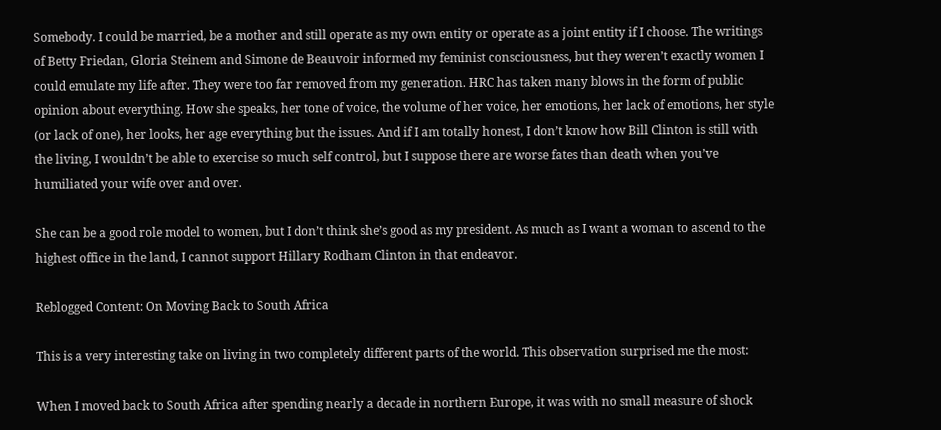Somebody. I could be married, be a mother and still operate as my own entity or operate as a joint entity if I choose. The writings of Betty Friedan, Gloria Steinem and Simone de Beauvoir informed my feminist consciousness, but they weren’t exactly women I could emulate my life after. They were too far removed from my generation. HRC has taken many blows in the form of public opinion about everything. How she speaks, her tone of voice, the volume of her voice, her emotions, her lack of emotions, her style (or lack of one), her looks, her age everything but the issues. And if I am totally honest, I don’t know how Bill Clinton is still with the living, I wouldn’t be able to exercise so much self control, but I suppose there are worse fates than death when you’ve humiliated your wife over and over.

She can be a good role model to women, but I don’t think she’s good as my president. As much as I want a woman to ascend to the highest office in the land, I cannot support Hillary Rodham Clinton in that endeavor.

Reblogged Content: On Moving Back to South Africa

This is a very interesting take on living in two completely different parts of the world. This observation surprised me the most:

When I moved back to South Africa after spending nearly a decade in northern Europe, it was with no small measure of shock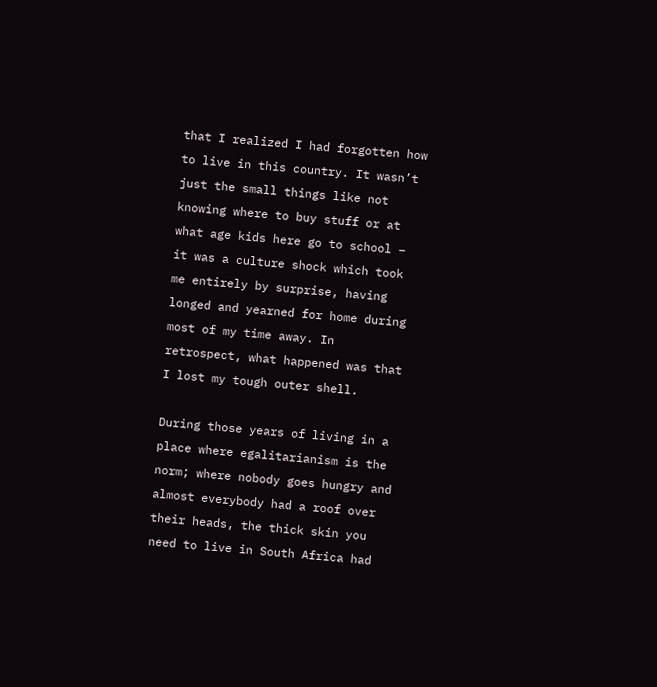that I realized I had forgotten how to live in this country. It wasn’t just the small things like not knowing where to buy stuff or at what age kids here go to school – it was a culture shock which took me entirely by surprise, having longed and yearned for home during most of my time away. In retrospect, what happened was that I lost my tough outer shell.

During those years of living in a place where egalitarianism is the norm; where nobody goes hungry and almost everybody had a roof over their heads, the thick skin you need to live in South Africa had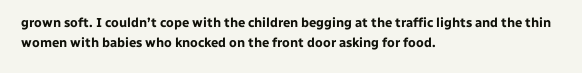grown soft. I couldn’t cope with the children begging at the traffic lights and the thin women with babies who knocked on the front door asking for food.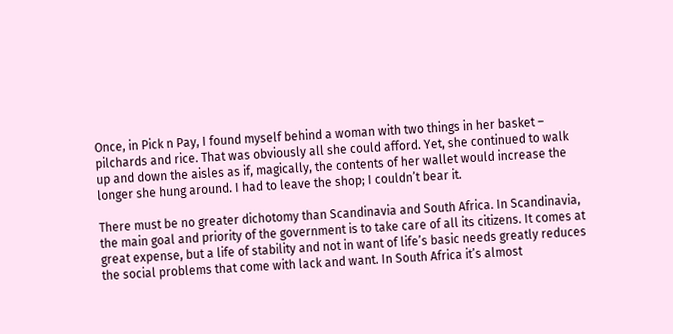Once, in Pick n Pay, I found myself behind a woman with two things in her basket – pilchards and rice. That was obviously all she could afford. Yet, she continued to walk up and down the aisles as if, magically, the contents of her wallet would increase the longer she hung around. I had to leave the shop; I couldn’t bear it.

There must be no greater dichotomy than Scandinavia and South Africa. In Scandinavia, the main goal and priority of the government is to take care of all its citizens. It comes at great expense, but a life of stability and not in want of life’s basic needs greatly reduces the social problems that come with lack and want. In South Africa it’s almost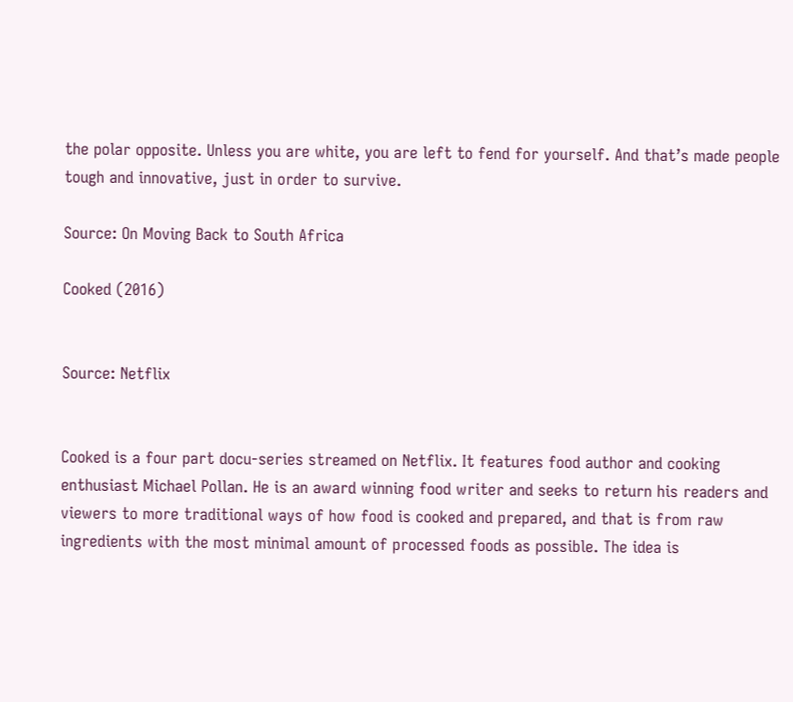the polar opposite. Unless you are white, you are left to fend for yourself. And that’s made people tough and innovative, just in order to survive.

Source: On Moving Back to South Africa

Cooked (2016)


Source: Netflix


Cooked is a four part docu-series streamed on Netflix. It features food author and cooking enthusiast Michael Pollan. He is an award winning food writer and seeks to return his readers and viewers to more traditional ways of how food is cooked and prepared, and that is from raw ingredients with the most minimal amount of processed foods as possible. The idea is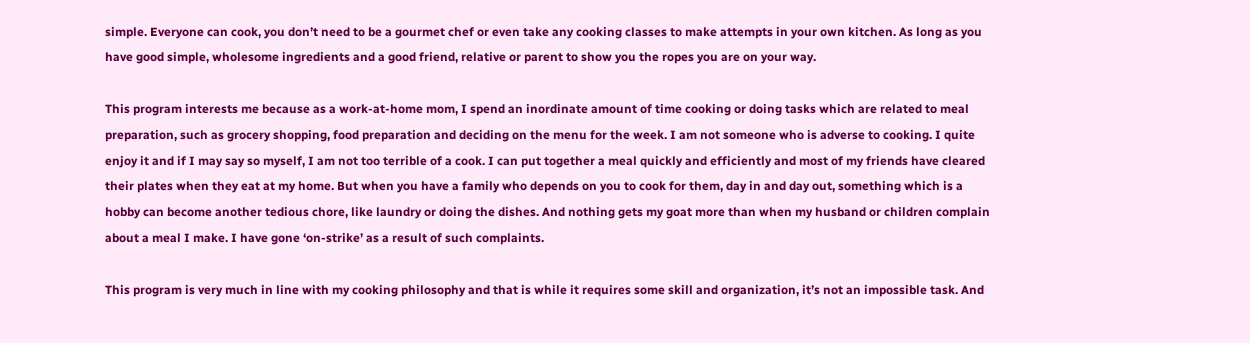simple. Everyone can cook, you don’t need to be a gourmet chef or even take any cooking classes to make attempts in your own kitchen. As long as you have good simple, wholesome ingredients and a good friend, relative or parent to show you the ropes you are on your way.

This program interests me because as a work-at-home mom, I spend an inordinate amount of time cooking or doing tasks which are related to meal preparation, such as grocery shopping, food preparation and deciding on the menu for the week. I am not someone who is adverse to cooking. I quite enjoy it and if I may say so myself, I am not too terrible of a cook. I can put together a meal quickly and efficiently and most of my friends have cleared their plates when they eat at my home. But when you have a family who depends on you to cook for them, day in and day out, something which is a hobby can become another tedious chore, like laundry or doing the dishes. And nothing gets my goat more than when my husband or children complain about a meal I make. I have gone ‘on-strike’ as a result of such complaints.

This program is very much in line with my cooking philosophy and that is while it requires some skill and organization, it’s not an impossible task. And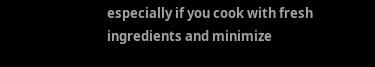especially if you cook with fresh ingredients and minimize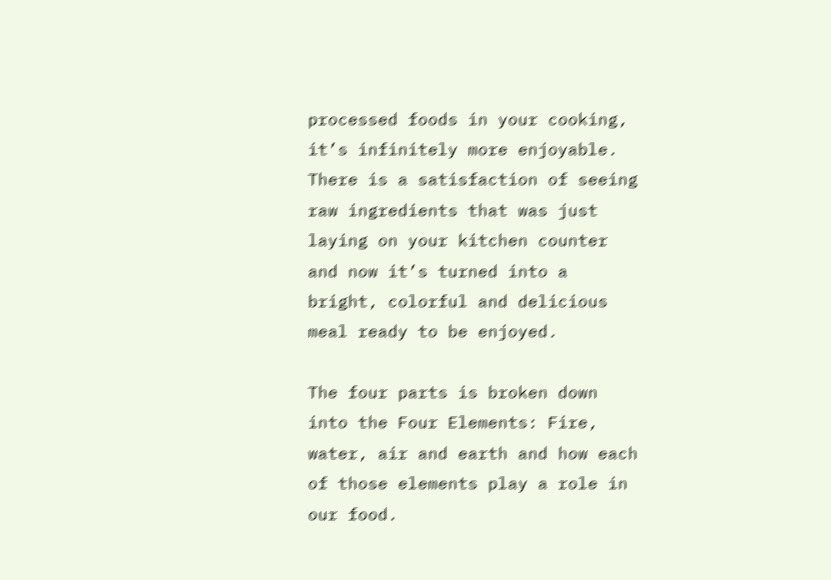processed foods in your cooking, it’s infinitely more enjoyable. There is a satisfaction of seeing raw ingredients that was just laying on your kitchen counter and now it’s turned into a bright, colorful and delicious meal ready to be enjoyed.

The four parts is broken down into the Four Elements: Fire, water, air and earth and how each of those elements play a role in our food.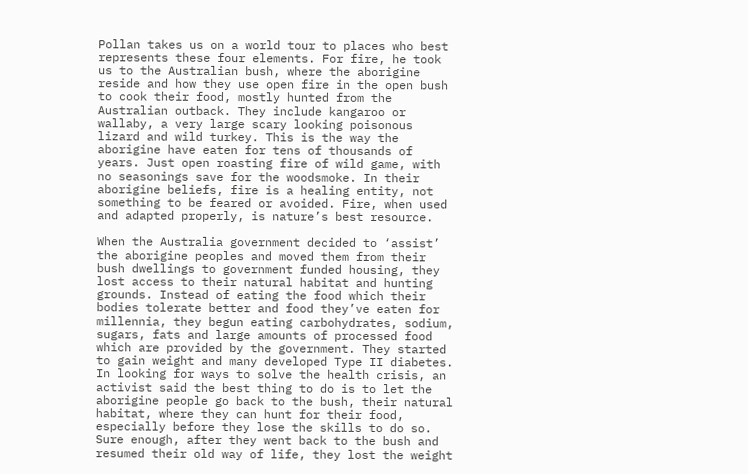Pollan takes us on a world tour to places who best represents these four elements. For fire, he took us to the Australian bush, where the aborigine reside and how they use open fire in the open bush to cook their food, mostly hunted from the Australian outback. They include kangaroo or wallaby, a very large scary looking poisonous lizard and wild turkey. This is the way the aborigine have eaten for tens of thousands of years. Just open roasting fire of wild game, with no seasonings save for the woodsmoke. In their aborigine beliefs, fire is a healing entity, not something to be feared or avoided. Fire, when used and adapted properly, is nature’s best resource.

When the Australia government decided to ‘assist’ the aborigine peoples and moved them from their bush dwellings to government funded housing, they lost access to their natural habitat and hunting grounds. Instead of eating the food which their bodies tolerate better and food they’ve eaten for millennia, they begun eating carbohydrates, sodium, sugars, fats and large amounts of processed food which are provided by the government. They started to gain weight and many developed Type II diabetes. In looking for ways to solve the health crisis, an activist said the best thing to do is to let the aborigine people go back to the bush, their natural habitat, where they can hunt for their food, especially before they lose the skills to do so. Sure enough, after they went back to the bush and resumed their old way of life, they lost the weight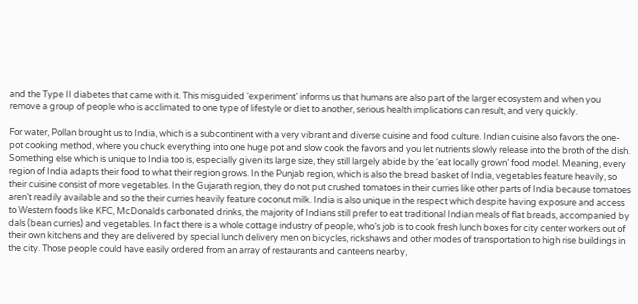and the Type II diabetes that came with it. This misguided ‘experiment’ informs us that humans are also part of the larger ecosystem and when you remove a group of people who is acclimated to one type of lifestyle or diet to another, serious health implications can result, and very quickly.

For water, Pollan brought us to India, which is a subcontinent with a very vibrant and diverse cuisine and food culture. Indian cuisine also favors the one-pot cooking method, where you chuck everything into one huge pot and slow cook the favors and you let nutrients slowly release into the broth of the dish. Something else which is unique to India too is, especially given its large size, they still largely abide by the ‘eat locally grown’ food model. Meaning, every region of India adapts their food to what their region grows. In the Punjab region, which is also the bread basket of India, vegetables feature heavily, so their cuisine consist of more vegetables. In the Gujarath region, they do not put crushed tomatoes in their curries like other parts of India because tomatoes aren’t readily available and so the their curries heavily feature coconut milk. India is also unique in the respect which despite having exposure and access to Western foods like KFC, McDonalds carbonated drinks, the majority of Indians still prefer to eat traditional Indian meals of flat breads, accompanied by dals (bean curries) and vegetables. In fact there is a whole cottage industry of people, who’s job is to cook fresh lunch boxes for city center workers out of their own kitchens and they are delivered by special lunch delivery men on bicycles, rickshaws and other modes of transportation to high rise buildings in the city. Those people could have easily ordered from an array of restaurants and canteens nearby,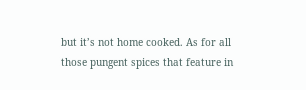but it’s not home cooked. As for all those pungent spices that feature in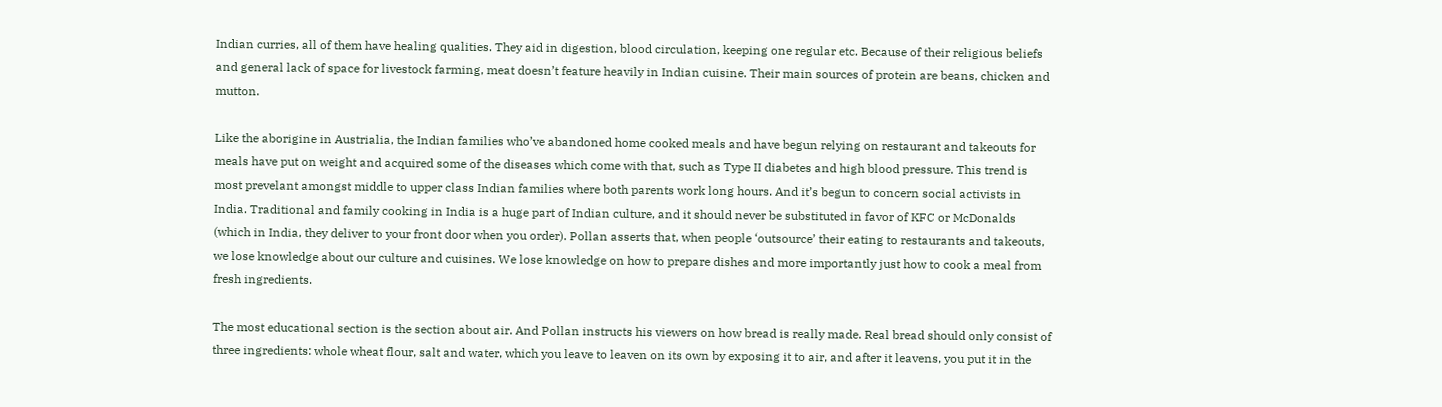Indian curries, all of them have healing qualities. They aid in digestion, blood circulation, keeping one regular etc. Because of their religious beliefs and general lack of space for livestock farming, meat doesn’t feature heavily in Indian cuisine. Their main sources of protein are beans, chicken and mutton.

Like the aborigine in Austrialia, the Indian families who’ve abandoned home cooked meals and have begun relying on restaurant and takeouts for meals have put on weight and acquired some of the diseases which come with that, such as Type II diabetes and high blood pressure. This trend is most prevelant amongst middle to upper class Indian families where both parents work long hours. And it’s begun to concern social activists in India. Traditional and family cooking in India is a huge part of Indian culture, and it should never be substituted in favor of KFC or McDonalds (which in India, they deliver to your front door when you order). Pollan asserts that, when people ‘outsource’ their eating to restaurants and takeouts, we lose knowledge about our culture and cuisines. We lose knowledge on how to prepare dishes and more importantly just how to cook a meal from fresh ingredients.

The most educational section is the section about air. And Pollan instructs his viewers on how bread is really made. Real bread should only consist of three ingredients: whole wheat flour, salt and water, which you leave to leaven on its own by exposing it to air, and after it leavens, you put it in the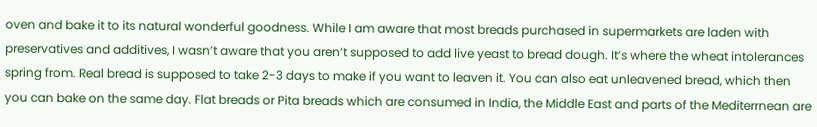oven and bake it to its natural wonderful goodness. While I am aware that most breads purchased in supermarkets are laden with preservatives and additives, I wasn’t aware that you aren’t supposed to add live yeast to bread dough. It’s where the wheat intolerances spring from. Real bread is supposed to take 2-3 days to make if you want to leaven it. You can also eat unleavened bread, which then you can bake on the same day. Flat breads or Pita breads which are consumed in India, the Middle East and parts of the Mediterrnean are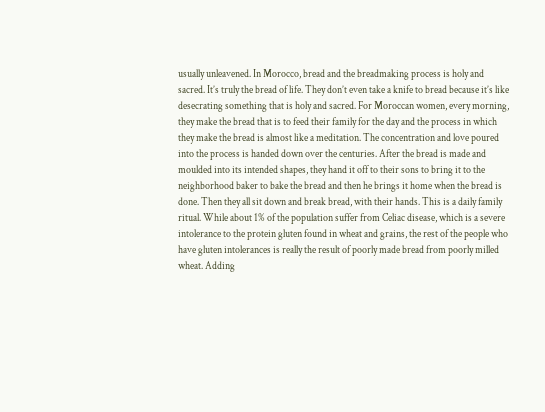usually unleavened. In Morocco, bread and the breadmaking process is holy and sacred. It’s truly the bread of life. They don’t even take a knife to bread because it’s like desecrating something that is holy and sacred. For Moroccan women, every morning, they make the bread that is to feed their family for the day and the process in which they make the bread is almost like a meditation. The concentration and love poured into the process is handed down over the centuries. After the bread is made and moulded into its intended shapes, they hand it off to their sons to bring it to the neighborhood baker to bake the bread and then he brings it home when the bread is done. Then they all sit down and break bread, with their hands. This is a daily family ritual. While about 1% of the population suffer from Celiac disease, which is a severe intolerance to the protein gluten found in wheat and grains, the rest of the people who have gluten intolerances is really the result of poorly made bread from poorly milled wheat. Adding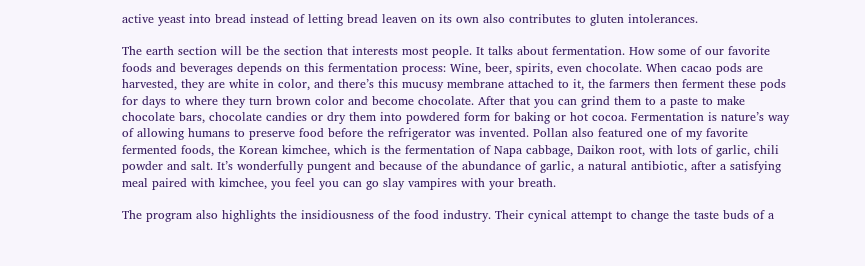active yeast into bread instead of letting bread leaven on its own also contributes to gluten intolerances.

The earth section will be the section that interests most people. It talks about fermentation. How some of our favorite foods and beverages depends on this fermentation process: Wine, beer, spirits, even chocolate. When cacao pods are harvested, they are white in color, and there’s this mucusy membrane attached to it, the farmers then ferment these pods for days to where they turn brown color and become chocolate. After that you can grind them to a paste to make chocolate bars, chocolate candies or dry them into powdered form for baking or hot cocoa. Fermentation is nature’s way of allowing humans to preserve food before the refrigerator was invented. Pollan also featured one of my favorite fermented foods, the Korean kimchee, which is the fermentation of Napa cabbage, Daikon root, with lots of garlic, chili powder and salt. It’s wonderfully pungent and because of the abundance of garlic, a natural antibiotic, after a satisfying meal paired with kimchee, you feel you can go slay vampires with your breath.

The program also highlights the insidiousness of the food industry. Their cynical attempt to change the taste buds of a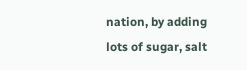nation, by adding lots of sugar, salt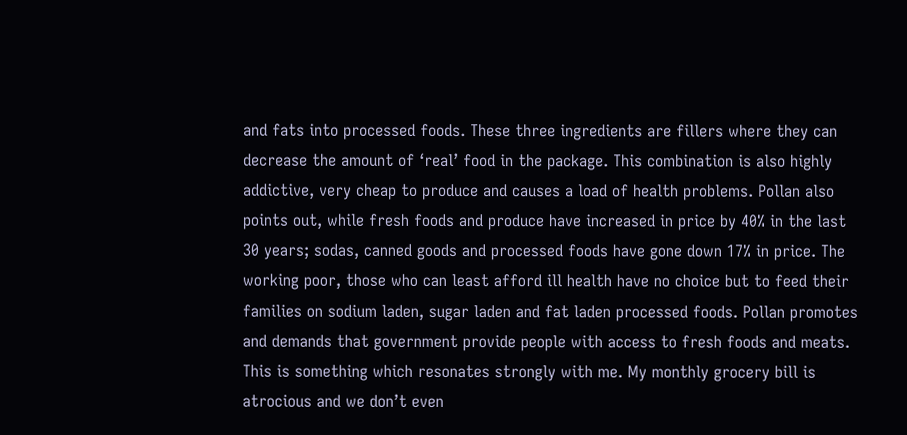and fats into processed foods. These three ingredients are fillers where they can decrease the amount of ‘real’ food in the package. This combination is also highly addictive, very cheap to produce and causes a load of health problems. Pollan also points out, while fresh foods and produce have increased in price by 40% in the last 30 years; sodas, canned goods and processed foods have gone down 17% in price. The working poor, those who can least afford ill health have no choice but to feed their families on sodium laden, sugar laden and fat laden processed foods. Pollan promotes and demands that government provide people with access to fresh foods and meats. This is something which resonates strongly with me. My monthly grocery bill is atrocious and we don’t even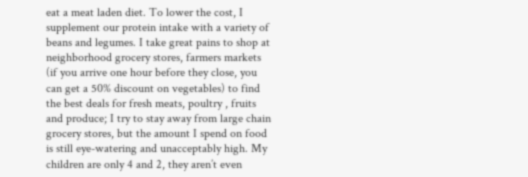eat a meat laden diet. To lower the cost, I supplement our protein intake with a variety of beans and legumes. I take great pains to shop at neighborhood grocery stores, farmers markets (if you arrive one hour before they close, you can get a 50% discount on vegetables) to find the best deals for fresh meats, poultry , fruits and produce; I try to stay away from large chain grocery stores, but the amount I spend on food is still eye-watering and unacceptably high. My children are only 4 and 2, they aren’t even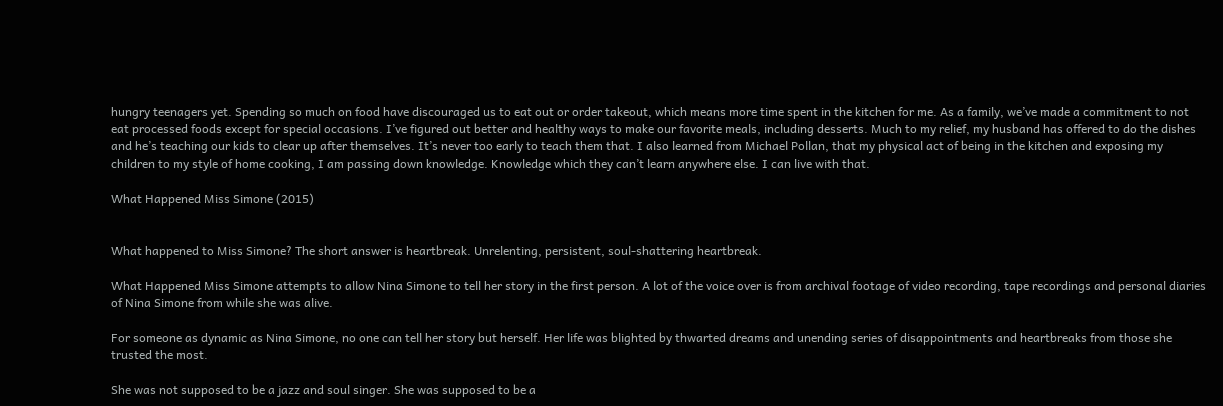hungry teenagers yet. Spending so much on food have discouraged us to eat out or order takeout, which means more time spent in the kitchen for me. As a family, we’ve made a commitment to not eat processed foods except for special occasions. I’ve figured out better and healthy ways to make our favorite meals, including desserts. Much to my relief, my husband has offered to do the dishes and he’s teaching our kids to clear up after themselves. It’s never too early to teach them that. I also learned from Michael Pollan, that my physical act of being in the kitchen and exposing my children to my style of home cooking, I am passing down knowledge. Knowledge which they can’t learn anywhere else. I can live with that.

What Happened Miss Simone (2015)


What happened to Miss Simone? The short answer is heartbreak. Unrelenting, persistent, soul-shattering heartbreak.

What Happened Miss Simone attempts to allow Nina Simone to tell her story in the first person. A lot of the voice over is from archival footage of video recording, tape recordings and personal diaries of Nina Simone from while she was alive.

For someone as dynamic as Nina Simone, no one can tell her story but herself. Her life was blighted by thwarted dreams and unending series of disappointments and heartbreaks from those she trusted the most.

She was not supposed to be a jazz and soul singer. She was supposed to be a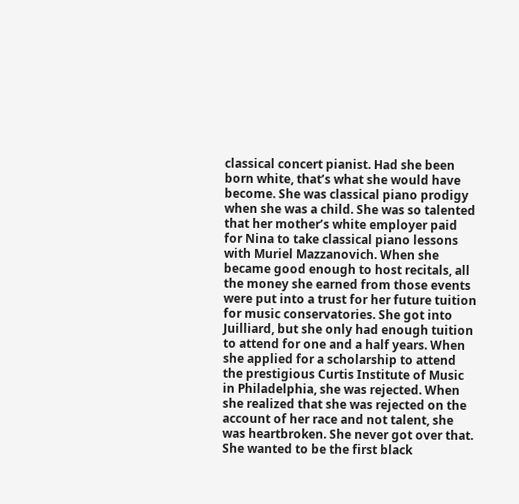classical concert pianist. Had she been born white, that’s what she would have become. She was classical piano prodigy when she was a child. She was so talented that her mother’s white employer paid for Nina to take classical piano lessons with Muriel Mazzanovich. When she became good enough to host recitals, all the money she earned from those events were put into a trust for her future tuition for music conservatories. She got into Juilliard, but she only had enough tuition to attend for one and a half years. When she applied for a scholarship to attend the prestigious Curtis Institute of Music in Philadelphia, she was rejected. When she realized that she was rejected on the account of her race and not talent, she was heartbroken. She never got over that. She wanted to be the first black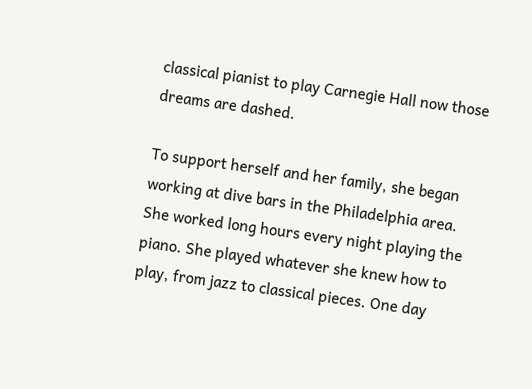classical pianist to play Carnegie Hall now those dreams are dashed.

To support herself and her family, she began working at dive bars in the Philadelphia area. She worked long hours every night playing the piano. She played whatever she knew how to play, from jazz to classical pieces. One day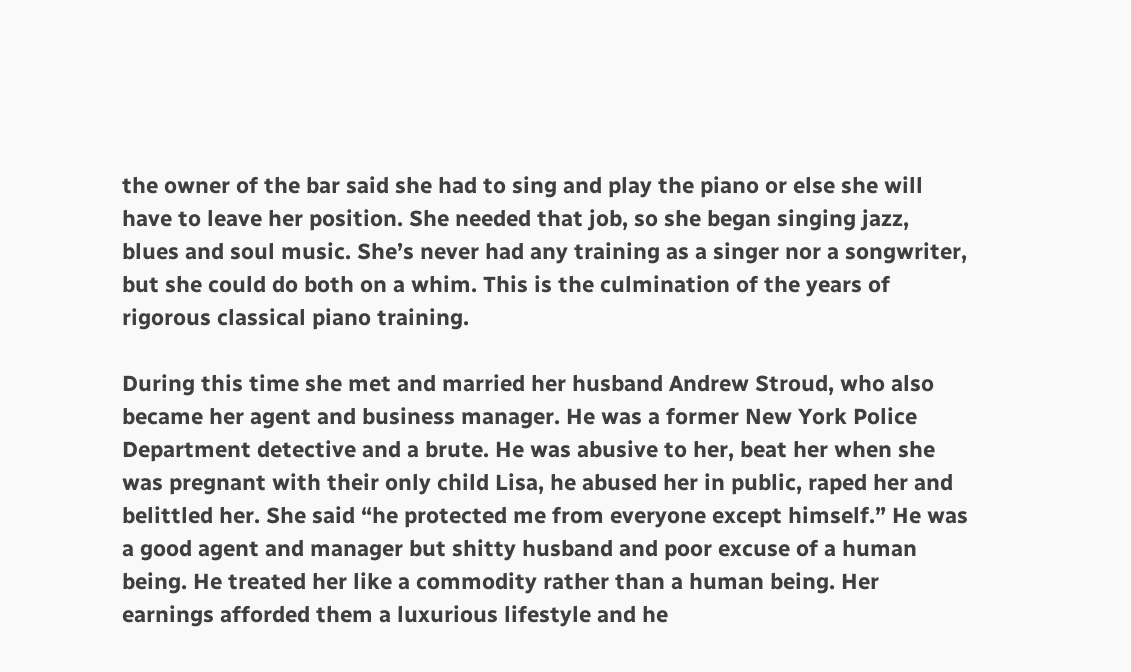the owner of the bar said she had to sing and play the piano or else she will have to leave her position. She needed that job, so she began singing jazz, blues and soul music. She’s never had any training as a singer nor a songwriter, but she could do both on a whim. This is the culmination of the years of rigorous classical piano training.

During this time she met and married her husband Andrew Stroud, who also became her agent and business manager. He was a former New York Police Department detective and a brute. He was abusive to her, beat her when she was pregnant with their only child Lisa, he abused her in public, raped her and belittled her. She said “he protected me from everyone except himself.” He was a good agent and manager but shitty husband and poor excuse of a human being. He treated her like a commodity rather than a human being. Her earnings afforded them a luxurious lifestyle and he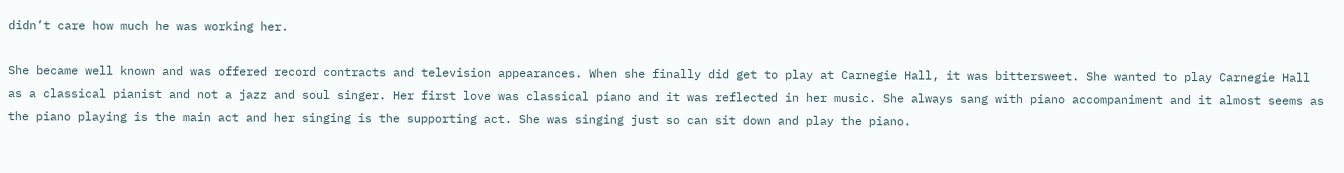didn’t care how much he was working her.

She became well known and was offered record contracts and television appearances. When she finally did get to play at Carnegie Hall, it was bittersweet. She wanted to play Carnegie Hall as a classical pianist and not a jazz and soul singer. Her first love was classical piano and it was reflected in her music. She always sang with piano accompaniment and it almost seems as the piano playing is the main act and her singing is the supporting act. She was singing just so can sit down and play the piano.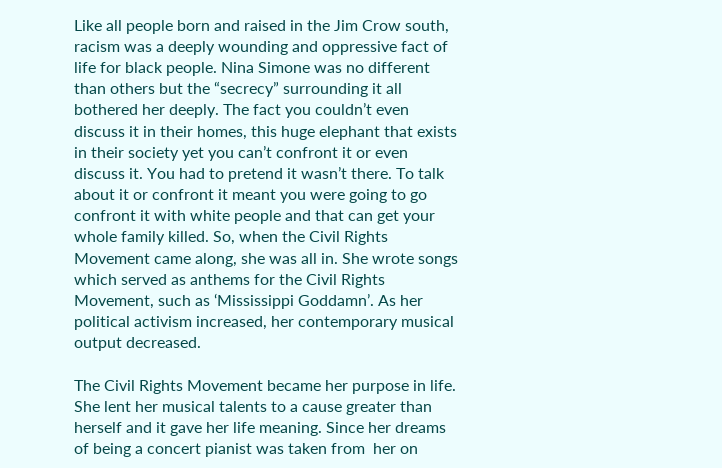Like all people born and raised in the Jim Crow south, racism was a deeply wounding and oppressive fact of life for black people. Nina Simone was no different than others but the “secrecy” surrounding it all bothered her deeply. The fact you couldn’t even discuss it in their homes, this huge elephant that exists in their society yet you can’t confront it or even discuss it. You had to pretend it wasn’t there. To talk about it or confront it meant you were going to go confront it with white people and that can get your whole family killed. So, when the Civil Rights Movement came along, she was all in. She wrote songs which served as anthems for the Civil Rights Movement, such as ‘Mississippi Goddamn’. As her political activism increased, her contemporary musical output decreased.

The Civil Rights Movement became her purpose in life. She lent her musical talents to a cause greater than herself and it gave her life meaning. Since her dreams of being a concert pianist was taken from  her on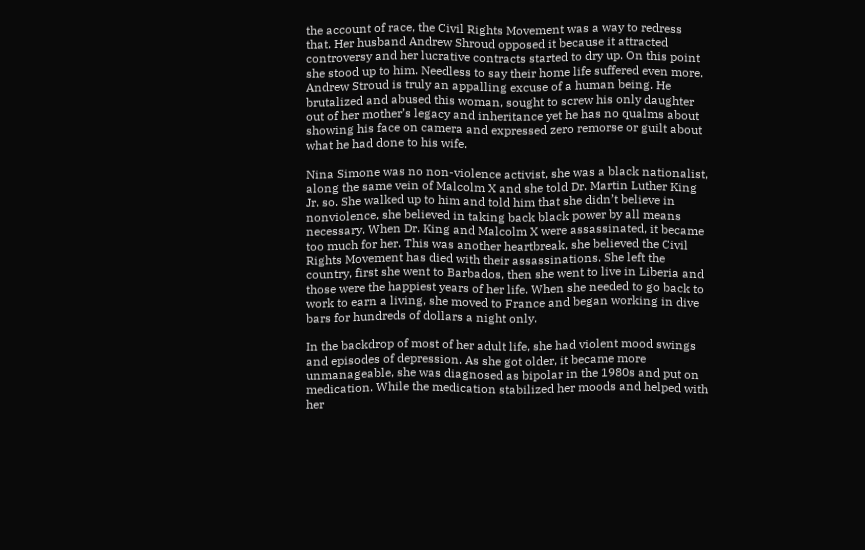the account of race, the Civil Rights Movement was a way to redress that. Her husband Andrew Shroud opposed it because it attracted controversy and her lucrative contracts started to dry up. On this point she stood up to him. Needless to say their home life suffered even more. Andrew Stroud is truly an appalling excuse of a human being. He brutalized and abused this woman, sought to screw his only daughter out of her mother’s legacy and inheritance yet he has no qualms about showing his face on camera and expressed zero remorse or guilt about what he had done to his wife.

Nina Simone was no non-violence activist, she was a black nationalist, along the same vein of Malcolm X and she told Dr. Martin Luther King Jr. so. She walked up to him and told him that she didn’t believe in nonviolence, she believed in taking back black power by all means necessary. When Dr. King and Malcolm X were assassinated, it became too much for her. This was another heartbreak, she believed the Civil Rights Movement has died with their assassinations. She left the country, first she went to Barbados, then she went to live in Liberia and those were the happiest years of her life. When she needed to go back to work to earn a living, she moved to France and began working in dive bars for hundreds of dollars a night only.

In the backdrop of most of her adult life, she had violent mood swings and episodes of depression. As she got older, it became more unmanageable, she was diagnosed as bipolar in the 1980s and put on medication. While the medication stabilized her moods and helped with her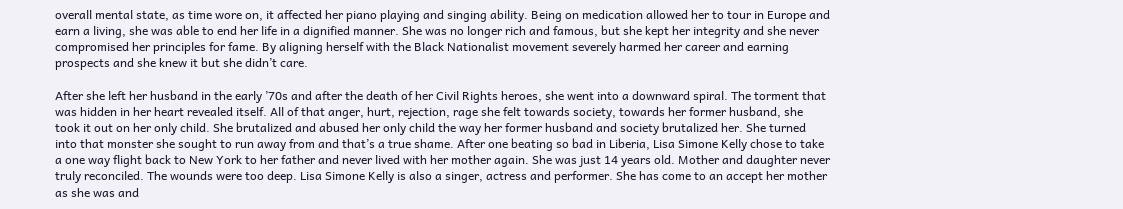overall mental state, as time wore on, it affected her piano playing and singing ability. Being on medication allowed her to tour in Europe and earn a living, she was able to end her life in a dignified manner. She was no longer rich and famous, but she kept her integrity and she never compromised her principles for fame. By aligning herself with the Black Nationalist movement severely harmed her career and earning prospects and she knew it but she didn’t care.

After she left her husband in the early ’70s and after the death of her Civil Rights heroes, she went into a downward spiral. The torment that was hidden in her heart revealed itself. All of that anger, hurt, rejection, rage she felt towards society, towards her former husband, she took it out on her only child. She brutalized and abused her only child the way her former husband and society brutalized her. She turned into that monster she sought to run away from and that’s a true shame. After one beating so bad in Liberia, Lisa Simone Kelly chose to take a one way flight back to New York to her father and never lived with her mother again. She was just 14 years old. Mother and daughter never truly reconciled. The wounds were too deep. Lisa Simone Kelly is also a singer, actress and performer. She has come to an accept her mother as she was and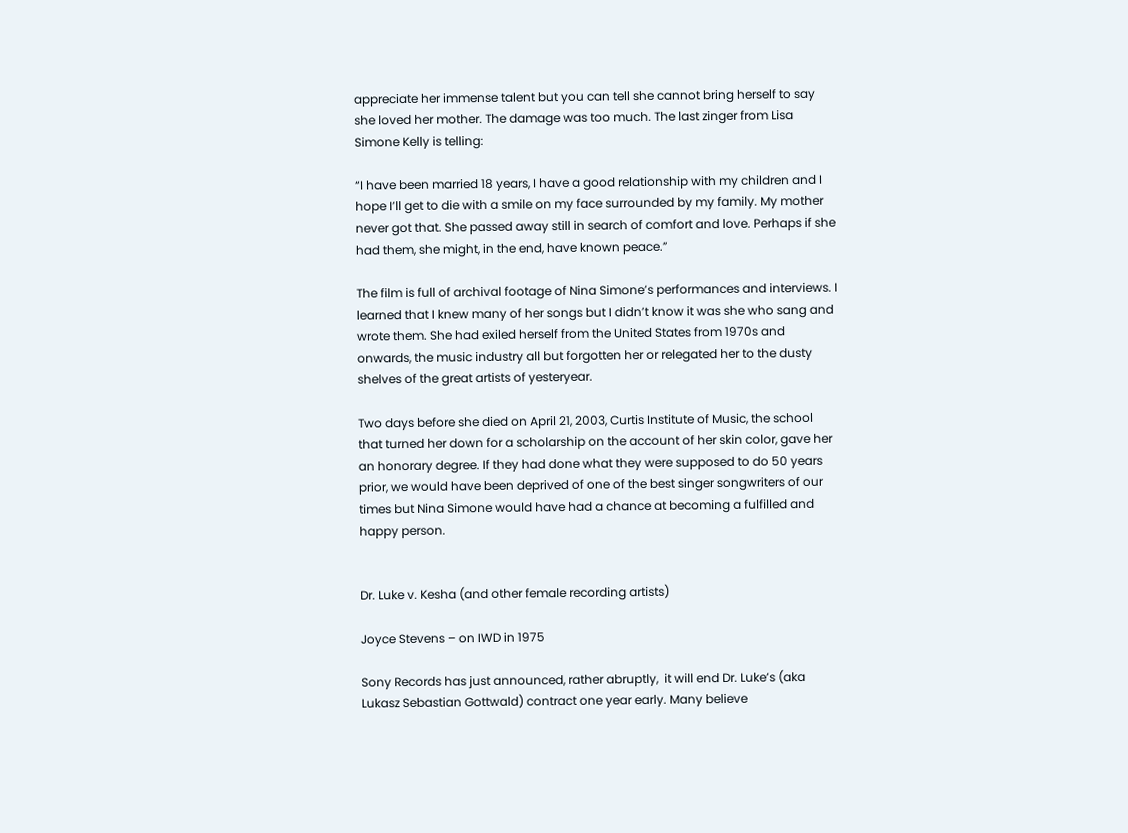appreciate her immense talent but you can tell she cannot bring herself to say she loved her mother. The damage was too much. The last zinger from Lisa Simone Kelly is telling:

“I have been married 18 years, I have a good relationship with my children and I hope I’ll get to die with a smile on my face surrounded by my family. My mother never got that. She passed away still in search of comfort and love. Perhaps if she had them, she might, in the end, have known peace.”

The film is full of archival footage of Nina Simone’s performances and interviews. I learned that I knew many of her songs but I didn’t know it was she who sang and wrote them. She had exiled herself from the United States from 1970s and onwards, the music industry all but forgotten her or relegated her to the dusty shelves of the great artists of yesteryear.

Two days before she died on April 21, 2003, Curtis Institute of Music, the school that turned her down for a scholarship on the account of her skin color, gave her an honorary degree. If they had done what they were supposed to do 50 years prior, we would have been deprived of one of the best singer songwriters of our times but Nina Simone would have had a chance at becoming a fulfilled and happy person.


Dr. Luke v. Kesha (and other female recording artists)

Joyce Stevens – on IWD in 1975

Sony Records has just announced, rather abruptly,  it will end Dr. Luke’s (aka Lukasz Sebastian Gottwald) contract one year early. Many believe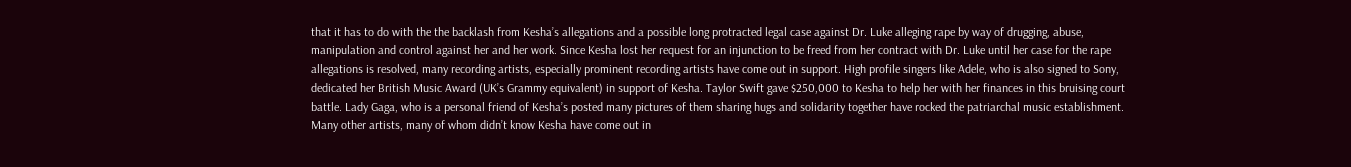that it has to do with the the backlash from Kesha’s allegations and a possible long protracted legal case against Dr. Luke alleging rape by way of drugging, abuse, manipulation and control against her and her work. Since Kesha lost her request for an injunction to be freed from her contract with Dr. Luke until her case for the rape allegations is resolved, many recording artists, especially prominent recording artists have come out in support. High profile singers like Adele, who is also signed to Sony, dedicated her British Music Award (UK’s Grammy equivalent) in support of Kesha. Taylor Swift gave $250,000 to Kesha to help her with her finances in this bruising court battle. Lady Gaga, who is a personal friend of Kesha’s posted many pictures of them sharing hugs and solidarity together have rocked the patriarchal music establishment. Many other artists, many of whom didn’t know Kesha have come out in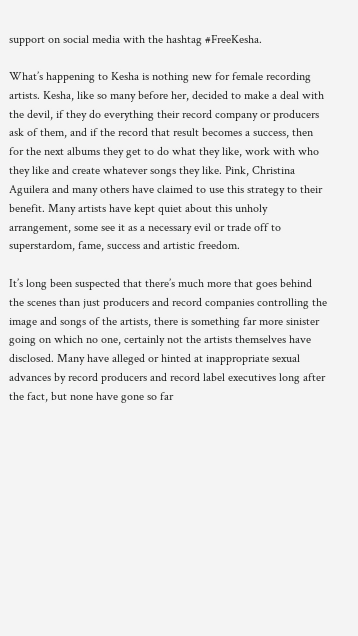support on social media with the hashtag #FreeKesha.

What’s happening to Kesha is nothing new for female recording artists. Kesha, like so many before her, decided to make a deal with the devil, if they do everything their record company or producers ask of them, and if the record that result becomes a success, then for the next albums they get to do what they like, work with who they like and create whatever songs they like. Pink, Christina Aguilera and many others have claimed to use this strategy to their benefit. Many artists have kept quiet about this unholy arrangement, some see it as a necessary evil or trade off to superstardom, fame, success and artistic freedom.

It’s long been suspected that there’s much more that goes behind the scenes than just producers and record companies controlling the image and songs of the artists, there is something far more sinister going on which no one, certainly not the artists themselves have disclosed. Many have alleged or hinted at inappropriate sexual advances by record producers and record label executives long after the fact, but none have gone so far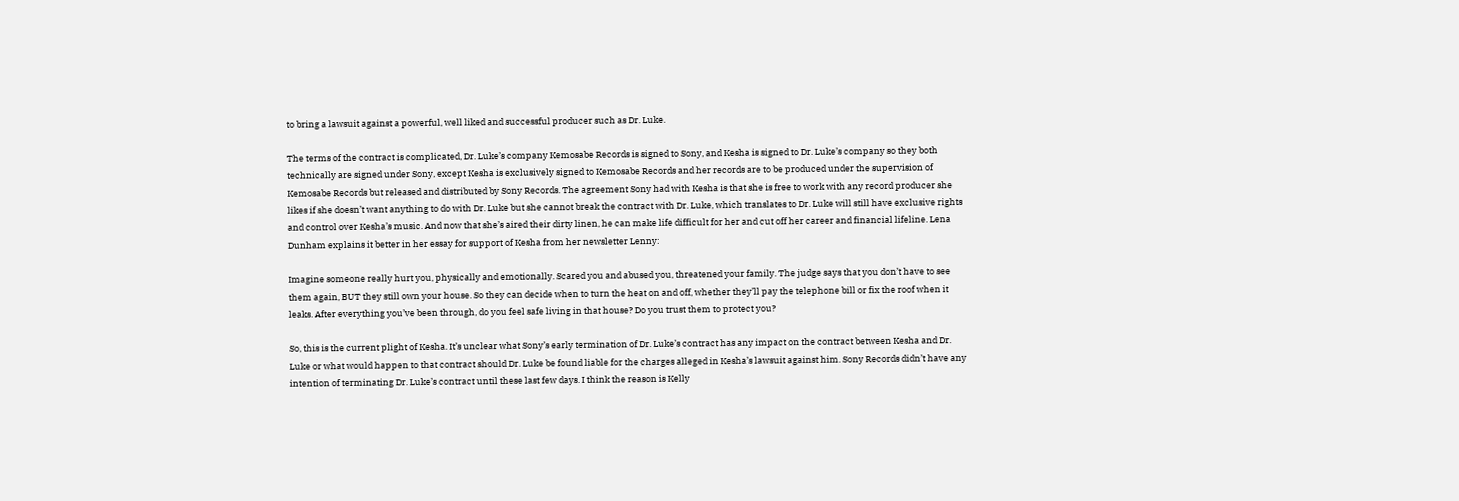to bring a lawsuit against a powerful, well liked and successful producer such as Dr. Luke.

The terms of the contract is complicated, Dr. Luke’s company Kemosabe Records is signed to Sony, and Kesha is signed to Dr. Luke’s company so they both technically are signed under Sony, except Kesha is exclusively signed to Kemosabe Records and her records are to be produced under the supervision of Kemosabe Records but released and distributed by Sony Records. The agreement Sony had with Kesha is that she is free to work with any record producer she likes if she doesn’t want anything to do with Dr. Luke but she cannot break the contract with Dr. Luke, which translates to Dr. Luke will still have exclusive rights and control over Kesha’s music. And now that she’s aired their dirty linen, he can make life difficult for her and cut off her career and financial lifeline. Lena Dunham explains it better in her essay for support of Kesha from her newsletter Lenny:

Imagine someone really hurt you, physically and emotionally. Scared you and abused you, threatened your family. The judge says that you don’t have to see them again, BUT they still own your house. So they can decide when to turn the heat on and off, whether they’ll pay the telephone bill or fix the roof when it leaks. After everything you’ve been through, do you feel safe living in that house? Do you trust them to protect you?

So, this is the current plight of Kesha. It’s unclear what Sony’s early termination of Dr. Luke’s contract has any impact on the contract between Kesha and Dr. Luke or what would happen to that contract should Dr. Luke be found liable for the charges alleged in Kesha’s lawsuit against him. Sony Records didn’t have any intention of terminating Dr. Luke’s contract until these last few days. I think the reason is Kelly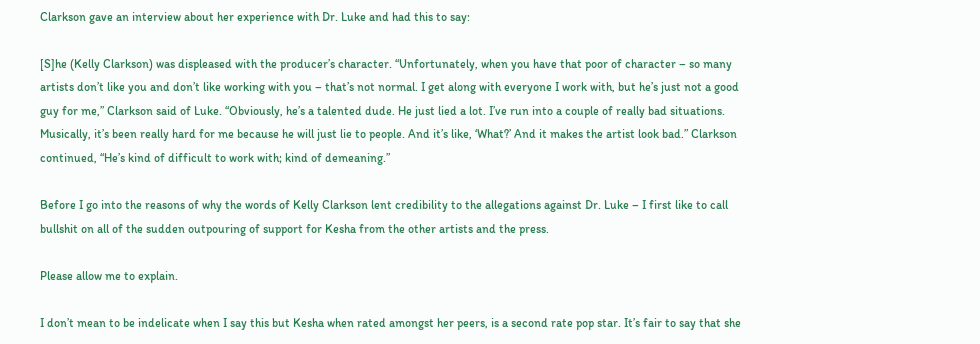Clarkson gave an interview about her experience with Dr. Luke and had this to say:

[S]he (Kelly Clarkson) was displeased with the producer’s character. “Unfortunately, when you have that poor of character – so many artists don’t like you and don’t like working with you – that’s not normal. I get along with everyone I work with, but he’s just not a good guy for me,” Clarkson said of Luke. “Obviously, he’s a talented dude. He just lied a lot. I’ve run into a couple of really bad situations. Musically, it’s been really hard for me because he will just lie to people. And it’s like, ‘What?’ And it makes the artist look bad.” Clarkson continued, “He’s kind of difficult to work with; kind of demeaning.”

Before I go into the reasons of why the words of Kelly Clarkson lent credibility to the allegations against Dr. Luke – I first like to call bullshit on all of the sudden outpouring of support for Kesha from the other artists and the press.

Please allow me to explain.

I don’t mean to be indelicate when I say this but Kesha when rated amongst her peers, is a second rate pop star. It’s fair to say that she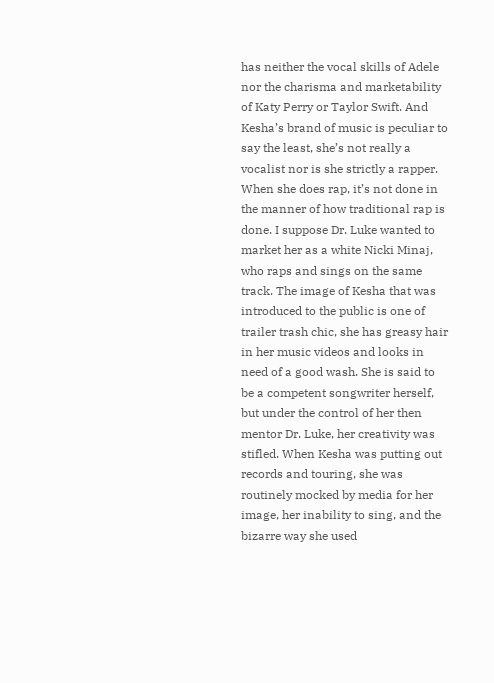has neither the vocal skills of Adele nor the charisma and marketability of Katy Perry or Taylor Swift. And Kesha’s brand of music is peculiar to say the least, she’s not really a vocalist nor is she strictly a rapper. When she does rap, it’s not done in the manner of how traditional rap is done. I suppose Dr. Luke wanted to market her as a white Nicki Minaj, who raps and sings on the same track. The image of Kesha that was introduced to the public is one of trailer trash chic, she has greasy hair in her music videos and looks in need of a good wash. She is said to be a competent songwriter herself, but under the control of her then mentor Dr. Luke, her creativity was stifled. When Kesha was putting out records and touring, she was routinely mocked by media for her image, her inability to sing, and the bizarre way she used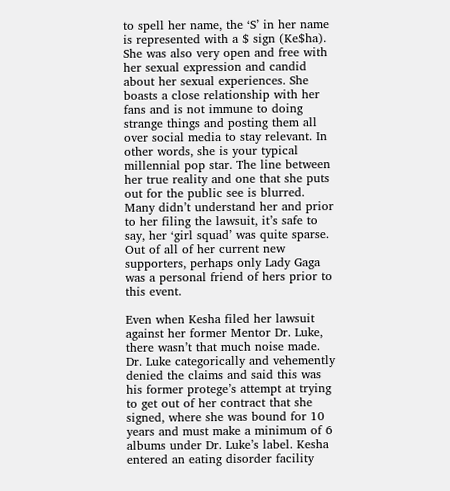to spell her name, the ‘S’ in her name is represented with a $ sign (Ke$ha). She was also very open and free with her sexual expression and candid about her sexual experiences. She boasts a close relationship with her fans and is not immune to doing strange things and posting them all over social media to stay relevant. In other words, she is your typical millennial pop star. The line between her true reality and one that she puts out for the public see is blurred. Many didn’t understand her and prior to her filing the lawsuit, it’s safe to say, her ‘girl squad’ was quite sparse. Out of all of her current new supporters, perhaps only Lady Gaga was a personal friend of hers prior to this event.

Even when Kesha filed her lawsuit against her former Mentor Dr. Luke, there wasn’t that much noise made. Dr. Luke categorically and vehemently denied the claims and said this was his former protege’s attempt at trying to get out of her contract that she signed, where she was bound for 10 years and must make a minimum of 6 albums under Dr. Luke’s label. Kesha entered an eating disorder facility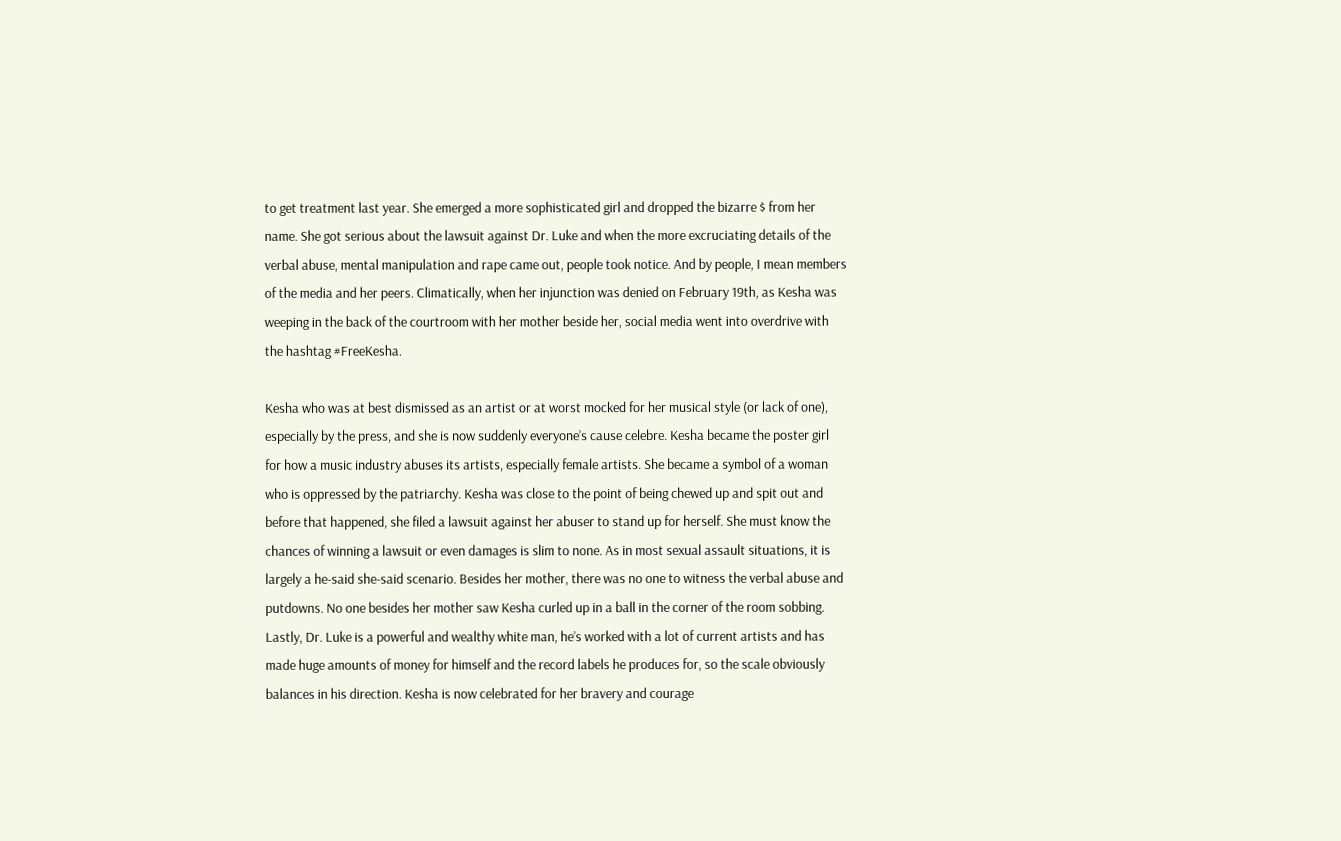to get treatment last year. She emerged a more sophisticated girl and dropped the bizarre $ from her name. She got serious about the lawsuit against Dr. Luke and when the more excruciating details of the verbal abuse, mental manipulation and rape came out, people took notice. And by people, I mean members of the media and her peers. Climatically, when her injunction was denied on February 19th, as Kesha was weeping in the back of the courtroom with her mother beside her, social media went into overdrive with the hashtag #FreeKesha.

Kesha who was at best dismissed as an artist or at worst mocked for her musical style (or lack of one), especially by the press, and she is now suddenly everyone’s cause celebre. Kesha became the poster girl for how a music industry abuses its artists, especially female artists. She became a symbol of a woman who is oppressed by the patriarchy. Kesha was close to the point of being chewed up and spit out and before that happened, she filed a lawsuit against her abuser to stand up for herself. She must know the chances of winning a lawsuit or even damages is slim to none. As in most sexual assault situations, it is largely a he-said she-said scenario. Besides her mother, there was no one to witness the verbal abuse and putdowns. No one besides her mother saw Kesha curled up in a ball in the corner of the room sobbing. Lastly, Dr. Luke is a powerful and wealthy white man, he’s worked with a lot of current artists and has made huge amounts of money for himself and the record labels he produces for, so the scale obviously balances in his direction. Kesha is now celebrated for her bravery and courage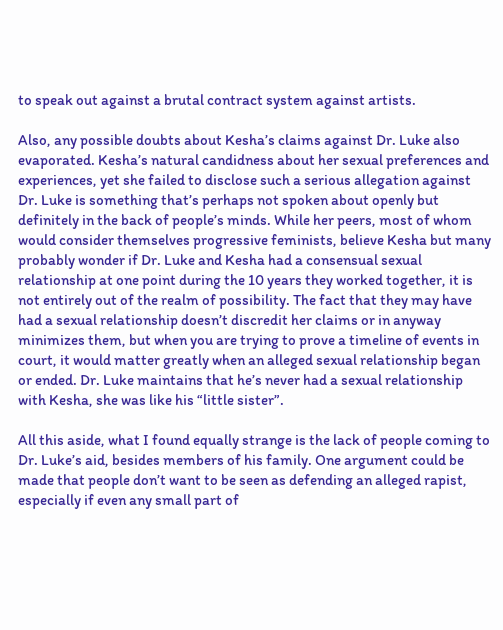to speak out against a brutal contract system against artists.

Also, any possible doubts about Kesha’s claims against Dr. Luke also evaporated. Kesha’s natural candidness about her sexual preferences and experiences, yet she failed to disclose such a serious allegation against Dr. Luke is something that’s perhaps not spoken about openly but definitely in the back of people’s minds. While her peers, most of whom would consider themselves progressive feminists, believe Kesha but many probably wonder if Dr. Luke and Kesha had a consensual sexual relationship at one point during the 10 years they worked together, it is not entirely out of the realm of possibility. The fact that they may have had a sexual relationship doesn’t discredit her claims or in anyway minimizes them, but when you are trying to prove a timeline of events in court, it would matter greatly when an alleged sexual relationship began or ended. Dr. Luke maintains that he’s never had a sexual relationship with Kesha, she was like his “little sister”.

All this aside, what I found equally strange is the lack of people coming to Dr. Luke’s aid, besides members of his family. One argument could be made that people don’t want to be seen as defending an alleged rapist, especially if even any small part of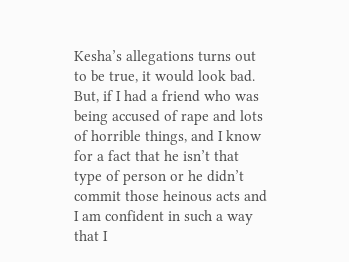Kesha’s allegations turns out to be true, it would look bad. But, if I had a friend who was being accused of rape and lots of horrible things, and I know for a fact that he isn’t that type of person or he didn’t commit those heinous acts and I am confident in such a way that I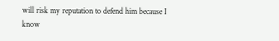will risk my reputation to defend him because I know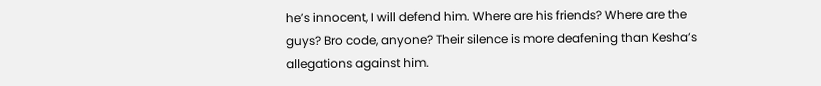he’s innocent, I will defend him. Where are his friends? Where are the guys? Bro code, anyone? Their silence is more deafening than Kesha’s allegations against him.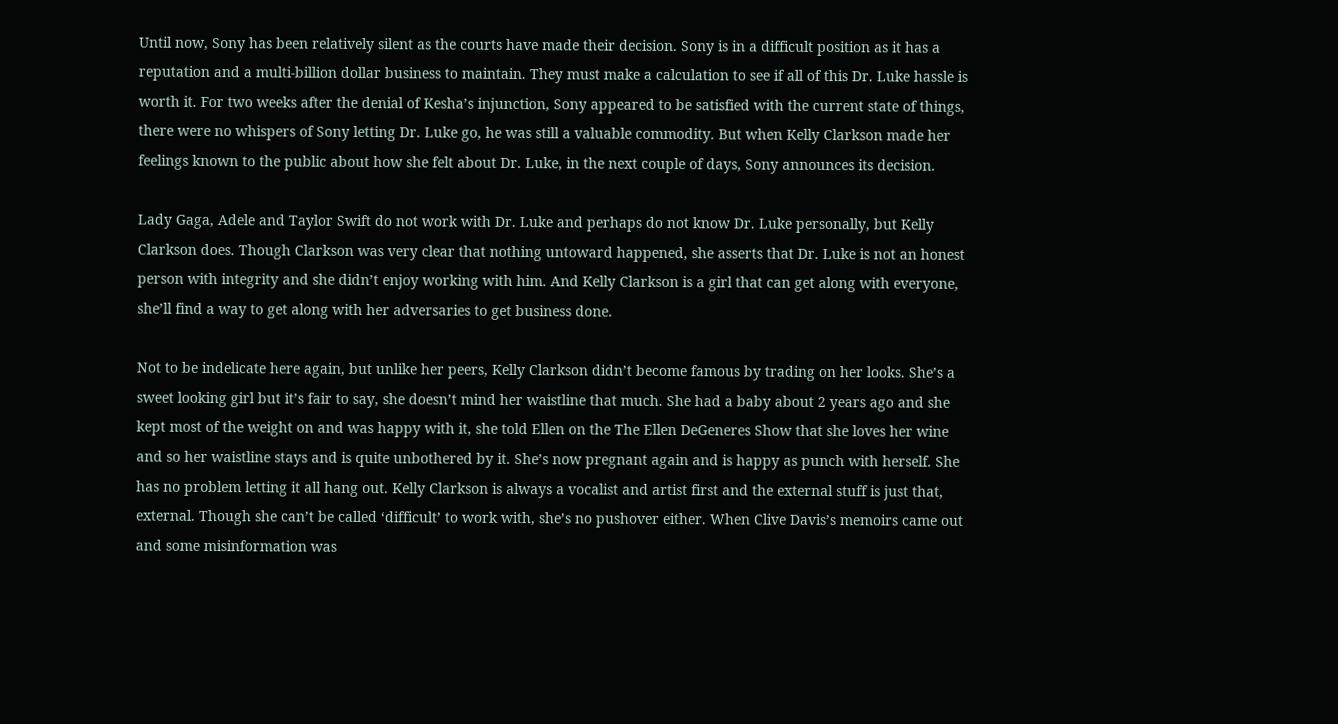Until now, Sony has been relatively silent as the courts have made their decision. Sony is in a difficult position as it has a reputation and a multi-billion dollar business to maintain. They must make a calculation to see if all of this Dr. Luke hassle is worth it. For two weeks after the denial of Kesha’s injunction, Sony appeared to be satisfied with the current state of things, there were no whispers of Sony letting Dr. Luke go, he was still a valuable commodity. But when Kelly Clarkson made her feelings known to the public about how she felt about Dr. Luke, in the next couple of days, Sony announces its decision.

Lady Gaga, Adele and Taylor Swift do not work with Dr. Luke and perhaps do not know Dr. Luke personally, but Kelly Clarkson does. Though Clarkson was very clear that nothing untoward happened, she asserts that Dr. Luke is not an honest person with integrity and she didn’t enjoy working with him. And Kelly Clarkson is a girl that can get along with everyone, she’ll find a way to get along with her adversaries to get business done.

Not to be indelicate here again, but unlike her peers, Kelly Clarkson didn’t become famous by trading on her looks. She’s a sweet looking girl but it’s fair to say, she doesn’t mind her waistline that much. She had a baby about 2 years ago and she kept most of the weight on and was happy with it, she told Ellen on the The Ellen DeGeneres Show that she loves her wine and so her waistline stays and is quite unbothered by it. She’s now pregnant again and is happy as punch with herself. She has no problem letting it all hang out. Kelly Clarkson is always a vocalist and artist first and the external stuff is just that, external. Though she can’t be called ‘difficult’ to work with, she’s no pushover either. When Clive Davis’s memoirs came out and some misinformation was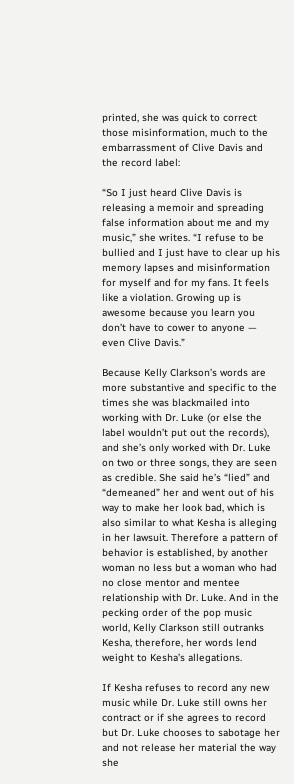printed, she was quick to correct those misinformation, much to the embarrassment of Clive Davis and the record label:

“So I just heard Clive Davis is releasing a memoir and spreading false information about me and my music,” she writes. “I refuse to be bullied and I just have to clear up his memory lapses and misinformation for myself and for my fans. It feels like a violation. Growing up is awesome because you learn you don’t have to cower to anyone — even Clive Davis.”

Because Kelly Clarkson’s words are more substantive and specific to the times she was blackmailed into working with Dr. Luke (or else the label wouldn’t put out the records), and she’s only worked with Dr. Luke on two or three songs, they are seen as credible. She said he’s “lied” and “demeaned” her and went out of his way to make her look bad, which is also similar to what Kesha is alleging in her lawsuit. Therefore a pattern of behavior is established, by another woman no less but a woman who had no close mentor and mentee relationship with Dr. Luke. And in the pecking order of the pop music world, Kelly Clarkson still outranks Kesha, therefore, her words lend weight to Kesha’s allegations.

If Kesha refuses to record any new music while Dr. Luke still owns her contract or if she agrees to record but Dr. Luke chooses to sabotage her and not release her material the way she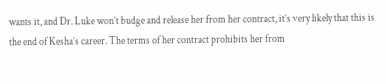wants it, and Dr. Luke won’t budge and release her from her contract, it’s very likely that this is the end of Kesha’s career. The terms of her contract prohibits her from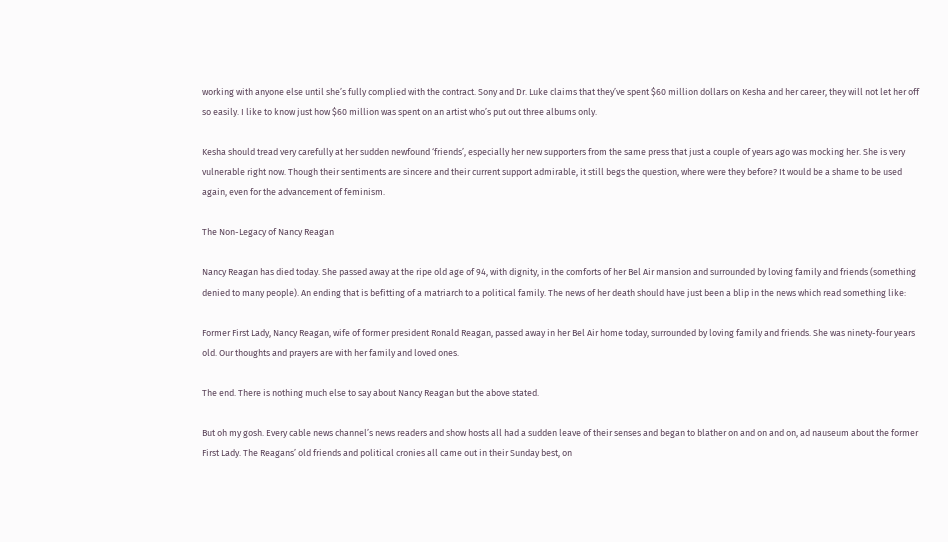working with anyone else until she’s fully complied with the contract. Sony and Dr. Luke claims that they’ve spent $60 million dollars on Kesha and her career, they will not let her off so easily. I like to know just how $60 million was spent on an artist who’s put out three albums only.

Kesha should tread very carefully at her sudden newfound ‘friends’, especially her new supporters from the same press that just a couple of years ago was mocking her. She is very vulnerable right now. Though their sentiments are sincere and their current support admirable, it still begs the question, where were they before? It would be a shame to be used again, even for the advancement of feminism.

The Non-Legacy of Nancy Reagan

Nancy Reagan has died today. She passed away at the ripe old age of 94, with dignity, in the comforts of her Bel Air mansion and surrounded by loving family and friends (something denied to many people). An ending that is befitting of a matriarch to a political family. The news of her death should have just been a blip in the news which read something like:

Former First Lady, Nancy Reagan, wife of former president Ronald Reagan, passed away in her Bel Air home today, surrounded by loving family and friends. She was ninety-four years old. Our thoughts and prayers are with her family and loved ones.

The end. There is nothing much else to say about Nancy Reagan but the above stated.

But oh my gosh. Every cable news channel’s news readers and show hosts all had a sudden leave of their senses and began to blather on and on and on, ad nauseum about the former First Lady. The Reagans’ old friends and political cronies all came out in their Sunday best, on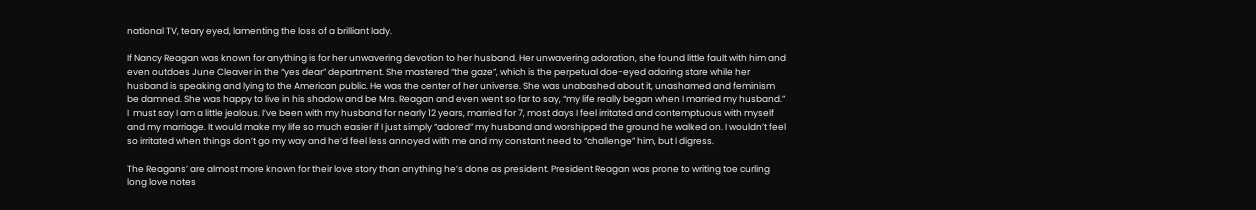national TV, teary eyed, lamenting the loss of a brilliant lady.

If Nancy Reagan was known for anything is for her unwavering devotion to her husband. Her unwavering adoration, she found little fault with him and even outdoes June Cleaver in the “yes dear” department. She mastered “the gaze”, which is the perpetual doe-eyed adoring stare while her husband is speaking and lying to the American public. He was the center of her universe. She was unabashed about it, unashamed and feminism be damned. She was happy to live in his shadow and be Mrs. Reagan and even went so far to say, “my life really began when I married my husband.” I  must say I am a little jealous. I’ve been with my husband for nearly 12 years, married for 7, most days I feel irritated and contemptuous with myself and my marriage. It would make my life so much easier if I just simply “adored” my husband and worshipped the ground he walked on. I wouldn’t feel so irritated when things don’t go my way and he’d feel less annoyed with me and my constant need to “challenge” him, but I digress.

The Reagans’ are almost more known for their love story than anything he’s done as president. President Reagan was prone to writing toe curling long love notes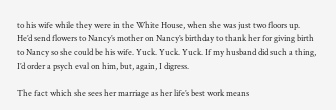to his wife while they were in the White House, when she was just two floors up. He’d send flowers to Nancy’s mother on Nancy’s birthday to thank her for giving birth to Nancy so she could be his wife. Yuck. Yuck. Yuck. If my husband did such a thing, I’d order a psych eval on him, but, again, I digress.

The fact which she sees her marriage as her life’s best work means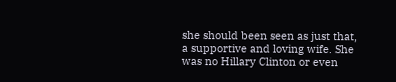she should been seen as just that, a supportive and loving wife. She was no Hillary Clinton or even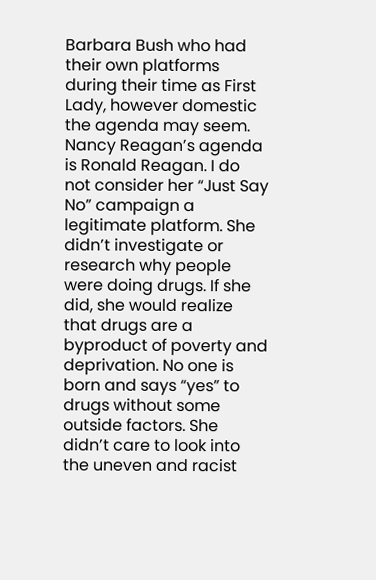Barbara Bush who had their own platforms during their time as First Lady, however domestic the agenda may seem. Nancy Reagan’s agenda is Ronald Reagan. I do not consider her “Just Say No” campaign a legitimate platform. She didn’t investigate or research why people were doing drugs. If she did, she would realize that drugs are a byproduct of poverty and deprivation. No one is born and says “yes” to drugs without some outside factors. She didn’t care to look into the uneven and racist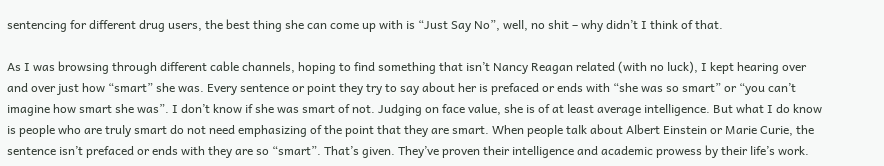sentencing for different drug users, the best thing she can come up with is “Just Say No”, well, no shit – why didn’t I think of that.

As I was browsing through different cable channels, hoping to find something that isn’t Nancy Reagan related (with no luck), I kept hearing over and over just how “smart” she was. Every sentence or point they try to say about her is prefaced or ends with “she was so smart” or “you can’t imagine how smart she was”. I don’t know if she was smart of not. Judging on face value, she is of at least average intelligence. But what I do know is people who are truly smart do not need emphasizing of the point that they are smart. When people talk about Albert Einstein or Marie Curie, the sentence isn’t prefaced or ends with they are so “smart”. That’s given. They’ve proven their intelligence and academic prowess by their life’s work.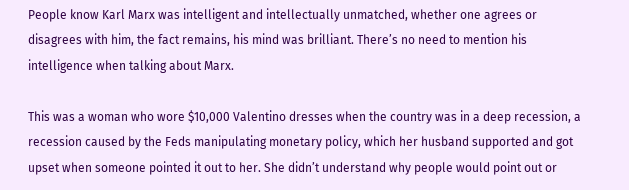People know Karl Marx was intelligent and intellectually unmatched, whether one agrees or disagrees with him, the fact remains, his mind was brilliant. There’s no need to mention his intelligence when talking about Marx.

This was a woman who wore $10,000 Valentino dresses when the country was in a deep recession, a recession caused by the Feds manipulating monetary policy, which her husband supported and got upset when someone pointed it out to her. She didn’t understand why people would point out or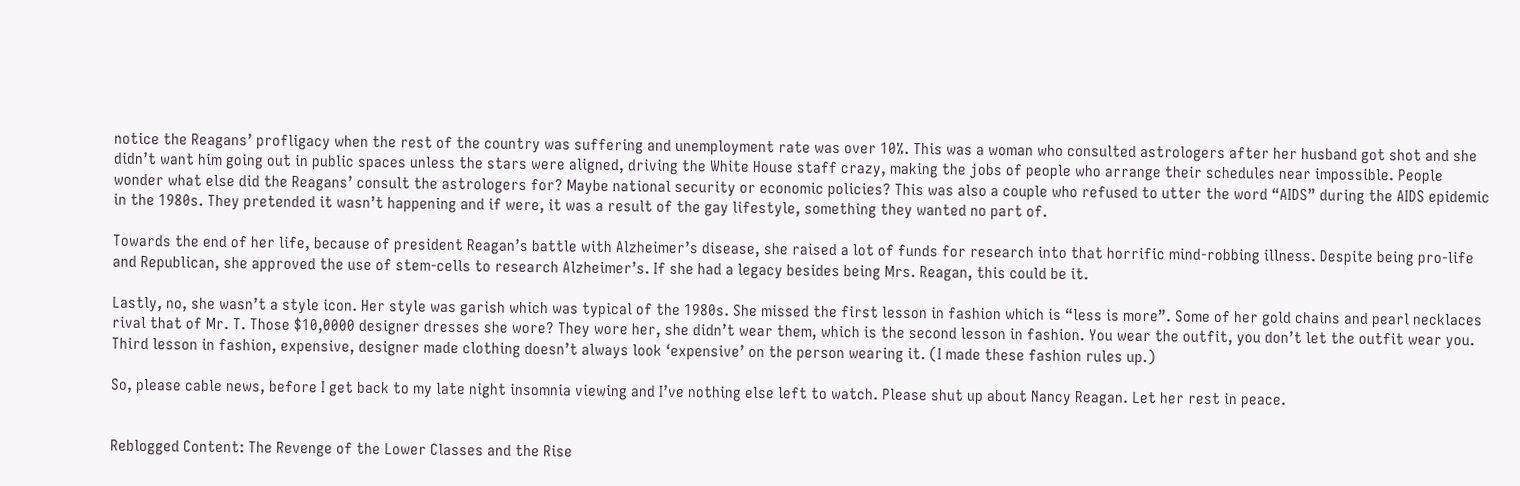notice the Reagans’ profligacy when the rest of the country was suffering and unemployment rate was over 10%. This was a woman who consulted astrologers after her husband got shot and she didn’t want him going out in public spaces unless the stars were aligned, driving the White House staff crazy, making the jobs of people who arrange their schedules near impossible. People wonder what else did the Reagans’ consult the astrologers for? Maybe national security or economic policies? This was also a couple who refused to utter the word “AIDS” during the AIDS epidemic in the 1980s. They pretended it wasn’t happening and if were, it was a result of the gay lifestyle, something they wanted no part of.

Towards the end of her life, because of president Reagan’s battle with Alzheimer’s disease, she raised a lot of funds for research into that horrific mind-robbing illness. Despite being pro-life and Republican, she approved the use of stem-cells to research Alzheimer’s. If she had a legacy besides being Mrs. Reagan, this could be it.

Lastly, no, she wasn’t a style icon. Her style was garish which was typical of the 1980s. She missed the first lesson in fashion which is “less is more”. Some of her gold chains and pearl necklaces rival that of Mr. T. Those $10,0000 designer dresses she wore? They wore her, she didn’t wear them, which is the second lesson in fashion. You wear the outfit, you don’t let the outfit wear you. Third lesson in fashion, expensive, designer made clothing doesn’t always look ‘expensive’ on the person wearing it. (I made these fashion rules up.)

So, please cable news, before I get back to my late night insomnia viewing and I’ve nothing else left to watch. Please shut up about Nancy Reagan. Let her rest in peace.


Reblogged Content: The Revenge of the Lower Classes and the Rise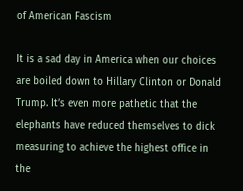of American Fascism

It is a sad day in America when our choices are boiled down to Hillary Clinton or Donald Trump. It’s even more pathetic that the elephants have reduced themselves to dick measuring to achieve the highest office in the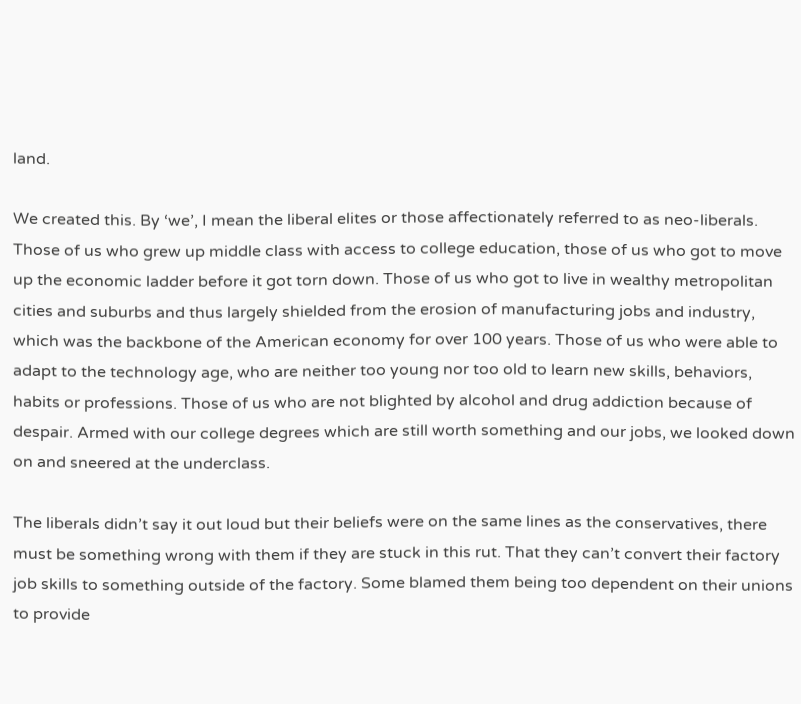land.

We created this. By ‘we’, I mean the liberal elites or those affectionately referred to as neo-liberals. Those of us who grew up middle class with access to college education, those of us who got to move up the economic ladder before it got torn down. Those of us who got to live in wealthy metropolitan cities and suburbs and thus largely shielded from the erosion of manufacturing jobs and industry, which was the backbone of the American economy for over 100 years. Those of us who were able to adapt to the technology age, who are neither too young nor too old to learn new skills, behaviors, habits or professions. Those of us who are not blighted by alcohol and drug addiction because of despair. Armed with our college degrees which are still worth something and our jobs, we looked down on and sneered at the underclass.

The liberals didn’t say it out loud but their beliefs were on the same lines as the conservatives, there must be something wrong with them if they are stuck in this rut. That they can’t convert their factory job skills to something outside of the factory. Some blamed them being too dependent on their unions to provide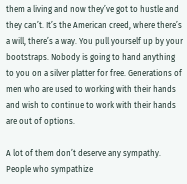them a living and now they’ve got to hustle and they can’t. It’s the American creed, where there’s a will, there’s a way. You pull yourself up by your bootstraps. Nobody is going to hand anything to you on a silver platter for free. Generations of men who are used to working with their hands and wish to continue to work with their hands are out of options.

A lot of them don’t deserve any sympathy. People who sympathize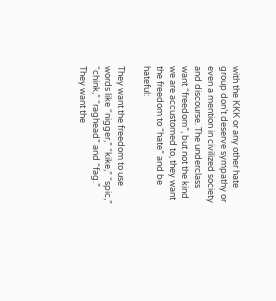with the KKK or any other hate group don’t deserve sympathy or even a mention in civilized society and discourse. The underclass want “freedom”, but not the kind we are accustomed to, they want the freedom to “hate” and be hateful:

They want the freedom to use words like “nigger,” “kike,” “spic,” “chink,” “raghead” and “fag.” They want the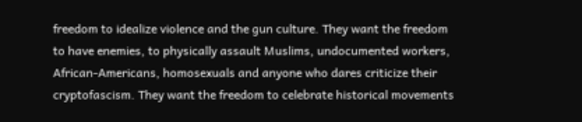freedom to idealize violence and the gun culture. They want the freedom to have enemies, to physically assault Muslims, undocumented workers, African-Americans, homosexuals and anyone who dares criticize their cryptofascism. They want the freedom to celebrate historical movements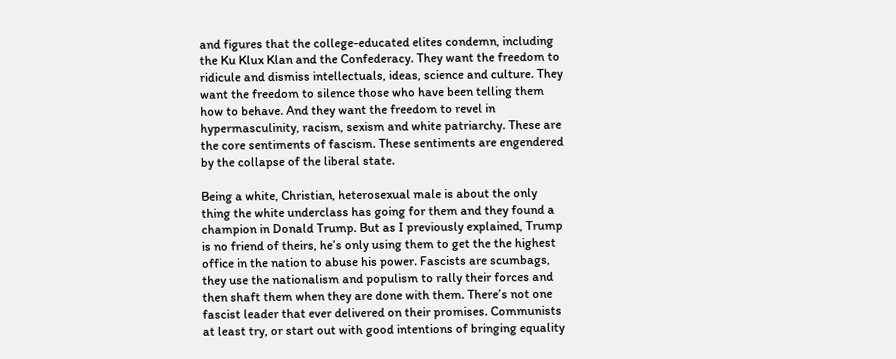and figures that the college-educated elites condemn, including the Ku Klux Klan and the Confederacy. They want the freedom to ridicule and dismiss intellectuals, ideas, science and culture. They want the freedom to silence those who have been telling them how to behave. And they want the freedom to revel in hypermasculinity, racism, sexism and white patriarchy. These are the core sentiments of fascism. These sentiments are engendered by the collapse of the liberal state.

Being a white, Christian, heterosexual male is about the only thing the white underclass has going for them and they found a champion in Donald Trump. But as I previously explained, Trump is no friend of theirs, he’s only using them to get the the highest office in the nation to abuse his power. Fascists are scumbags, they use the nationalism and populism to rally their forces and then shaft them when they are done with them. There’s not one fascist leader that ever delivered on their promises. Communists at least try, or start out with good intentions of bringing equality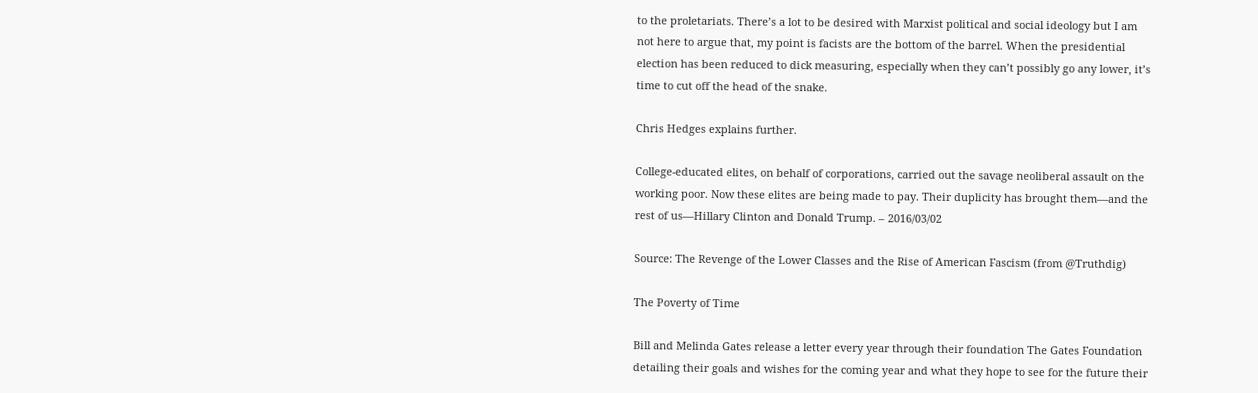to the proletariats. There’s a lot to be desired with Marxist political and social ideology but I am not here to argue that, my point is facists are the bottom of the barrel. When the presidential election has been reduced to dick measuring, especially when they can’t possibly go any lower, it’s time to cut off the head of the snake.

Chris Hedges explains further.

College-educated elites, on behalf of corporations, carried out the savage neoliberal assault on the working poor. Now these elites are being made to pay. Their duplicity has brought them—and the rest of us—Hillary Clinton and Donald Trump. – 2016/03/02

Source: The Revenge of the Lower Classes and the Rise of American Fascism (from @Truthdig)

The Poverty of Time

Bill and Melinda Gates release a letter every year through their foundation The Gates Foundation detailing their goals and wishes for the coming year and what they hope to see for the future their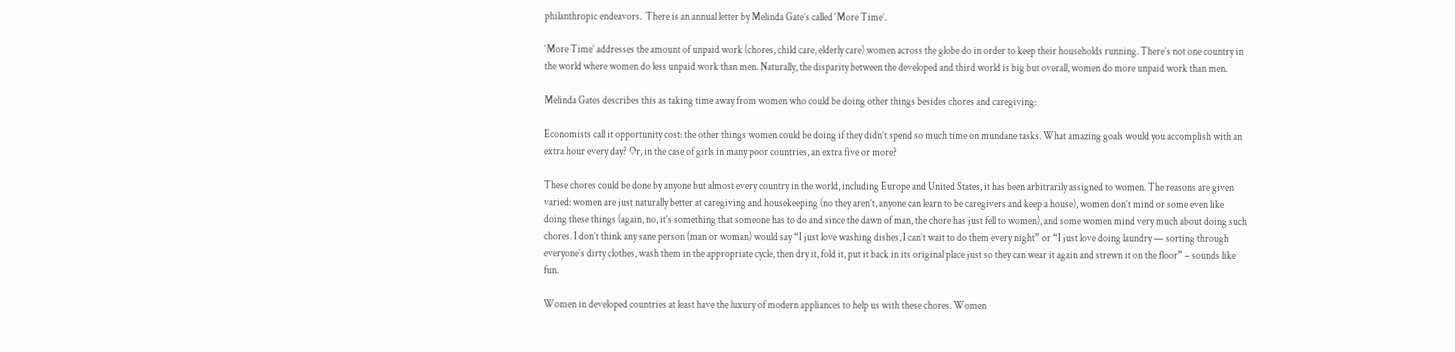philanthropic endeavors.  There is an annual letter by Melinda Gate’s called ‘More Time’.

‘More Time’ addresses the amount of unpaid work (chores, child care, elderly care) women across the globe do in order to keep their households running. There’s not one country in the world where women do less unpaid work than men. Naturally, the disparity between the developed and third world is big but overall, women do more unpaid work than men.

Melinda Gates describes this as taking time away from women who could be doing other things besides chores and caregiving:

Economists call it opportunity cost: the other things women could be doing if they didn’t spend so much time on mundane tasks. What amazing goals would you accomplish with an extra hour every day? Or, in the case of girls in many poor countries, an extra five or more?

These chores could be done by anyone but almost every country in the world, including Europe and United States, it has been arbitrarily assigned to women. The reasons are given varied: women are just naturally better at caregiving and housekeeping (no they aren’t, anyone can learn to be caregivers and keep a house), women don’t mind or some even like doing these things (again, no, it’s something that someone has to do and since the dawn of man, the chore has just fell to women), and some women mind very much about doing such chores. I don’t think any sane person (man or woman) would say “I just love washing dishes, I can’t wait to do them every night” or “I just love doing laundry — sorting through everyone’s dirty clothes, wash them in the appropriate cycle, then dry it, fold it, put it back in its original place just so they can wear it again and strewn it on the floor” – sounds like fun.

Women in developed countries at least have the luxury of modern appliances to help us with these chores. Women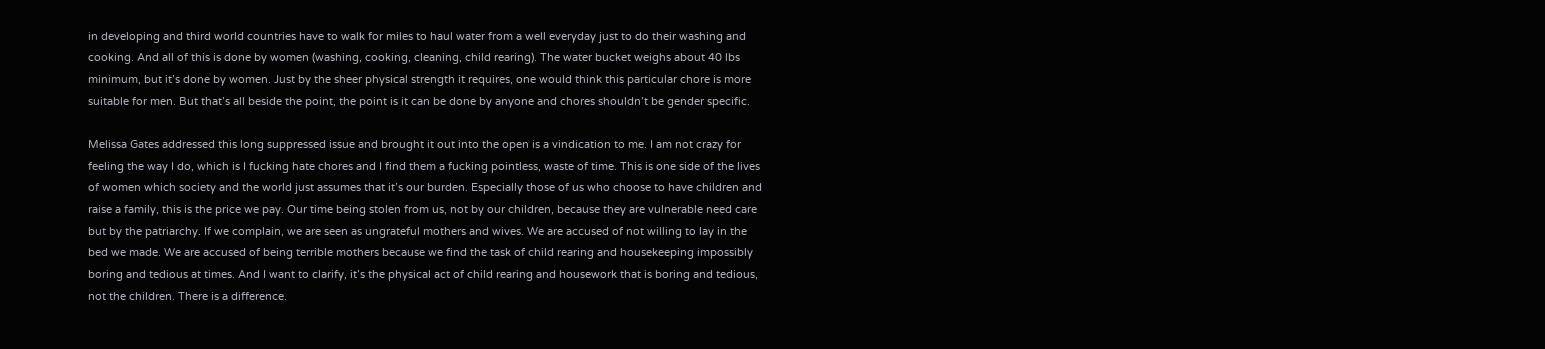in developing and third world countries have to walk for miles to haul water from a well everyday just to do their washing and cooking. And all of this is done by women (washing, cooking, cleaning, child rearing). The water bucket weighs about 40 lbs minimum, but it’s done by women. Just by the sheer physical strength it requires, one would think this particular chore is more suitable for men. But that’s all beside the point, the point is it can be done by anyone and chores shouldn’t be gender specific.

Melissa Gates addressed this long suppressed issue and brought it out into the open is a vindication to me. I am not crazy for feeling the way I do, which is I fucking hate chores and I find them a fucking pointless, waste of time. This is one side of the lives of women which society and the world just assumes that it’s our burden. Especially those of us who choose to have children and raise a family, this is the price we pay. Our time being stolen from us, not by our children, because they are vulnerable need care but by the patriarchy. If we complain, we are seen as ungrateful mothers and wives. We are accused of not willing to lay in the bed we made. We are accused of being terrible mothers because we find the task of child rearing and housekeeping impossibly boring and tedious at times. And I want to clarify, it’s the physical act of child rearing and housework that is boring and tedious, not the children. There is a difference.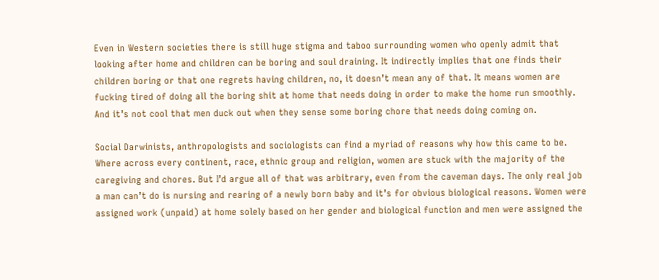Even in Western societies there is still huge stigma and taboo surrounding women who openly admit that looking after home and children can be boring and soul draining. It indirectly implies that one finds their children boring or that one regrets having children, no, it doesn’t mean any of that. It means women are fucking tired of doing all the boring shit at home that needs doing in order to make the home run smoothly. And it’s not cool that men duck out when they sense some boring chore that needs doing coming on.

Social Darwinists, anthropologists and sociologists can find a myriad of reasons why how this came to be. Where across every continent, race, ethnic group and religion, women are stuck with the majority of the caregiving and chores. But I’d argue all of that was arbitrary, even from the caveman days. The only real job a man can’t do is nursing and rearing of a newly born baby and it’s for obvious biological reasons. Women were assigned work (unpaid) at home solely based on her gender and biological function and men were assigned the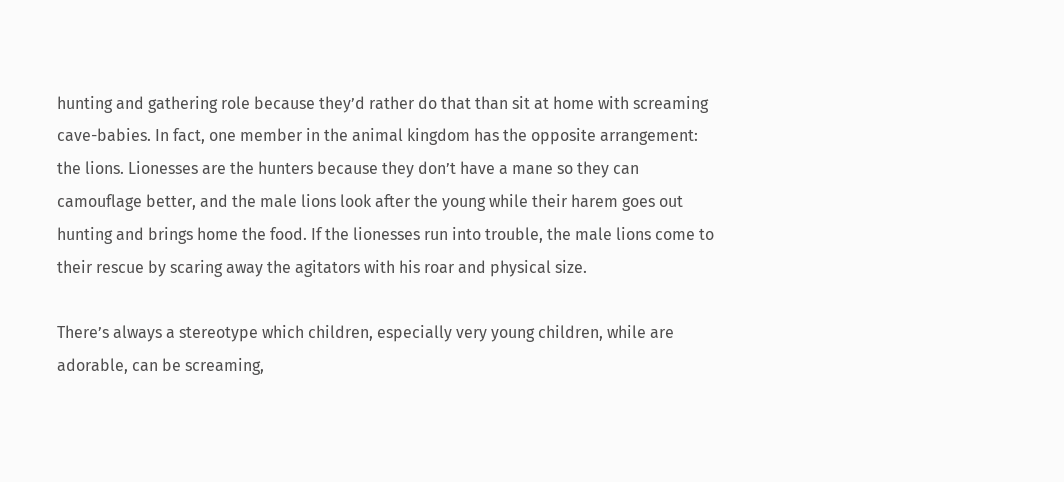hunting and gathering role because they’d rather do that than sit at home with screaming cave-babies. In fact, one member in the animal kingdom has the opposite arrangement: the lions. Lionesses are the hunters because they don’t have a mane so they can camouflage better, and the male lions look after the young while their harem goes out hunting and brings home the food. If the lionesses run into trouble, the male lions come to their rescue by scaring away the agitators with his roar and physical size.

There’s always a stereotype which children, especially very young children, while are adorable, can be screaming,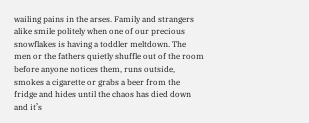wailing pains in the arses. Family and strangers alike smile politely when one of our precious snowflakes is having a toddler meltdown. The men or the fathers quietly shuffle out of the room before anyone notices them, runs outside, smokes a cigarette or grabs a beer from the fridge and hides until the chaos has died down and it’s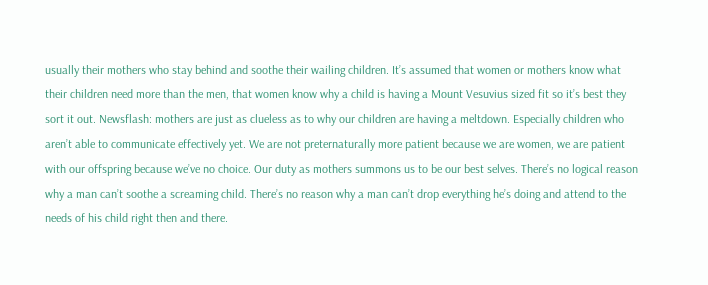usually their mothers who stay behind and soothe their wailing children. It’s assumed that women or mothers know what their children need more than the men, that women know why a child is having a Mount Vesuvius sized fit so it’s best they sort it out. Newsflash: mothers are just as clueless as to why our children are having a meltdown. Especially children who aren’t able to communicate effectively yet. We are not preternaturally more patient because we are women, we are patient with our offspring because we’ve no choice. Our duty as mothers summons us to be our best selves. There’s no logical reason why a man can’t soothe a screaming child. There’s no reason why a man can’t drop everything he’s doing and attend to the needs of his child right then and there.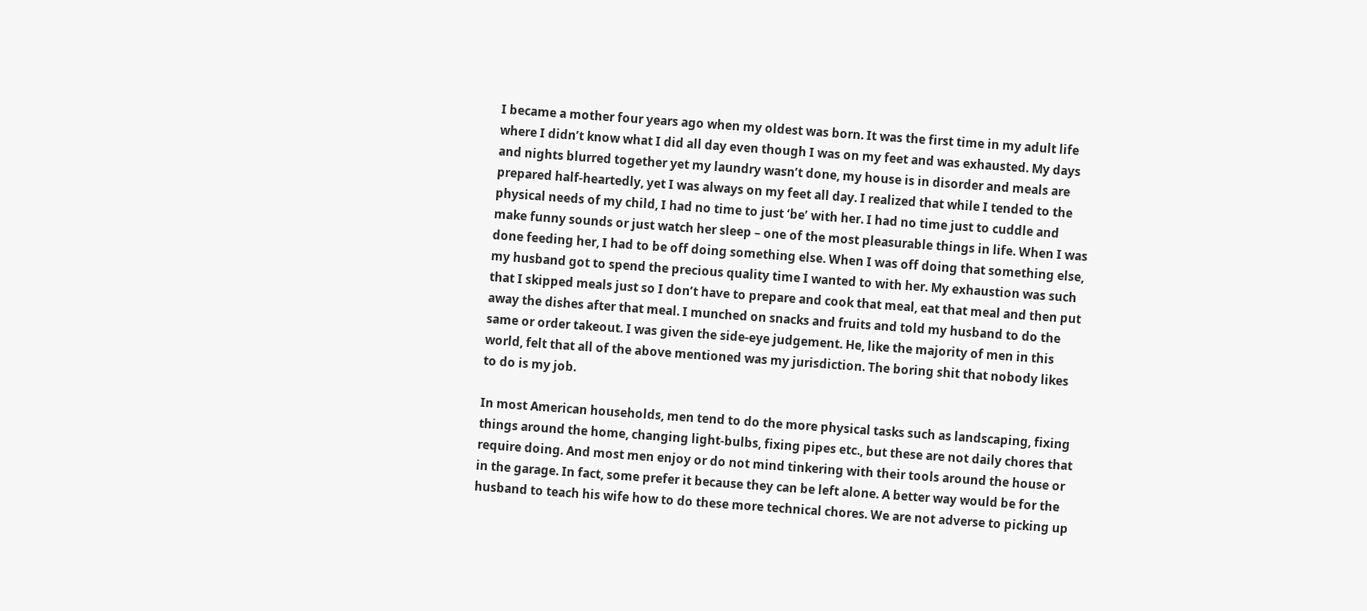I became a mother four years ago when my oldest was born. It was the first time in my adult life where I didn’t know what I did all day even though I was on my feet and was exhausted. My days and nights blurred together yet my laundry wasn’t done, my house is in disorder and meals are prepared half-heartedly, yet I was always on my feet all day. I realized that while I tended to the physical needs of my child, I had no time to just ‘be’ with her. I had no time just to cuddle and make funny sounds or just watch her sleep – one of the most pleasurable things in life. When I was done feeding her, I had to be off doing something else. When I was off doing that something else, my husband got to spend the precious quality time I wanted to with her. My exhaustion was such that I skipped meals just so I don’t have to prepare and cook that meal, eat that meal and then put away the dishes after that meal. I munched on snacks and fruits and told my husband to do the same or order takeout. I was given the side-eye judgement. He, like the majority of men in this world, felt that all of the above mentioned was my jurisdiction. The boring shit that nobody likes to do is my job.

In most American households, men tend to do the more physical tasks such as landscaping, fixing things around the home, changing light-bulbs, fixing pipes etc., but these are not daily chores that require doing. And most men enjoy or do not mind tinkering with their tools around the house or in the garage. In fact, some prefer it because they can be left alone. A better way would be for the husband to teach his wife how to do these more technical chores. We are not adverse to picking up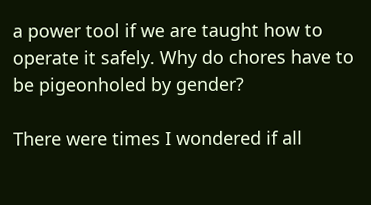a power tool if we are taught how to operate it safely. Why do chores have to be pigeonholed by gender?

There were times I wondered if all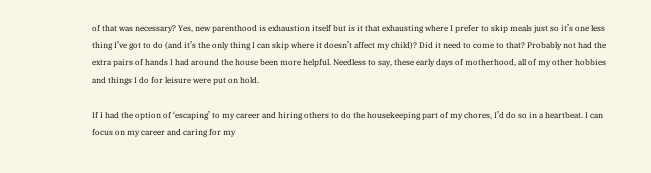of that was necessary? Yes, new parenthood is exhaustion itself but is it that exhausting where I prefer to skip meals just so it’s one less thing I’ve got to do (and it’s the only thing I can skip where it doesn’t affect my child)? Did it need to come to that? Probably not had the extra pairs of hands I had around the house been more helpful. Needless to say, these early days of motherhood, all of my other hobbies and things I do for leisure were put on hold.

If I had the option of ‘escaping’ to my career and hiring others to do the housekeeping part of my chores, I’d do so in a heartbeat. I can focus on my career and caring for my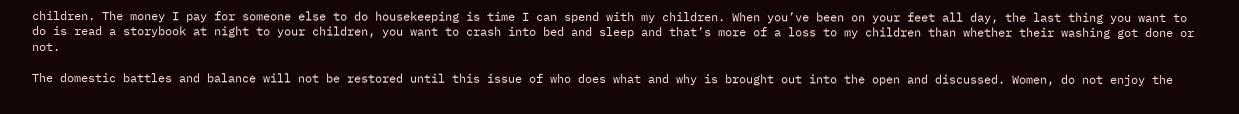children. The money I pay for someone else to do housekeeping is time I can spend with my children. When you’ve been on your feet all day, the last thing you want to do is read a storybook at night to your children, you want to crash into bed and sleep and that’s more of a loss to my children than whether their washing got done or not.

The domestic battles and balance will not be restored until this issue of who does what and why is brought out into the open and discussed. Women, do not enjoy the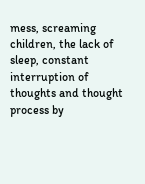mess, screaming children, the lack of sleep, constant interruption of thoughts and thought process by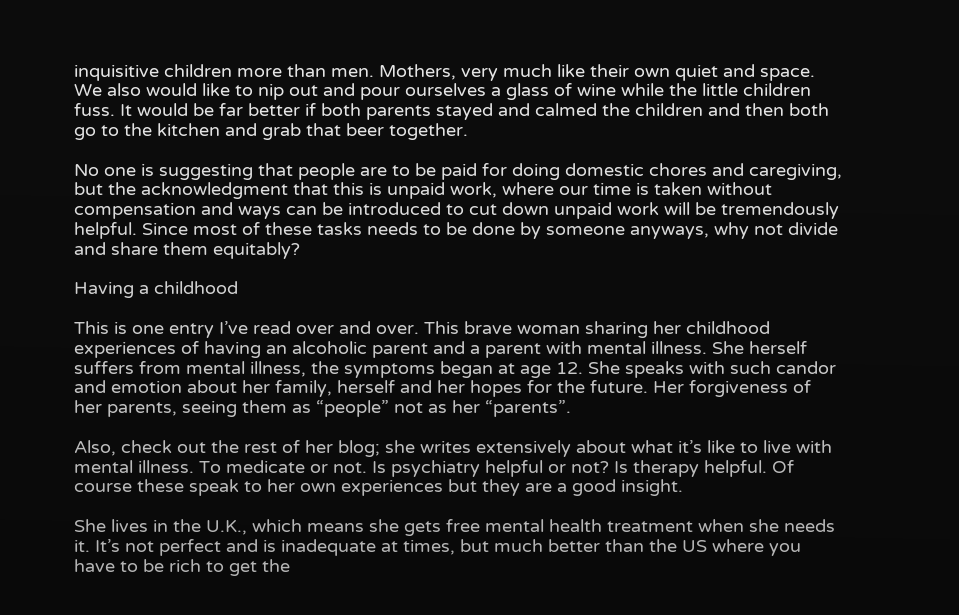inquisitive children more than men. Mothers, very much like their own quiet and space. We also would like to nip out and pour ourselves a glass of wine while the little children fuss. It would be far better if both parents stayed and calmed the children and then both go to the kitchen and grab that beer together.

No one is suggesting that people are to be paid for doing domestic chores and caregiving, but the acknowledgment that this is unpaid work, where our time is taken without compensation and ways can be introduced to cut down unpaid work will be tremendously helpful. Since most of these tasks needs to be done by someone anyways, why not divide and share them equitably?

Having a childhood

This is one entry I’ve read over and over. This brave woman sharing her childhood experiences of having an alcoholic parent and a parent with mental illness. She herself suffers from mental illness, the symptoms began at age 12. She speaks with such candor and emotion about her family, herself and her hopes for the future. Her forgiveness of her parents, seeing them as “people” not as her “parents”.

Also, check out the rest of her blog; she writes extensively about what it’s like to live with mental illness. To medicate or not. Is psychiatry helpful or not? Is therapy helpful. Of course these speak to her own experiences but they are a good insight.

She lives in the U.K., which means she gets free mental health treatment when she needs it. It’s not perfect and is inadequate at times, but much better than the US where you have to be rich to get the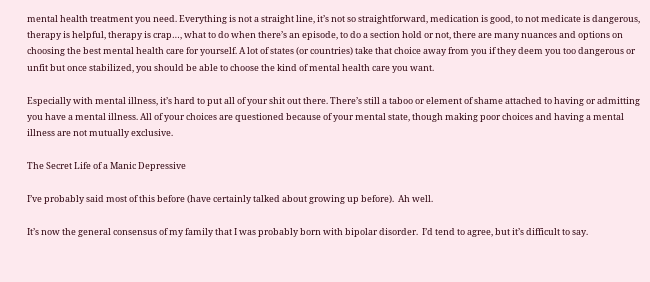mental health treatment you need. Everything is not a straight line, it’s not so straightforward, medication is good, to not medicate is dangerous, therapy is helpful, therapy is crap…, what to do when there’s an episode, to do a section hold or not, there are many nuances and options on choosing the best mental health care for yourself. A lot of states (or countries) take that choice away from you if they deem you too dangerous or unfit but once stabilized, you should be able to choose the kind of mental health care you want.

Especially with mental illness, it’s hard to put all of your shit out there. There’s still a taboo or element of shame attached to having or admitting you have a mental illness. All of your choices are questioned because of your mental state, though making poor choices and having a mental illness are not mutually exclusive.

The Secret Life of a Manic Depressive

I’ve probably said most of this before (have certainly talked about growing up before).  Ah well.

It’s now the general consensus of my family that I was probably born with bipolar disorder.  I’d tend to agree, but it’s difficult to say.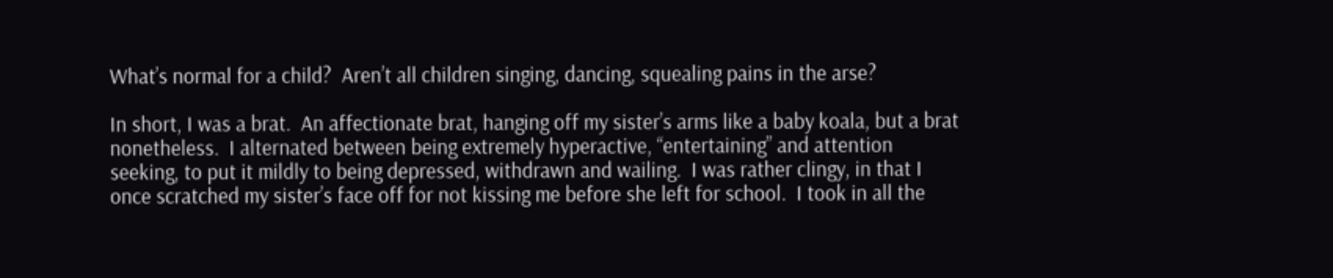What’s normal for a child?  Aren’t all children singing, dancing, squealing pains in the arse?

In short, I was a brat.  An affectionate brat, hanging off my sister’s arms like a baby koala, but a brat nonetheless.  I alternated between being extremely hyperactive, “entertaining” and attention seeking, to put it mildly to being depressed, withdrawn and wailing.  I was rather clingy, in that I once scratched my sister’s face off for not kissing me before she left for school.  I took in all the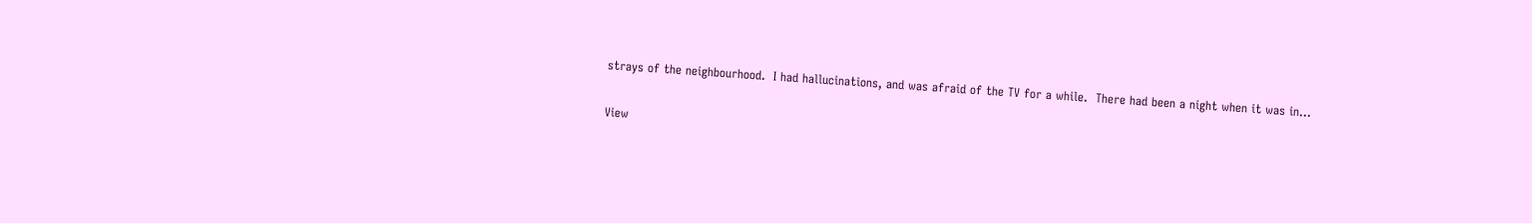strays of the neighbourhood.  I had hallucinations, and was afraid of the TV for a while.  There had been a night when it was in…

View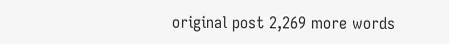original post 2,269 more words